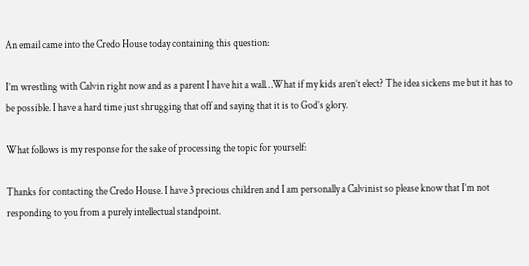An email came into the Credo House today containing this question:

I’m wrestling with Calvin right now and as a parent I have hit a wall…What if my kids aren’t elect? The idea sickens me but it has to be possible. I have a hard time just shrugging that off and saying that it is to God’s glory.

What follows is my response for the sake of processing the topic for yourself:

Thanks for contacting the Credo House. I have 3 precious children and I am personally a Calvinist so please know that I’m not responding to you from a purely intellectual standpoint.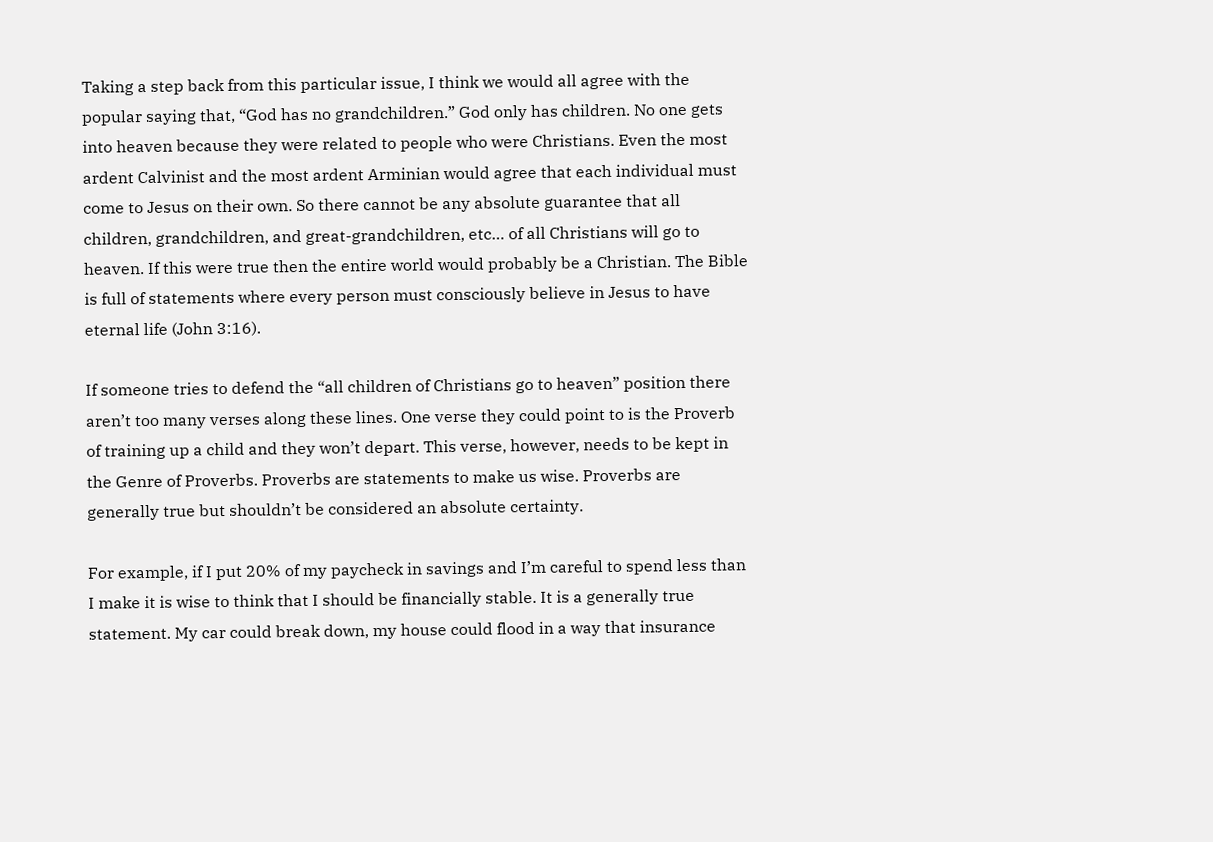Taking a step back from this particular issue, I think we would all agree with the popular saying that, “God has no grandchildren.” God only has children. No one gets into heaven because they were related to people who were Christians. Even the most ardent Calvinist and the most ardent Arminian would agree that each individual must come to Jesus on their own. So there cannot be any absolute guarantee that all children, grandchildren, and great-grandchildren, etc… of all Christians will go to heaven. If this were true then the entire world would probably be a Christian. The Bible is full of statements where every person must consciously believe in Jesus to have eternal life (John 3:16).

If someone tries to defend the “all children of Christians go to heaven” position there aren’t too many verses along these lines. One verse they could point to is the Proverb of training up a child and they won’t depart. This verse, however, needs to be kept in the Genre of Proverbs. Proverbs are statements to make us wise. Proverbs are generally true but shouldn’t be considered an absolute certainty.

For example, if I put 20% of my paycheck in savings and I’m careful to spend less than I make it is wise to think that I should be financially stable. It is a generally true statement. My car could break down, my house could flood in a way that insurance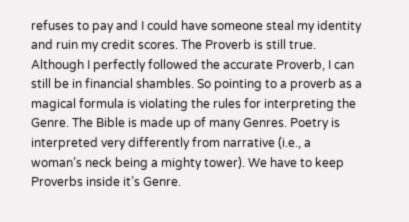refuses to pay and I could have someone steal my identity and ruin my credit scores. The Proverb is still true. Although I perfectly followed the accurate Proverb, I can still be in financial shambles. So pointing to a proverb as a magical formula is violating the rules for interpreting the Genre. The Bible is made up of many Genres. Poetry is interpreted very differently from narrative (i.e., a woman’s neck being a mighty tower). We have to keep Proverbs inside it’s Genre.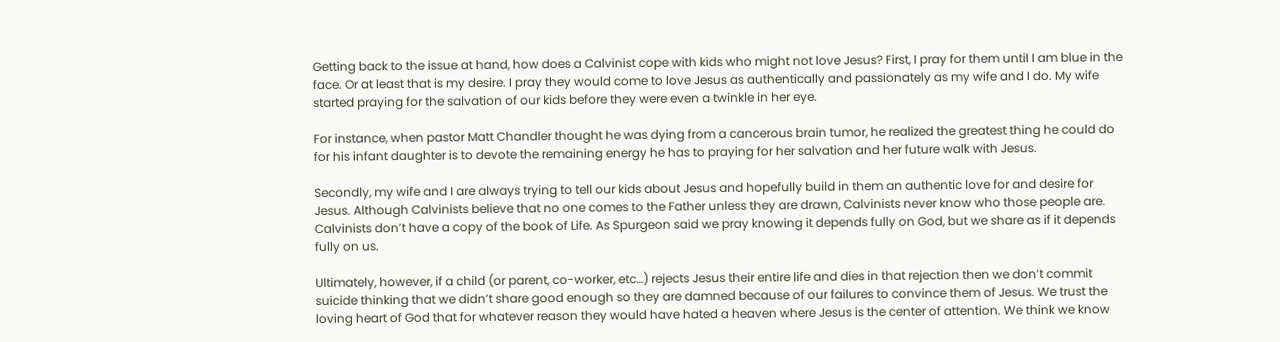Getting back to the issue at hand, how does a Calvinist cope with kids who might not love Jesus? First, I pray for them until I am blue in the face. Or at least that is my desire. I pray they would come to love Jesus as authentically and passionately as my wife and I do. My wife started praying for the salvation of our kids before they were even a twinkle in her eye.

For instance, when pastor Matt Chandler thought he was dying from a cancerous brain tumor, he realized the greatest thing he could do for his infant daughter is to devote the remaining energy he has to praying for her salvation and her future walk with Jesus.

Secondly, my wife and I are always trying to tell our kids about Jesus and hopefully build in them an authentic love for and desire for Jesus. Although Calvinists believe that no one comes to the Father unless they are drawn, Calvinists never know who those people are. Calvinists don’t have a copy of the book of Life. As Spurgeon said we pray knowing it depends fully on God, but we share as if it depends fully on us.

Ultimately, however, if a child (or parent, co-worker, etc…) rejects Jesus their entire life and dies in that rejection then we don’t commit suicide thinking that we didn’t share good enough so they are damned because of our failures to convince them of Jesus. We trust the loving heart of God that for whatever reason they would have hated a heaven where Jesus is the center of attention. We think we know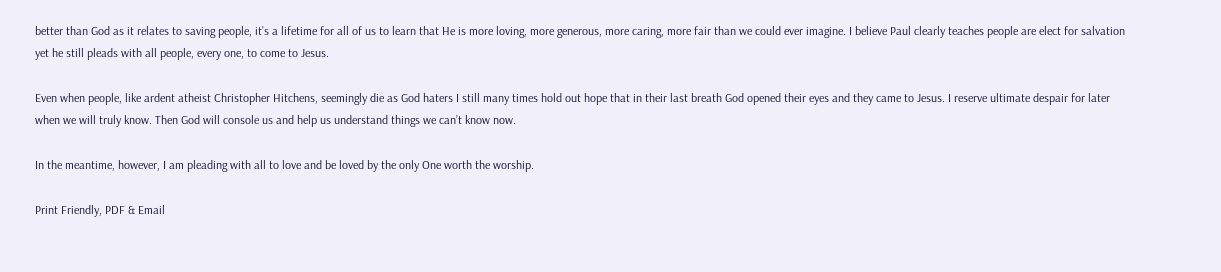better than God as it relates to saving people, it’s a lifetime for all of us to learn that He is more loving, more generous, more caring, more fair than we could ever imagine. I believe Paul clearly teaches people are elect for salvation yet he still pleads with all people, every one, to come to Jesus.

Even when people, like ardent atheist Christopher Hitchens, seemingly die as God haters I still many times hold out hope that in their last breath God opened their eyes and they came to Jesus. I reserve ultimate despair for later when we will truly know. Then God will console us and help us understand things we can’t know now.

In the meantime, however, I am pleading with all to love and be loved by the only One worth the worship.

Print Friendly, PDF & Email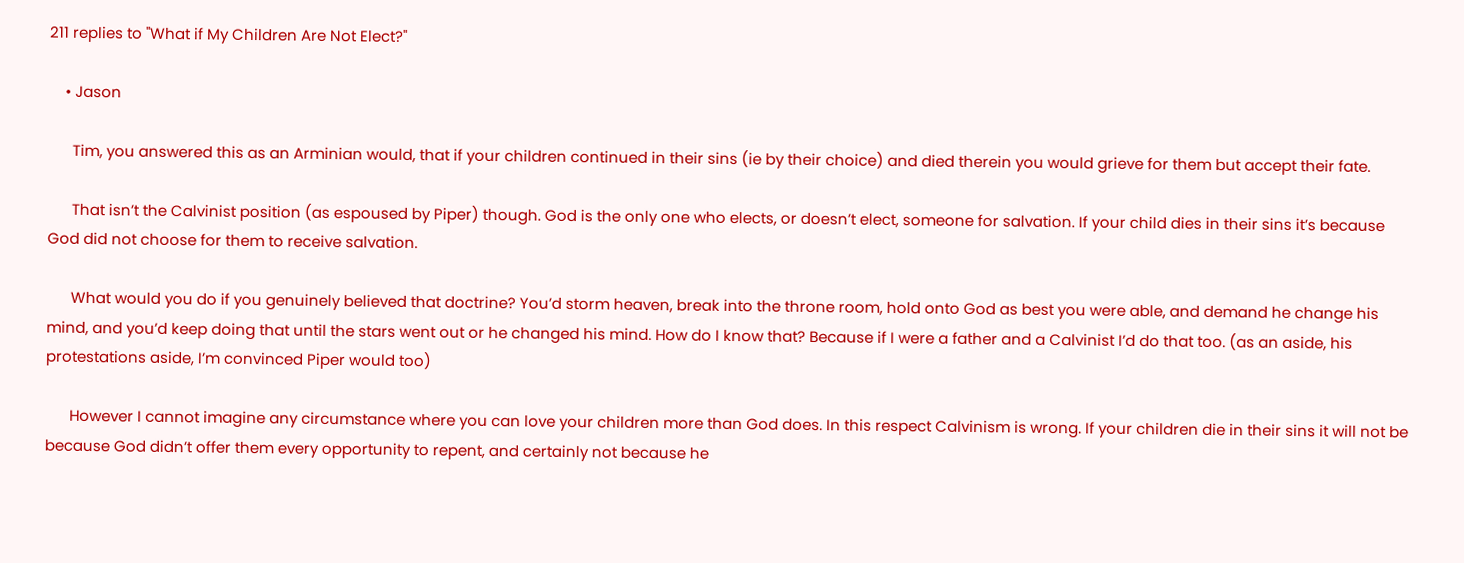211 replies to "What if My Children Are Not Elect?"

    • Jason

      Tim, you answered this as an Arminian would, that if your children continued in their sins (ie by their choice) and died therein you would grieve for them but accept their fate.

      That isn’t the Calvinist position (as espoused by Piper) though. God is the only one who elects, or doesn’t elect, someone for salvation. If your child dies in their sins it’s because God did not choose for them to receive salvation.

      What would you do if you genuinely believed that doctrine? You’d storm heaven, break into the throne room, hold onto God as best you were able, and demand he change his mind, and you’d keep doing that until the stars went out or he changed his mind. How do I know that? Because if I were a father and a Calvinist I’d do that too. (as an aside, his protestations aside, I’m convinced Piper would too)

      However I cannot imagine any circumstance where you can love your children more than God does. In this respect Calvinism is wrong. If your children die in their sins it will not be because God didn’t offer them every opportunity to repent, and certainly not because he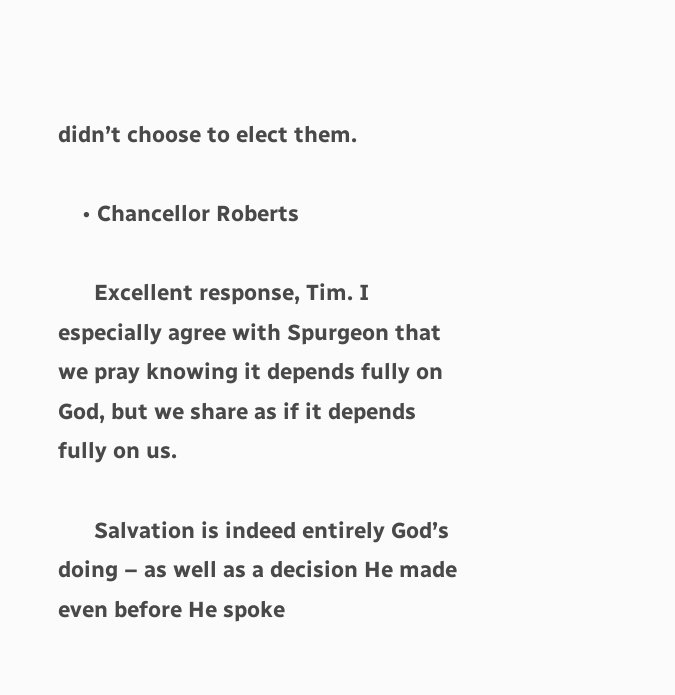didn’t choose to elect them.

    • Chancellor Roberts

      Excellent response, Tim. I especially agree with Spurgeon that we pray knowing it depends fully on God, but we share as if it depends fully on us.

      Salvation is indeed entirely God’s doing – as well as a decision He made even before He spoke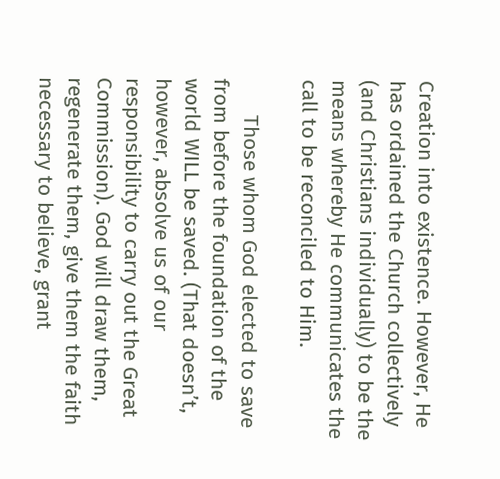Creation into existence. However, He has ordained the Church collectively (and Christians individually) to be the means whereby He communicates the call to be reconciled to Him.

      Those whom God elected to save from before the foundation of the world WILL be saved. (That doesn’t, however, absolve us of our responsibility to carry out the Great Commission). God will draw them, regenerate them, give them the faith necessary to believe, grant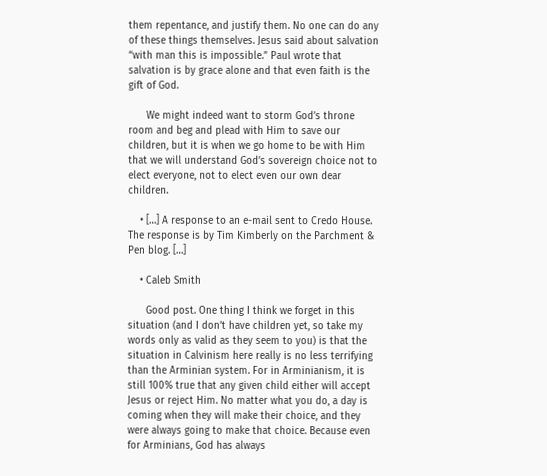them repentance, and justify them. No one can do any of these things themselves. Jesus said about salvation “with man this is impossible.” Paul wrote that salvation is by grace alone and that even faith is the gift of God.

      We might indeed want to storm God’s throne room and beg and plead with Him to save our children, but it is when we go home to be with Him that we will understand God’s sovereign choice not to elect everyone, not to elect even our own dear children.

    • […] A response to an e-mail sent to Credo House. The response is by Tim Kimberly on the Parchment & Pen blog. […]

    • Caleb Smith

      Good post. One thing I think we forget in this situation (and I don’t have children yet, so take my words only as valid as they seem to you) is that the situation in Calvinism here really is no less terrifying than the Arminian system. For in Arminianism, it is still 100% true that any given child either will accept Jesus or reject Him. No matter what you do, a day is coming when they will make their choice, and they were always going to make that choice. Because even for Arminians, God has always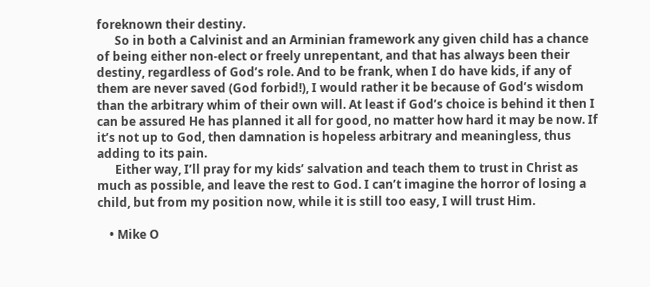foreknown their destiny.
      So in both a Calvinist and an Arminian framework any given child has a chance of being either non-elect or freely unrepentant, and that has always been their destiny, regardless of God’s role. And to be frank, when I do have kids, if any of them are never saved (God forbid!), I would rather it be because of God’s wisdom than the arbitrary whim of their own will. At least if God’s choice is behind it then I can be assured He has planned it all for good, no matter how hard it may be now. If it’s not up to God, then damnation is hopeless arbitrary and meaningless, thus adding to its pain.
      Either way, I’ll pray for my kids’ salvation and teach them to trust in Christ as much as possible, and leave the rest to God. I can’t imagine the horror of losing a child, but from my position now, while it is still too easy, I will trust Him.

    • Mike O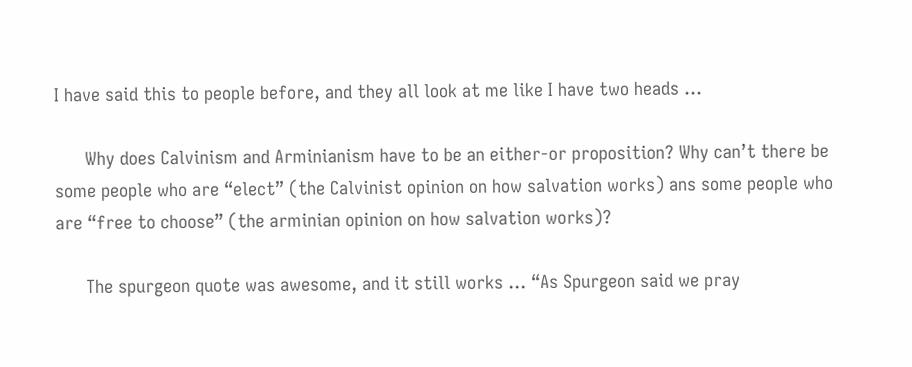I have said this to people before, and they all look at me like I have two heads …

      Why does Calvinism and Arminianism have to be an either-or proposition? Why can’t there be some people who are “elect” (the Calvinist opinion on how salvation works) ans some people who are “free to choose” (the arminian opinion on how salvation works)?

      The spurgeon quote was awesome, and it still works … “As Spurgeon said we pray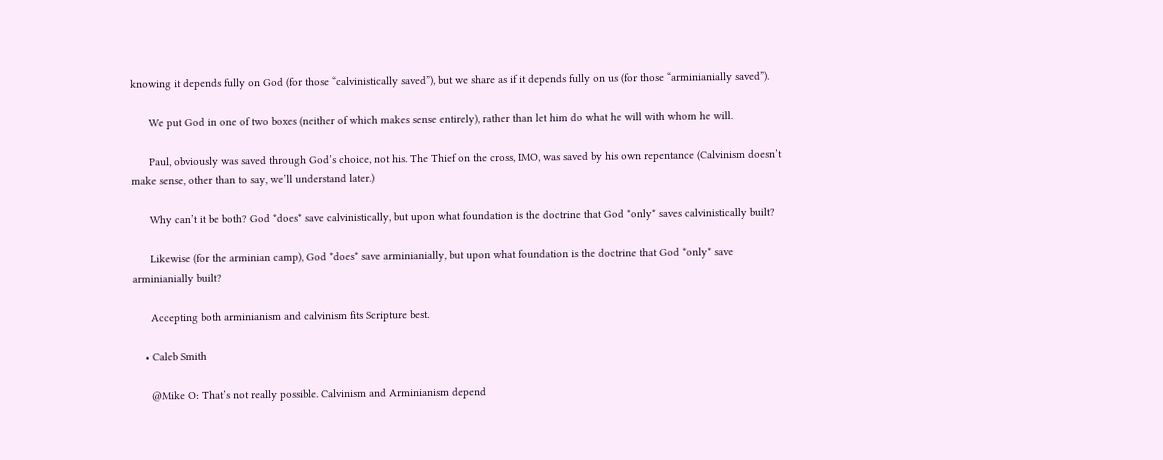knowing it depends fully on God (for those “calvinistically saved”), but we share as if it depends fully on us (for those “arminianially saved”).

      We put God in one of two boxes (neither of which makes sense entirely), rather than let him do what he will with whom he will.

      Paul, obviously was saved through God’s choice, not his. The Thief on the cross, IMO, was saved by his own repentance (Calvinism doesn’t make sense, other than to say, we’ll understand later.)

      Why can’t it be both? God *does* save calvinistically, but upon what foundation is the doctrine that God *only* saves calvinistically built?

      Likewise (for the arminian camp), God *does* save arminianially, but upon what foundation is the doctrine that God *only* save arminianially built?

      Accepting both arminianism and calvinism fits Scripture best.

    • Caleb Smith

      @Mike O: That’s not really possible. Calvinism and Arminianism depend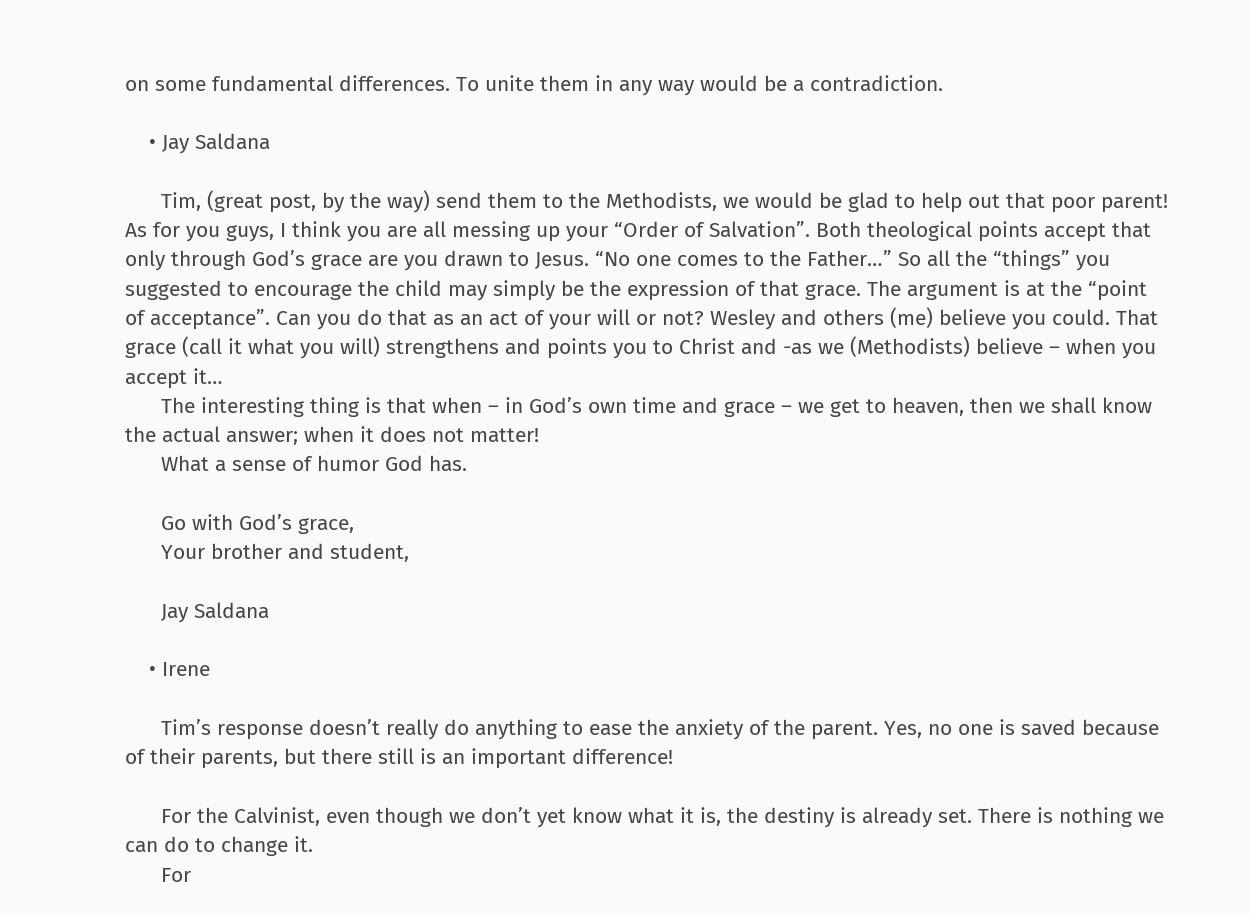on some fundamental differences. To unite them in any way would be a contradiction.

    • Jay Saldana

      Tim, (great post, by the way) send them to the Methodists, we would be glad to help out that poor parent! As for you guys, I think you are all messing up your “Order of Salvation”. Both theological points accept that only through God’s grace are you drawn to Jesus. “No one comes to the Father…” So all the “things” you suggested to encourage the child may simply be the expression of that grace. The argument is at the “point of acceptance”. Can you do that as an act of your will or not? Wesley and others (me) believe you could. That grace (call it what you will) strengthens and points you to Christ and -as we (Methodists) believe – when you accept it…
      The interesting thing is that when – in God’s own time and grace – we get to heaven, then we shall know the actual answer; when it does not matter!
      What a sense of humor God has.

      Go with God’s grace,
      Your brother and student,

      Jay Saldana

    • Irene

      Tim’s response doesn’t really do anything to ease the anxiety of the parent. Yes, no one is saved because of their parents, but there still is an important difference!

      For the Calvinist, even though we don’t yet know what it is, the destiny is already set. There is nothing we can do to change it.
      For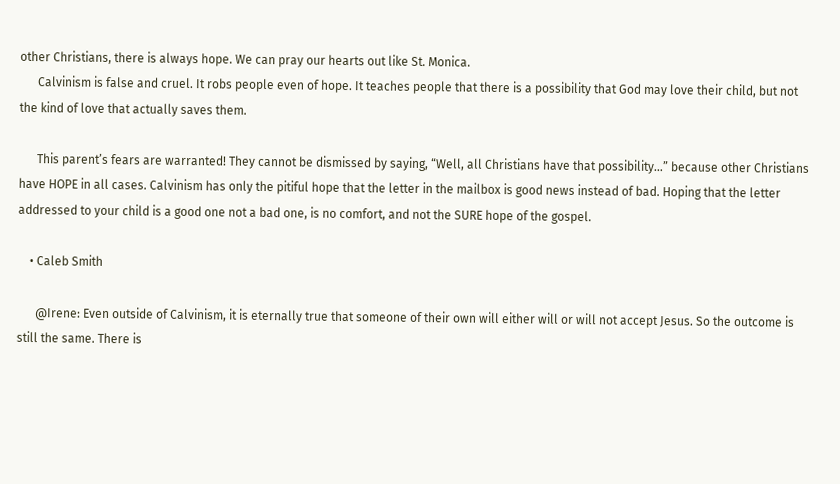other Christians, there is always hope. We can pray our hearts out like St. Monica.
      Calvinism is false and cruel. It robs people even of hope. It teaches people that there is a possibility that God may love their child, but not the kind of love that actually saves them.

      This parent’s fears are warranted! They cannot be dismissed by saying, “Well, all Christians have that possibility…” because other Christians have HOPE in all cases. Calvinism has only the pitiful hope that the letter in the mailbox is good news instead of bad. Hoping that the letter addressed to your child is a good one not a bad one, is no comfort, and not the SURE hope of the gospel.

    • Caleb Smith

      @Irene: Even outside of Calvinism, it is eternally true that someone of their own will either will or will not accept Jesus. So the outcome is still the same. There is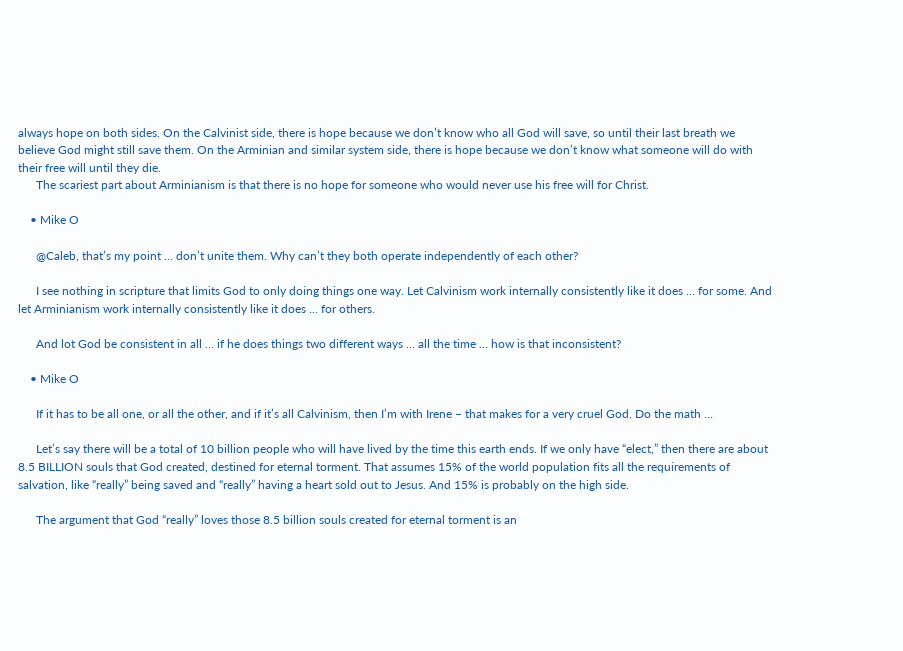always hope on both sides. On the Calvinist side, there is hope because we don’t know who all God will save, so until their last breath we believe God might still save them. On the Arminian and similar system side, there is hope because we don’t know what someone will do with their free will until they die.
      The scariest part about Arminianism is that there is no hope for someone who would never use his free will for Christ.

    • Mike O

      @Caleb, that’s my point … don’t unite them. Why can’t they both operate independently of each other?

      I see nothing in scripture that limits God to only doing things one way. Let Calvinism work internally consistently like it does … for some. And let Arminianism work internally consistently like it does … for others.

      And lot God be consistent in all … if he does things two different ways … all the time … how is that inconsistent?

    • Mike O

      If it has to be all one, or all the other, and if it’s all Calvinism, then I’m with Irene – that makes for a very cruel God. Do the math …

      Let’s say there will be a total of 10 billion people who will have lived by the time this earth ends. If we only have “elect,” then there are about 8.5 BILLION souls that God created, destined for eternal torment. That assumes 15% of the world population fits all the requirements of salvation, like “really” being saved and “really” having a heart sold out to Jesus. And 15% is probably on the high side.

      The argument that God “really” loves those 8.5 billion souls created for eternal torment is an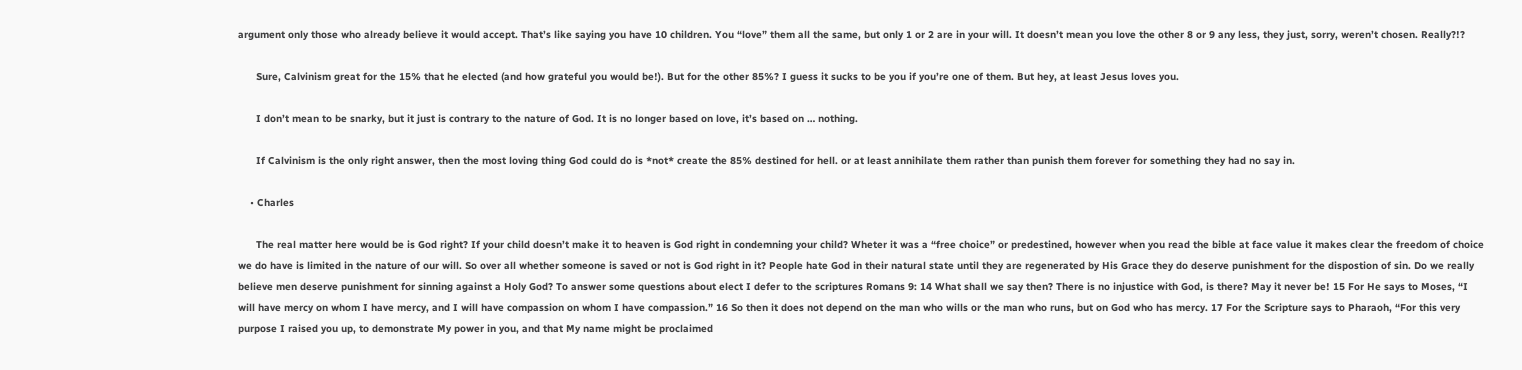argument only those who already believe it would accept. That’s like saying you have 10 children. You “love” them all the same, but only 1 or 2 are in your will. It doesn’t mean you love the other 8 or 9 any less, they just, sorry, weren’t chosen. Really?!?

      Sure, Calvinism great for the 15% that he elected (and how grateful you would be!). But for the other 85%? I guess it sucks to be you if you’re one of them. But hey, at least Jesus loves you.

      I don’t mean to be snarky, but it just is contrary to the nature of God. It is no longer based on love, it’s based on … nothing.

      If Calvinism is the only right answer, then the most loving thing God could do is *not* create the 85% destined for hell. or at least annihilate them rather than punish them forever for something they had no say in.

    • Charles

      The real matter here would be is God right? If your child doesn’t make it to heaven is God right in condemning your child? Wheter it was a “free choice” or predestined, however when you read the bible at face value it makes clear the freedom of choice we do have is limited in the nature of our will. So over all whether someone is saved or not is God right in it? People hate God in their natural state until they are regenerated by His Grace they do deserve punishment for the dispostion of sin. Do we really believe men deserve punishment for sinning against a Holy God? To answer some questions about elect I defer to the scriptures Romans 9: 14 What shall we say then? There is no injustice with God, is there? May it never be! 15 For He says to Moses, “I will have mercy on whom I have mercy, and I will have compassion on whom I have compassion.” 16 So then it does not depend on the man who wills or the man who runs, but on God who has mercy. 17 For the Scripture says to Pharaoh, “For this very purpose I raised you up, to demonstrate My power in you, and that My name might be proclaimed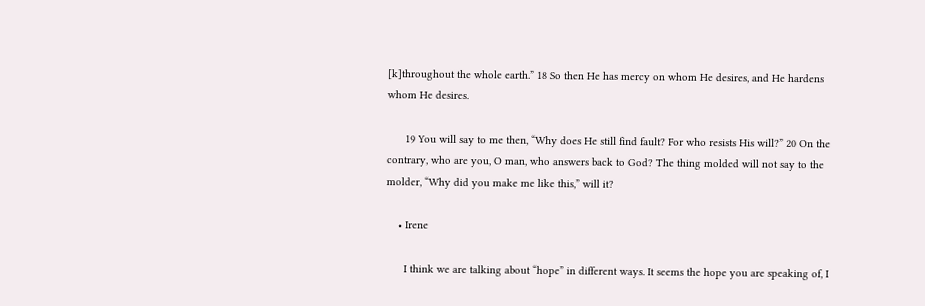[k]throughout the whole earth.” 18 So then He has mercy on whom He desires, and He hardens whom He desires.

      19 You will say to me then, “Why does He still find fault? For who resists His will?” 20 On the contrary, who are you, O man, who answers back to God? The thing molded will not say to the molder, “Why did you make me like this,” will it?

    • Irene

      I think we are talking about “hope” in different ways. It seems the hope you are speaking of, I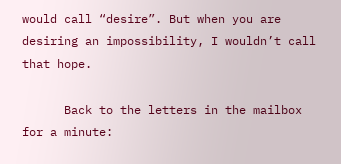would call “desire”. But when you are desiring an impossibility, I wouldn’t call that hope.

      Back to the letters in the mailbox for a minute: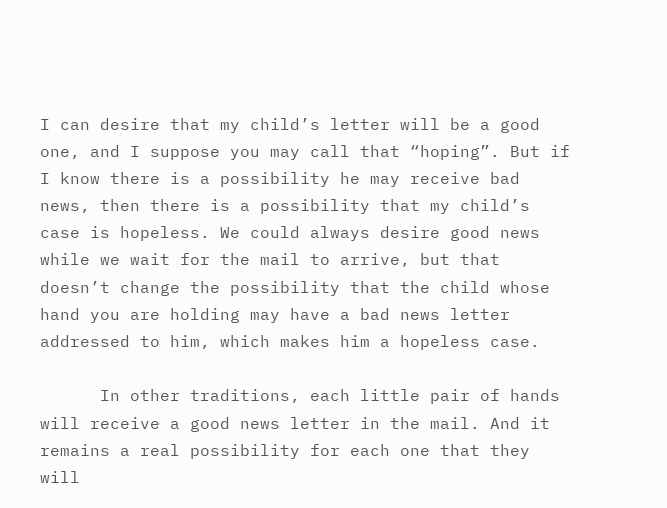I can desire that my child’s letter will be a good one, and I suppose you may call that “hoping”. But if I know there is a possibility he may receive bad news, then there is a possibility that my child’s case is hopeless. We could always desire good news while we wait for the mail to arrive, but that doesn’t change the possibility that the child whose hand you are holding may have a bad news letter addressed to him, which makes him a hopeless case.

      In other traditions, each little pair of hands will receive a good news letter in the mail. And it remains a real possibility for each one that they will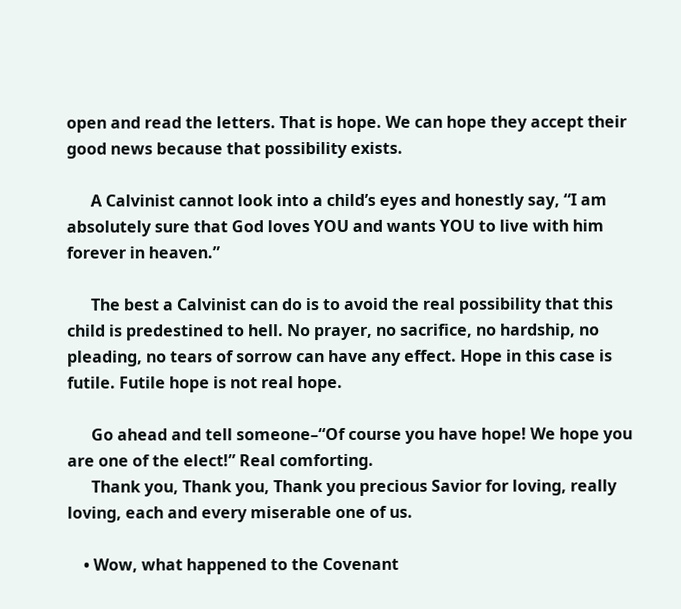open and read the letters. That is hope. We can hope they accept their good news because that possibility exists.

      A Calvinist cannot look into a child’s eyes and honestly say, “I am absolutely sure that God loves YOU and wants YOU to live with him forever in heaven.”

      The best a Calvinist can do is to avoid the real possibility that this child is predestined to hell. No prayer, no sacrifice, no hardship, no pleading, no tears of sorrow can have any effect. Hope in this case is futile. Futile hope is not real hope.

      Go ahead and tell someone–“Of course you have hope! We hope you are one of the elect!” Real comforting.
      Thank you, Thank you, Thank you precious Savior for loving, really loving, each and every miserable one of us.

    • Wow, what happened to the Covenant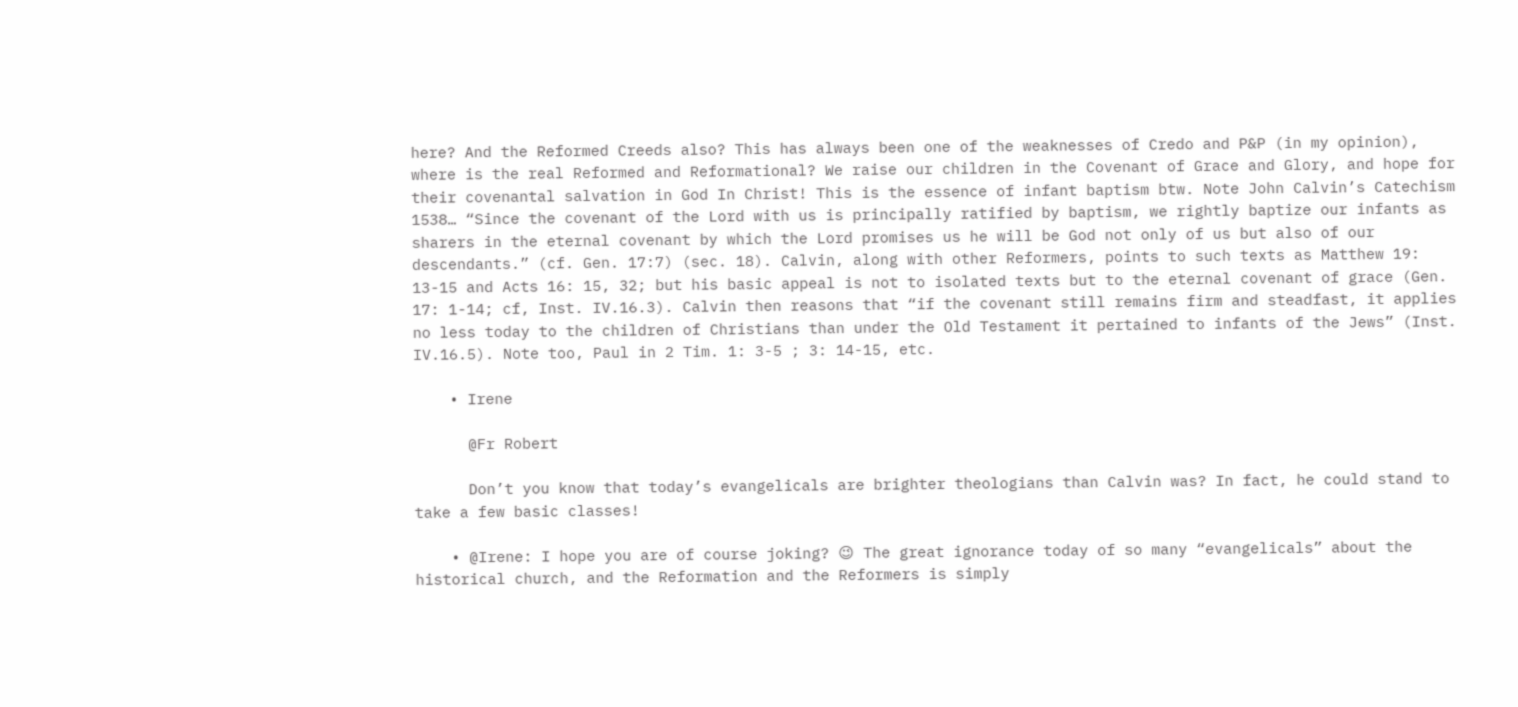here? And the Reformed Creeds also? This has always been one of the weaknesses of Credo and P&P (in my opinion), where is the real Reformed and Reformational? We raise our children in the Covenant of Grace and Glory, and hope for their covenantal salvation in God In Christ! This is the essence of infant baptism btw. Note John Calvin’s Catechism 1538… “Since the covenant of the Lord with us is principally ratified by baptism, we rightly baptize our infants as sharers in the eternal covenant by which the Lord promises us he will be God not only of us but also of our descendants.” (cf. Gen. 17:7) (sec. 18). Calvin, along with other Reformers, points to such texts as Matthew 19: 13-15 and Acts 16: 15, 32; but his basic appeal is not to isolated texts but to the eternal covenant of grace (Gen. 17: 1-14; cf, Inst. IV.16.3). Calvin then reasons that “if the covenant still remains firm and steadfast, it applies no less today to the children of Christians than under the Old Testament it pertained to infants of the Jews” (Inst. IV.16.5). Note too, Paul in 2 Tim. 1: 3-5 ; 3: 14-15, etc.

    • Irene

      @Fr Robert

      Don’t you know that today’s evangelicals are brighter theologians than Calvin was? In fact, he could stand to take a few basic classes!

    • @Irene: I hope you are of course joking? 😉 The great ignorance today of so many “evangelicals” about the historical church, and the Reformation and the Reformers is simply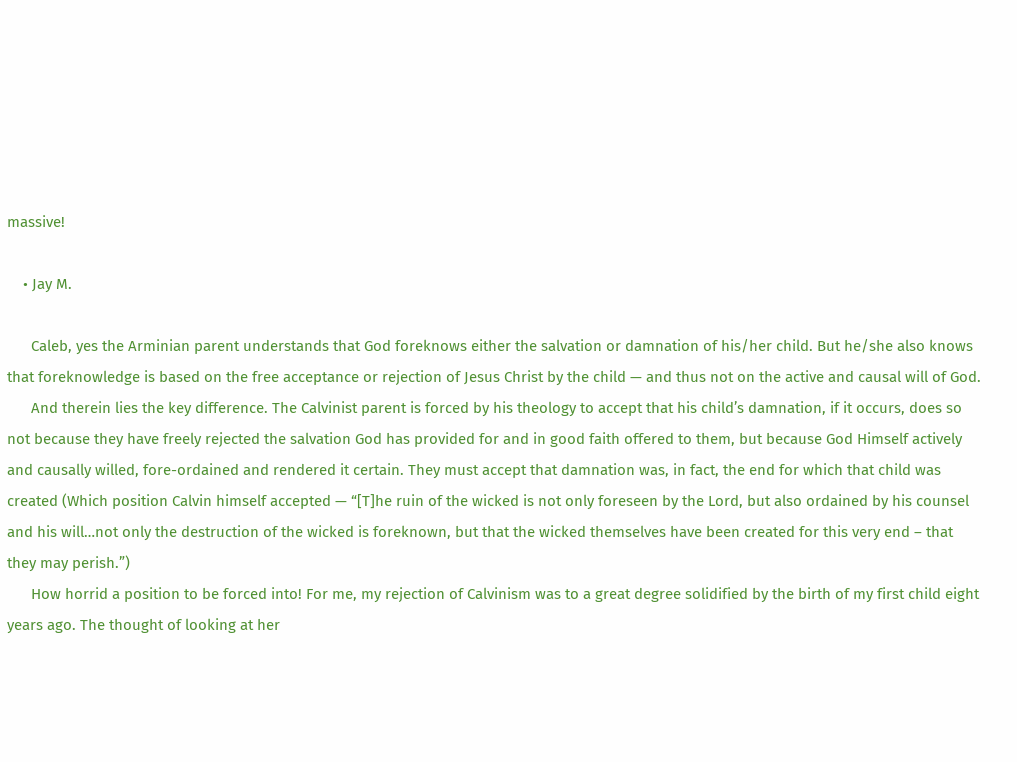massive!

    • Jay M.

      Caleb, yes the Arminian parent understands that God foreknows either the salvation or damnation of his/her child. But he/she also knows that foreknowledge is based on the free acceptance or rejection of Jesus Christ by the child — and thus not on the active and causal will of God.
      And therein lies the key difference. The Calvinist parent is forced by his theology to accept that his child’s damnation, if it occurs, does so not because they have freely rejected the salvation God has provided for and in good faith offered to them, but because God Himself actively and causally willed, fore-ordained and rendered it certain. They must accept that damnation was, in fact, the end for which that child was created (Which position Calvin himself accepted — “[T]he ruin of the wicked is not only foreseen by the Lord, but also ordained by his counsel and his will…not only the destruction of the wicked is foreknown, but that the wicked themselves have been created for this very end – that they may perish.”)
      How horrid a position to be forced into! For me, my rejection of Calvinism was to a great degree solidified by the birth of my first child eight years ago. The thought of looking at her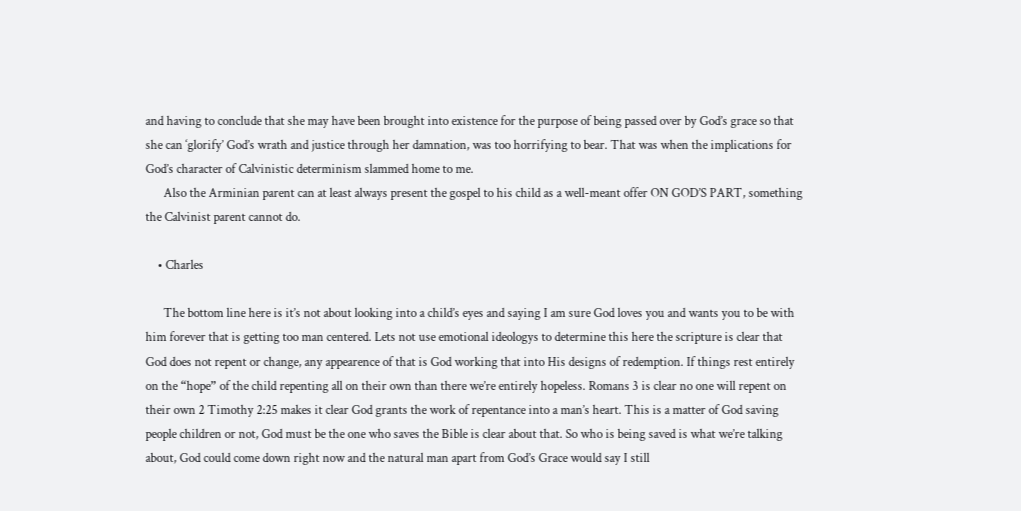and having to conclude that she may have been brought into existence for the purpose of being passed over by God’s grace so that she can ‘glorify’ God’s wrath and justice through her damnation, was too horrifying to bear. That was when the implications for God’s character of Calvinistic determinism slammed home to me.
      Also the Arminian parent can at least always present the gospel to his child as a well-meant offer ON GOD’S PART, something the Calvinist parent cannot do.

    • Charles

      The bottom line here is it’s not about looking into a child’s eyes and saying I am sure God loves you and wants you to be with him forever that is getting too man centered. Lets not use emotional ideologys to determine this here the scripture is clear that God does not repent or change, any appearence of that is God working that into His designs of redemption. If things rest entirely on the “hope” of the child repenting all on their own than there we’re entirely hopeless. Romans 3 is clear no one will repent on their own 2 Timothy 2:25 makes it clear God grants the work of repentance into a man’s heart. This is a matter of God saving people children or not, God must be the one who saves the Bible is clear about that. So who is being saved is what we’re talking about, God could come down right now and the natural man apart from God’s Grace would say I still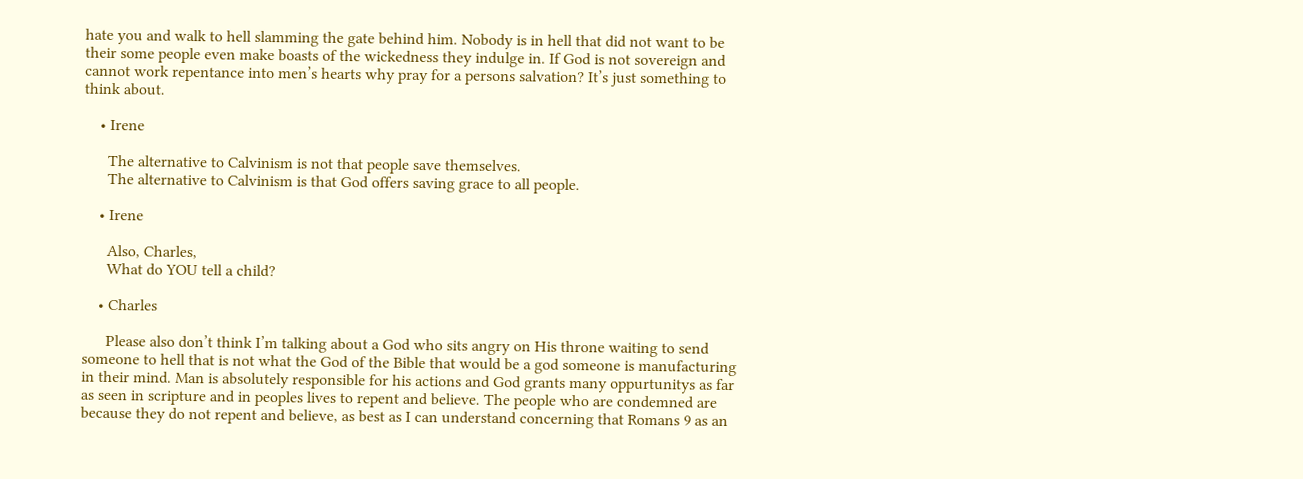hate you and walk to hell slamming the gate behind him. Nobody is in hell that did not want to be their some people even make boasts of the wickedness they indulge in. If God is not sovereign and cannot work repentance into men’s hearts why pray for a persons salvation? It’s just something to think about.

    • Irene

      The alternative to Calvinism is not that people save themselves.
      The alternative to Calvinism is that God offers saving grace to all people.

    • Irene

      Also, Charles,
      What do YOU tell a child?

    • Charles

      Please also don’t think I’m talking about a God who sits angry on His throne waiting to send someone to hell that is not what the God of the Bible that would be a god someone is manufacturing in their mind. Man is absolutely responsible for his actions and God grants many oppurtunitys as far as seen in scripture and in peoples lives to repent and believe. The people who are condemned are because they do not repent and believe, as best as I can understand concerning that Romans 9 as an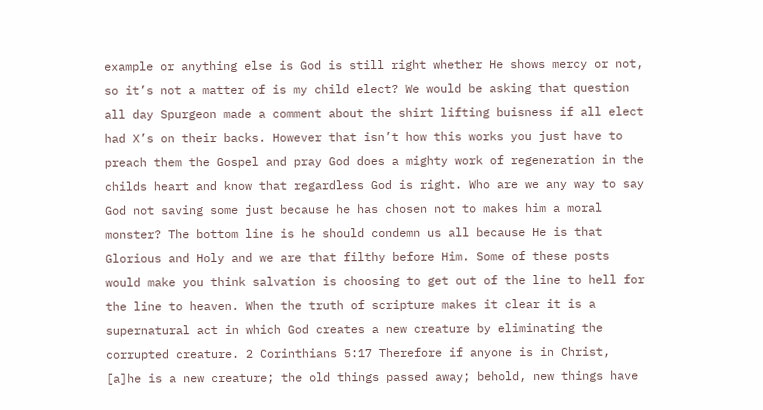example or anything else is God is still right whether He shows mercy or not, so it’s not a matter of is my child elect? We would be asking that question all day Spurgeon made a comment about the shirt lifting buisness if all elect had X’s on their backs. However that isn’t how this works you just have to preach them the Gospel and pray God does a mighty work of regeneration in the childs heart and know that regardless God is right. Who are we any way to say God not saving some just because he has chosen not to makes him a moral monster? The bottom line is he should condemn us all because He is that Glorious and Holy and we are that filthy before Him. Some of these posts would make you think salvation is choosing to get out of the line to hell for the line to heaven. When the truth of scripture makes it clear it is a supernatural act in which God creates a new creature by eliminating the corrupted creature. 2 Corinthians 5:17 Therefore if anyone is in Christ, [a]he is a new creature; the old things passed away; behold, new things have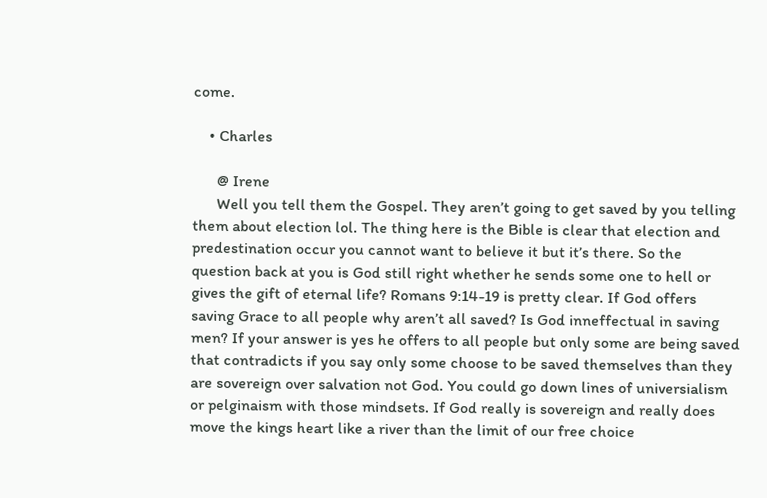come.

    • Charles

      @ Irene
      Well you tell them the Gospel. They aren’t going to get saved by you telling them about election lol. The thing here is the Bible is clear that election and predestination occur you cannot want to believe it but it’s there. So the question back at you is God still right whether he sends some one to hell or gives the gift of eternal life? Romans 9:14-19 is pretty clear. If God offers saving Grace to all people why aren’t all saved? Is God inneffectual in saving men? If your answer is yes he offers to all people but only some are being saved that contradicts if you say only some choose to be saved themselves than they are sovereign over salvation not God. You could go down lines of universialism or pelginaism with those mindsets. If God really is sovereign and really does move the kings heart like a river than the limit of our free choice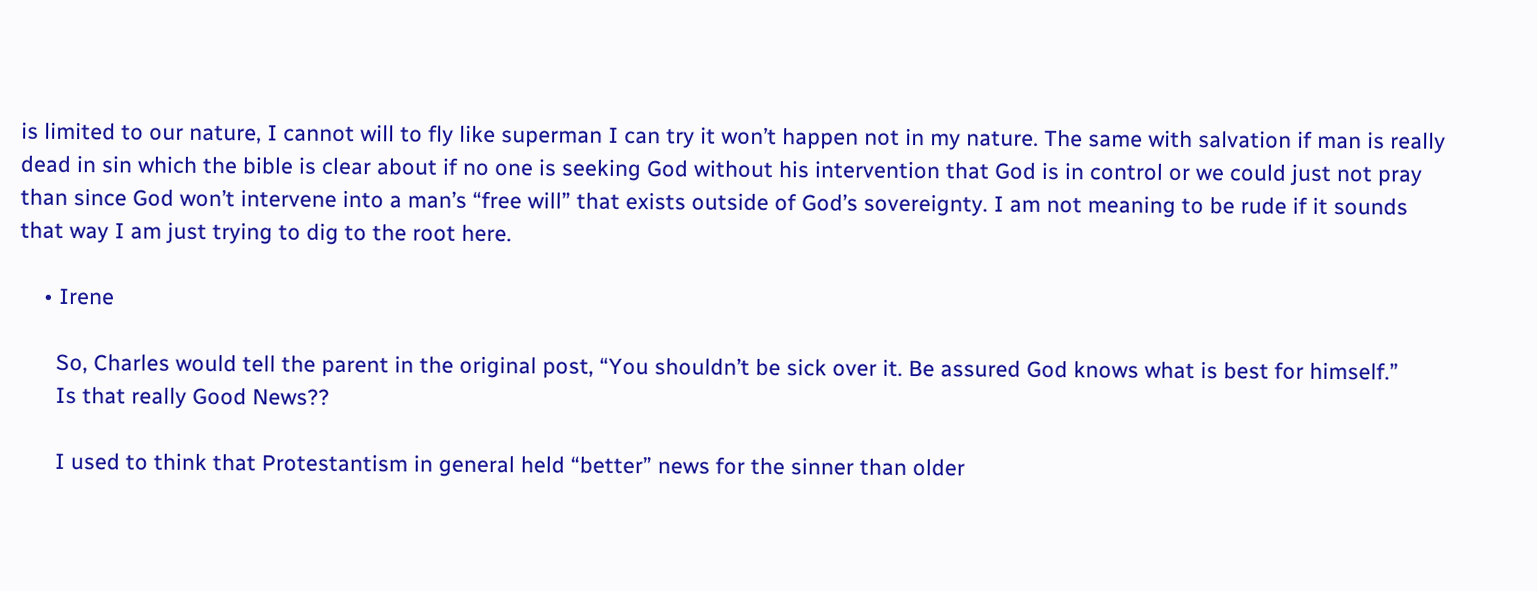is limited to our nature, I cannot will to fly like superman I can try it won’t happen not in my nature. The same with salvation if man is really dead in sin which the bible is clear about if no one is seeking God without his intervention that God is in control or we could just not pray than since God won’t intervene into a man’s “free will” that exists outside of God’s sovereignty. I am not meaning to be rude if it sounds that way I am just trying to dig to the root here.

    • Irene

      So, Charles would tell the parent in the original post, “You shouldn’t be sick over it. Be assured God knows what is best for himself.”
      Is that really Good News??

      I used to think that Protestantism in general held “better” news for the sinner than older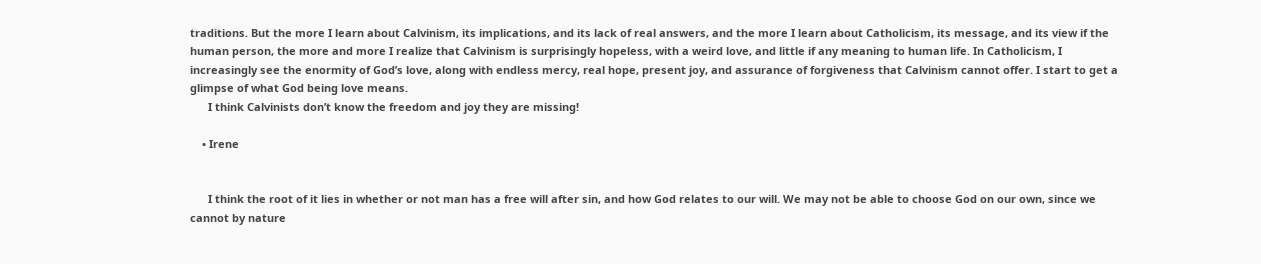traditions. But the more I learn about Calvinism, its implications, and its lack of real answers, and the more I learn about Catholicism, its message, and its view if the human person, the more and more I realize that Calvinism is surprisingly hopeless, with a weird love, and little if any meaning to human life. In Catholicism, I increasingly see the enormity of God’s love, along with endless mercy, real hope, present joy, and assurance of forgiveness that Calvinism cannot offer. I start to get a glimpse of what God being love means.
      I think Calvinists don’t know the freedom and joy they are missing!

    • Irene


      I think the root of it lies in whether or not man has a free will after sin, and how God relates to our will. We may not be able to choose God on our own, since we cannot by nature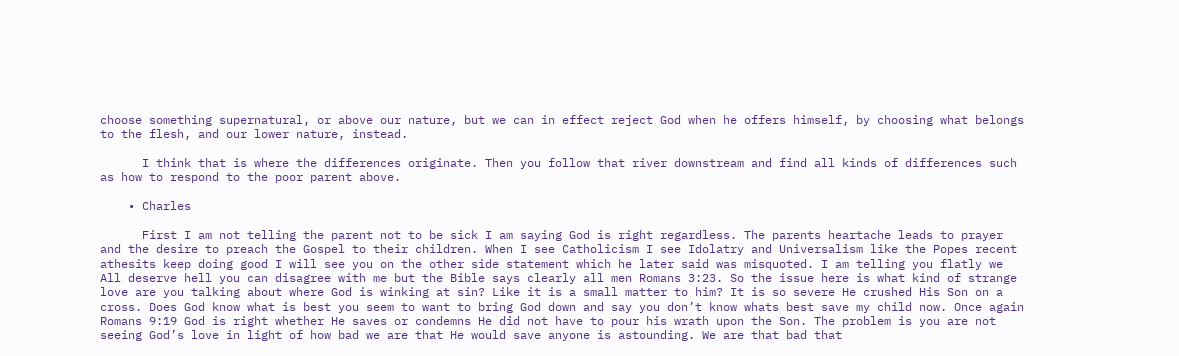choose something supernatural, or above our nature, but we can in effect reject God when he offers himself, by choosing what belongs to the flesh, and our lower nature, instead.

      I think that is where the differences originate. Then you follow that river downstream and find all kinds of differences such as how to respond to the poor parent above.

    • Charles

      First I am not telling the parent not to be sick I am saying God is right regardless. The parents heartache leads to prayer and the desire to preach the Gospel to their children. When I see Catholicism I see Idolatry and Universalism like the Popes recent athesits keep doing good I will see you on the other side statement which he later said was misquoted. I am telling you flatly we All deserve hell you can disagree with me but the Bible says clearly all men Romans 3:23. So the issue here is what kind of strange love are you talking about where God is winking at sin? Like it is a small matter to him? It is so severe He crushed His Son on a cross. Does God know what is best you seem to want to bring God down and say you don’t know whats best save my child now. Once again Romans 9:19 God is right whether He saves or condemns He did not have to pour his wrath upon the Son. The problem is you are not seeing God’s love in light of how bad we are that He would save anyone is astounding. We are that bad that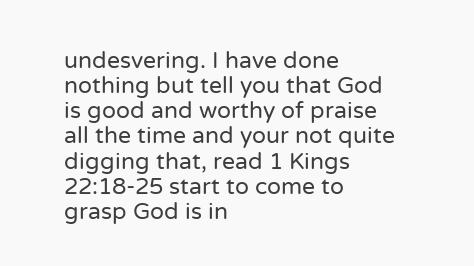undesvering. I have done nothing but tell you that God is good and worthy of praise all the time and your not quite digging that, read 1 Kings 22:18-25 start to come to grasp God is in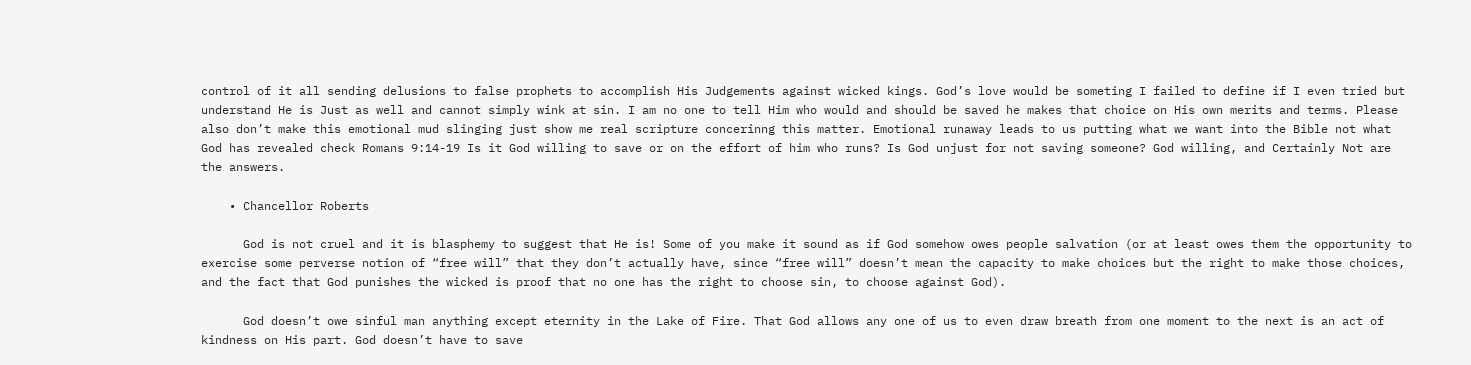control of it all sending delusions to false prophets to accomplish His Judgements against wicked kings. God’s love would be someting I failed to define if I even tried but understand He is Just as well and cannot simply wink at sin. I am no one to tell Him who would and should be saved he makes that choice on His own merits and terms. Please also don’t make this emotional mud slinging just show me real scripture concerinng this matter. Emotional runaway leads to us putting what we want into the Bible not what God has revealed check Romans 9:14-19 Is it God willing to save or on the effort of him who runs? Is God unjust for not saving someone? God willing, and Certainly Not are the answers.

    • Chancellor Roberts

      God is not cruel and it is blasphemy to suggest that He is! Some of you make it sound as if God somehow owes people salvation (or at least owes them the opportunity to exercise some perverse notion of “free will” that they don’t actually have, since “free will” doesn’t mean the capacity to make choices but the right to make those choices, and the fact that God punishes the wicked is proof that no one has the right to choose sin, to choose against God).

      God doesn’t owe sinful man anything except eternity in the Lake of Fire. That God allows any one of us to even draw breath from one moment to the next is an act of kindness on His part. God doesn’t have to save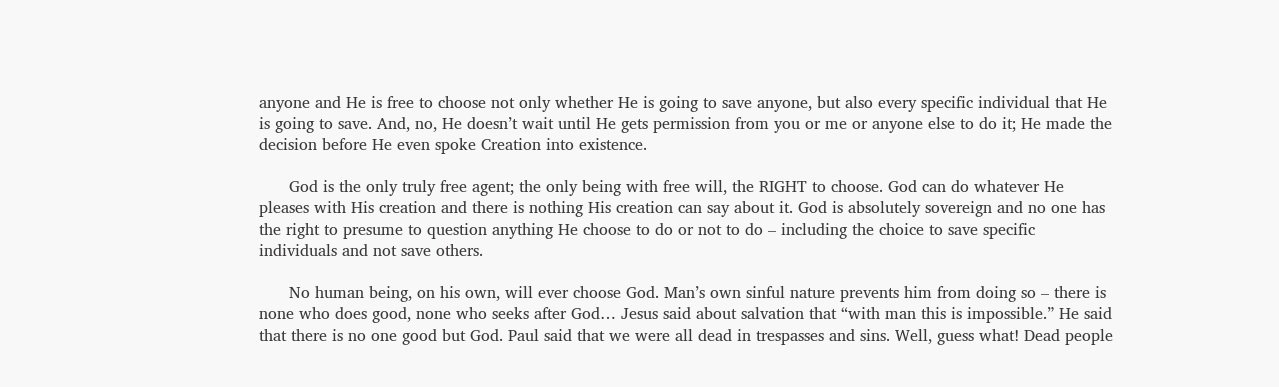anyone and He is free to choose not only whether He is going to save anyone, but also every specific individual that He is going to save. And, no, He doesn’t wait until He gets permission from you or me or anyone else to do it; He made the decision before He even spoke Creation into existence.

      God is the only truly free agent; the only being with free will, the RIGHT to choose. God can do whatever He pleases with His creation and there is nothing His creation can say about it. God is absolutely sovereign and no one has the right to presume to question anything He choose to do or not to do – including the choice to save specific individuals and not save others.

      No human being, on his own, will ever choose God. Man’s own sinful nature prevents him from doing so – there is none who does good, none who seeks after God… Jesus said about salvation that “with man this is impossible.” He said that there is no one good but God. Paul said that we were all dead in trespasses and sins. Well, guess what! Dead people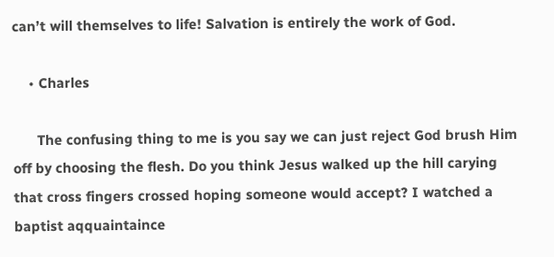can’t will themselves to life! Salvation is entirely the work of God.

    • Charles

      The confusing thing to me is you say we can just reject God brush Him off by choosing the flesh. Do you think Jesus walked up the hill carying that cross fingers crossed hoping someone would accept? I watched a baptist aqquaintaince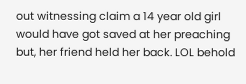out witnessing claim a 14 year old girl would have got saved at her preaching but, her friend held her back. LOL behold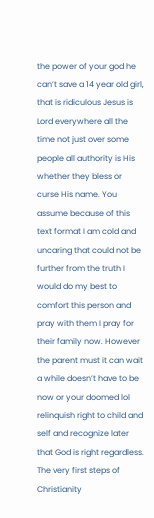the power of your god he can’t save a 14 year old girl, that is ridiculous Jesus is Lord everywhere all the time not just over some people all authority is His whether they bless or curse His name. You assume because of this text format I am cold and uncaring that could not be further from the truth I would do my best to comfort this person and pray with them I pray for their family now. However the parent must it can wait a while doesn’t have to be now or your doomed lol relinquish right to child and self and recognize later that God is right regardless. The very first steps of Christianity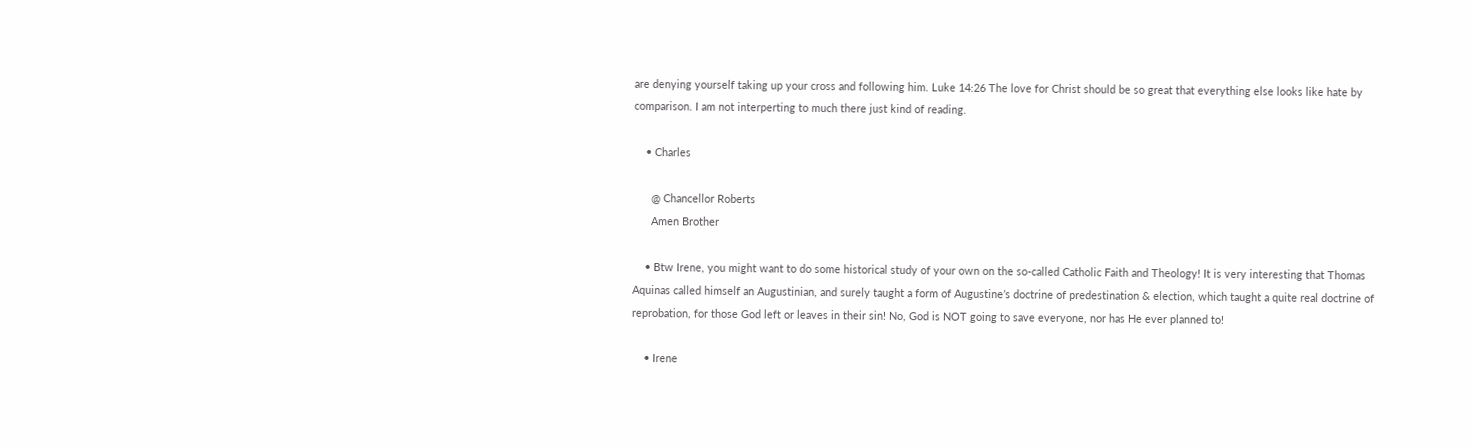are denying yourself taking up your cross and following him. Luke 14:26 The love for Christ should be so great that everything else looks like hate by comparison. I am not interperting to much there just kind of reading.

    • Charles

      @ Chancellor Roberts
      Amen Brother

    • Btw Irene, you might want to do some historical study of your own on the so-called Catholic Faith and Theology! It is very interesting that Thomas Aquinas called himself an Augustinian, and surely taught a form of Augustine’s doctrine of predestination & election, which taught a quite real doctrine of reprobation, for those God left or leaves in their sin! No, God is NOT going to save everyone, nor has He ever planned to!

    • Irene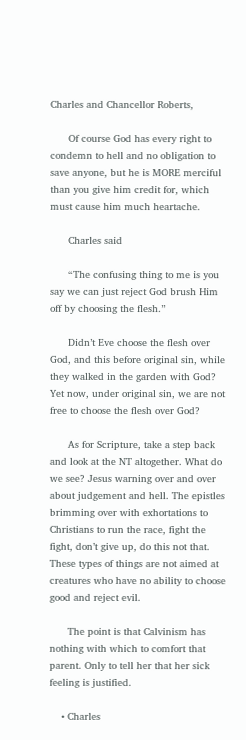Charles and Chancellor Roberts,

      Of course God has every right to condemn to hell and no obligation to save anyone, but he is MORE merciful than you give him credit for, which must cause him much heartache.

      Charles said

      “The confusing thing to me is you say we can just reject God brush Him off by choosing the flesh.”

      Didn’t Eve choose the flesh over God, and this before original sin, while they walked in the garden with God? Yet now, under original sin, we are not free to choose the flesh over God?

      As for Scripture, take a step back and look at the NT altogether. What do we see? Jesus warning over and over about judgement and hell. The epistles brimming over with exhortations to Christians to run the race, fight the fight, don’t give up, do this not that. These types of things are not aimed at creatures who have no ability to choose good and reject evil.

      The point is that Calvinism has nothing with which to comfort that parent. Only to tell her that her sick feeling is justified.

    • Charles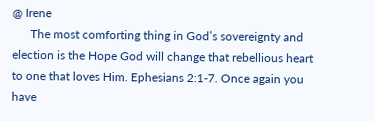@ Irene
      The most comforting thing in God’s sovereignty and election is the Hope God will change that rebellious heart to one that loves Him. Ephesians 2:1-7. Once again you have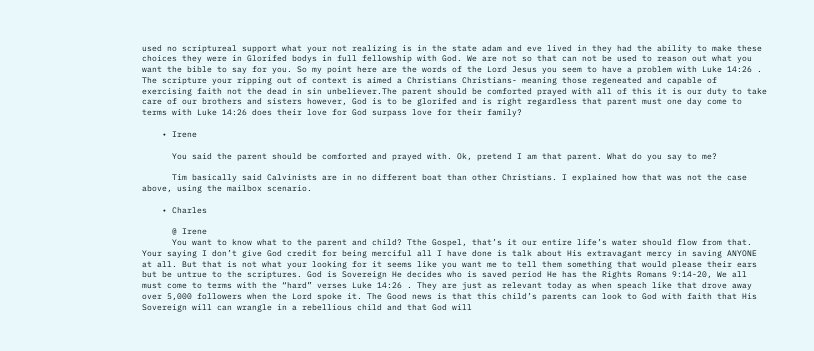used no scriptureal support what your not realizing is in the state adam and eve lived in they had the ability to make these choices they were in Glorifed bodys in full fellowship with God. We are not so that can not be used to reason out what you want the bible to say for you. So my point here are the words of the Lord Jesus you seem to have a problem with Luke 14:26 . The scripture your ripping out of context is aimed a Christians Christians- meaning those regeneated and capable of exercising faith not the dead in sin unbeliever.The parent should be comforted prayed with all of this it is our duty to take care of our brothers and sisters however, God is to be glorifed and is right regardless that parent must one day come to terms with Luke 14:26 does their love for God surpass love for their family?

    • Irene

      You said the parent should be comforted and prayed with. Ok, pretend I am that parent. What do you say to me?

      Tim basically said Calvinists are in no different boat than other Christians. I explained how that was not the case above, using the mailbox scenario.

    • Charles

      @ Irene
      You want to know what to the parent and child? Tthe Gospel, that’s it our entire life’s water should flow from that. Your saying I don’t give God credit for being merciful all I have done is talk about His extravagant mercy in saving ANYONE at all. But that is not what your looking for it seems like you want me to tell them something that would please their ears but be untrue to the scriptures. God is Sovereign He decides who is saved period He has the Rights Romans 9:14-20, We all must come to terms with the “hard” verses Luke 14:26 . They are just as relevant today as when speach like that drove away over 5,000 followers when the Lord spoke it. The Good news is that this child’s parents can look to God with faith that His Sovereign will can wrangle in a rebellious child and that God will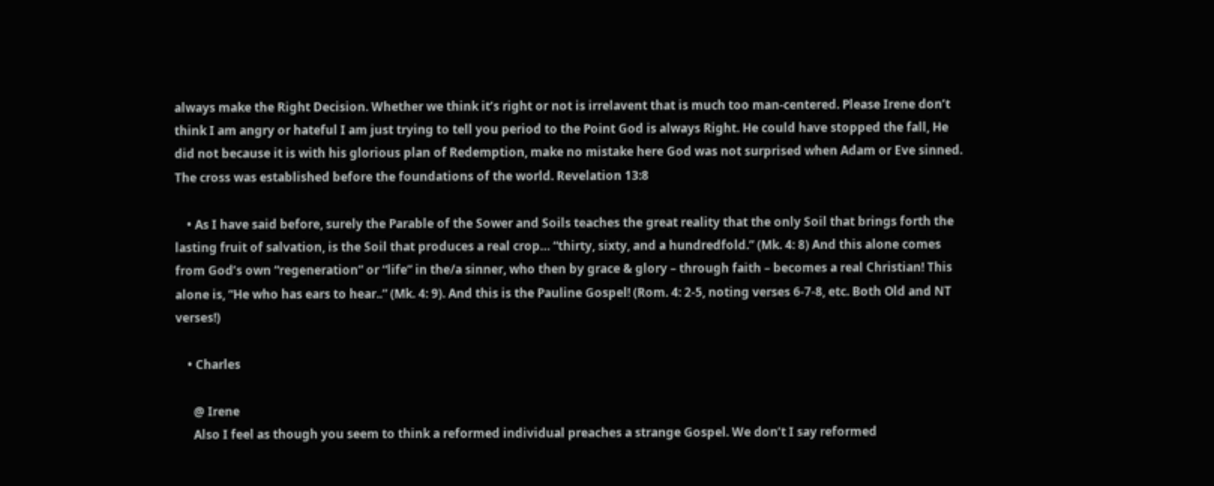always make the Right Decision. Whether we think it’s right or not is irrelavent that is much too man-centered. Please Irene don’t think I am angry or hateful I am just trying to tell you period to the Point God is always Right. He could have stopped the fall, He did not because it is with his glorious plan of Redemption, make no mistake here God was not surprised when Adam or Eve sinned. The cross was established before the foundations of the world. Revelation 13:8

    • As I have said before, surely the Parable of the Sower and Soils teaches the great reality that the only Soil that brings forth the lasting fruit of salvation, is the Soil that produces a real crop… “thirty, sixty, and a hundredfold.” (Mk. 4: 8) And this alone comes from God’s own “regeneration” or “life” in the/a sinner, who then by grace & glory – through faith – becomes a real Christian! This alone is, “He who has ears to hear..” (Mk. 4: 9). And this is the Pauline Gospel! (Rom. 4: 2-5, noting verses 6-7-8, etc. Both Old and NT verses!)

    • Charles

      @ Irene
      Also I feel as though you seem to think a reformed individual preaches a strange Gospel. We don’t I say reformed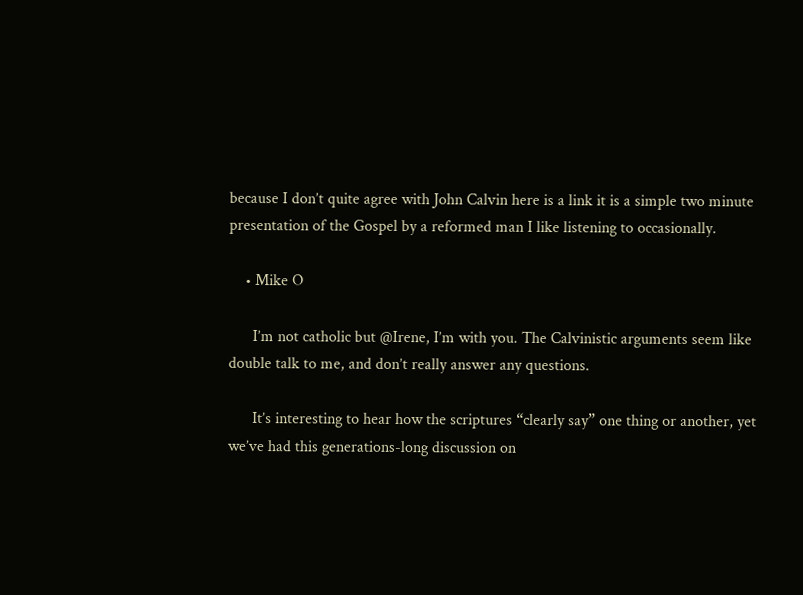because I don’t quite agree with John Calvin here is a link it is a simple two minute presentation of the Gospel by a reformed man I like listening to occasionally.

    • Mike O

      I’m not catholic but @Irene, I’m with you. The Calvinistic arguments seem like double talk to me, and don’t really answer any questions.

      It’s interesting to hear how the scriptures “clearly say” one thing or another, yet we’ve had this generations-long discussion on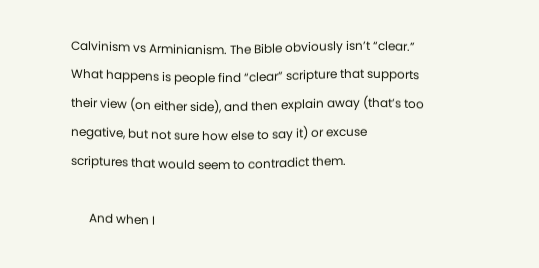Calvinism vs Arminianism. The Bible obviously isn’t “clear.” What happens is people find “clear” scripture that supports their view (on either side), and then explain away (that’s too negative, but not sure how else to say it) or excuse scriptures that would seem to contradict them.

      And when I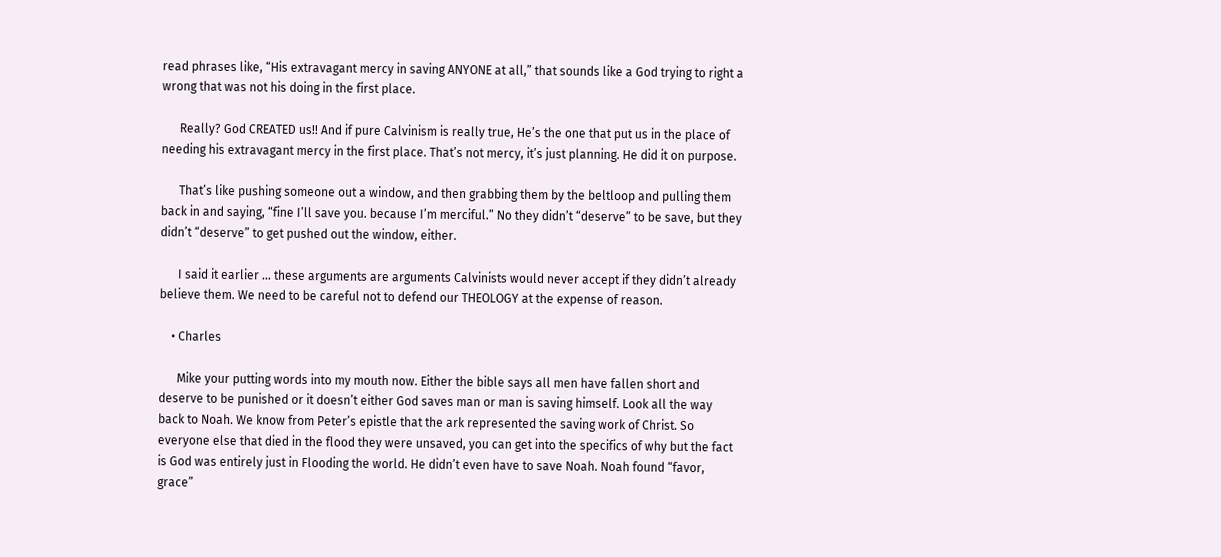read phrases like, “His extravagant mercy in saving ANYONE at all,” that sounds like a God trying to right a wrong that was not his doing in the first place.

      Really? God CREATED us!! And if pure Calvinism is really true, He’s the one that put us in the place of needing his extravagant mercy in the first place. That’s not mercy, it’s just planning. He did it on purpose.

      That’s like pushing someone out a window, and then grabbing them by the beltloop and pulling them back in and saying, “fine I’ll save you. because I’m merciful.” No they didn’t “deserve” to be save, but they didn’t “deserve” to get pushed out the window, either.

      I said it earlier … these arguments are arguments Calvinists would never accept if they didn’t already believe them. We need to be careful not to defend our THEOLOGY at the expense of reason.

    • Charles

      Mike your putting words into my mouth now. Either the bible says all men have fallen short and deserve to be punished or it doesn’t either God saves man or man is saving himself. Look all the way back to Noah. We know from Peter’s epistle that the ark represented the saving work of Christ. So everyone else that died in the flood they were unsaved, you can get into the specifics of why but the fact is God was entirely just in Flooding the world. He didn’t even have to save Noah. Noah found “favor, grace”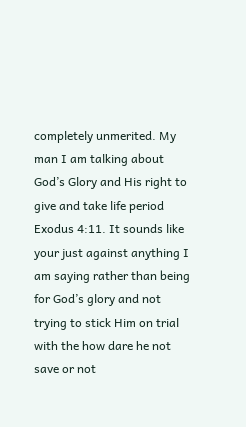completely unmerited. My man I am talking about God’s Glory and His right to give and take life period Exodus 4:11. It sounds like your just against anything I am saying rather than being for God’s glory and not trying to stick Him on trial with the how dare he not save or not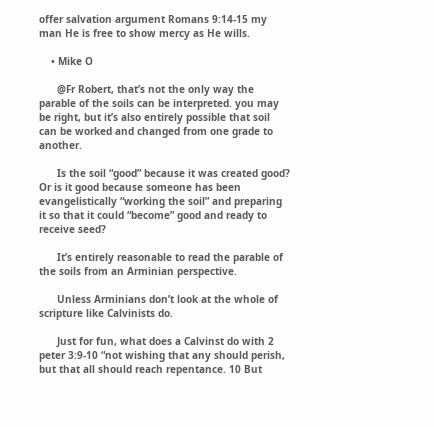offer salvation argument Romans 9:14-15 my man He is free to show mercy as He wills.

    • Mike O

      @Fr Robert, that’s not the only way the parable of the soils can be interpreted. you may be right, but it’s also entirely possible that soil can be worked and changed from one grade to another.

      Is the soil “good” because it was created good? Or is it good because someone has been evangelistically “working the soil” and preparing it so that it could “become” good and ready to receive seed?

      It’s entirely reasonable to read the parable of the soils from an Arminian perspective.

      Unless Arminians don’t look at the whole of scripture like Calvinists do.

      Just for fun, what does a Calvinst do with 2 peter 3:9-10 “not wishing that any should perish, but that all should reach repentance. 10 But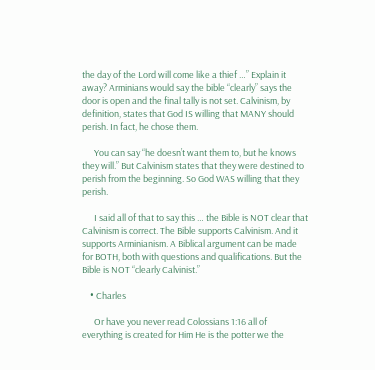the day of the Lord will come like a thief …” Explain it away? Arminians would say the bible “clearly” says the door is open and the final tally is not set. Calvinism, by definition, states that God IS willing that MANY should perish. In fact, he chose them.

      You can say “he doesn’t want them to, but he knows they will.” But Calvinism states that they were destined to perish from the beginning. So God WAS willing that they perish.

      I said all of that to say this … the Bible is NOT clear that Calvinism is correct. The Bible supports Calvinism. And it supports Arminianism. A Biblical argument can be made for BOTH, both with questions and qualifications. But the Bible is NOT “clearly Calvinist.”

    • Charles

      Or have you never read Colossians 1:16 all of everything is created for Him He is the potter we the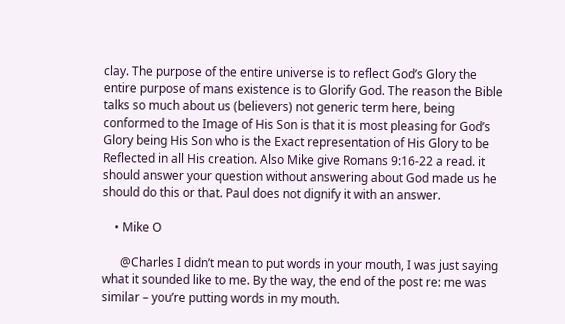clay. The purpose of the entire universe is to reflect God’s Glory the entire purpose of mans existence is to Glorify God. The reason the Bible talks so much about us (believers) not generic term here, being conformed to the Image of His Son is that it is most pleasing for God’s Glory being His Son who is the Exact representation of His Glory to be Reflected in all His creation. Also Mike give Romans 9:16-22 a read. it should answer your question without answering about God made us he should do this or that. Paul does not dignify it with an answer.

    • Mike O

      @Charles I didn’t mean to put words in your mouth, I was just saying what it sounded like to me. By the way, the end of the post re: me was similar – you’re putting words in my mouth.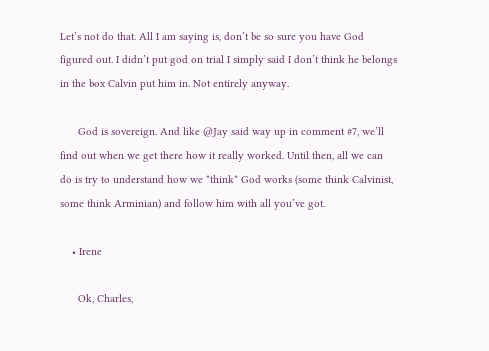Let’s not do that. All I am saying is, don’t be so sure you have God figured out. I didn’t put god on trial I simply said I don’t think he belongs in the box Calvin put him in. Not entirely anyway.

      God is sovereign. And like @Jay said way up in comment #7, we’ll find out when we get there how it really worked. Until then, all we can do is try to understand how we *think* God works (some think Calvinist, some think Arminian) and follow him with all you’ve got.

    • Irene

      Ok, Charles,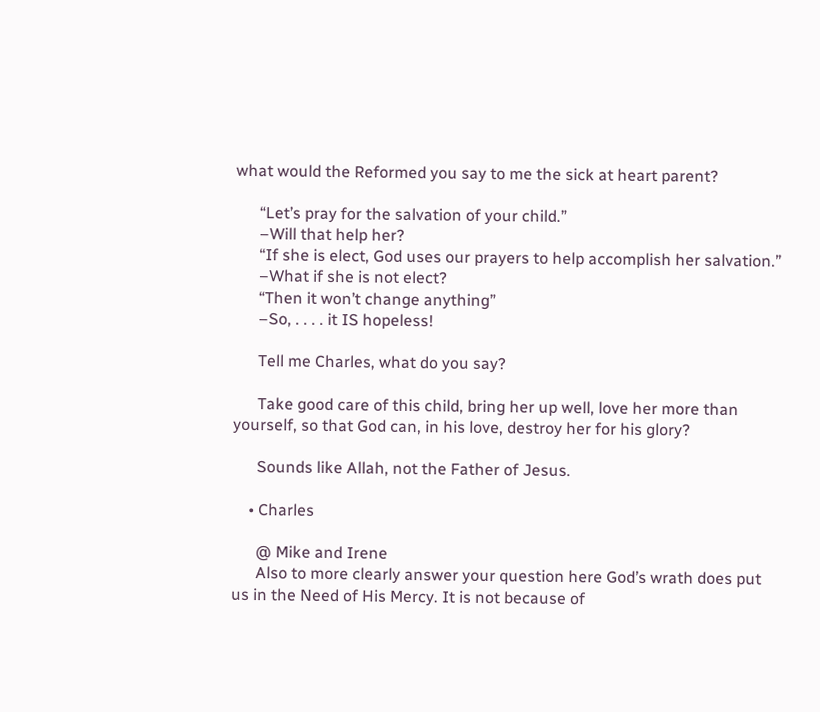what would the Reformed you say to me the sick at heart parent?

      “Let’s pray for the salvation of your child.”
      –Will that help her?
      “If she is elect, God uses our prayers to help accomplish her salvation.”
      –What if she is not elect?
      “Then it won’t change anything”
      –So, . . . . it IS hopeless!

      Tell me Charles, what do you say?

      Take good care of this child, bring her up well, love her more than yourself, so that God can, in his love, destroy her for his glory?

      Sounds like Allah, not the Father of Jesus.

    • Charles

      @ Mike and Irene
      Also to more clearly answer your question here God’s wrath does put us in the Need of His Mercy. It is not because of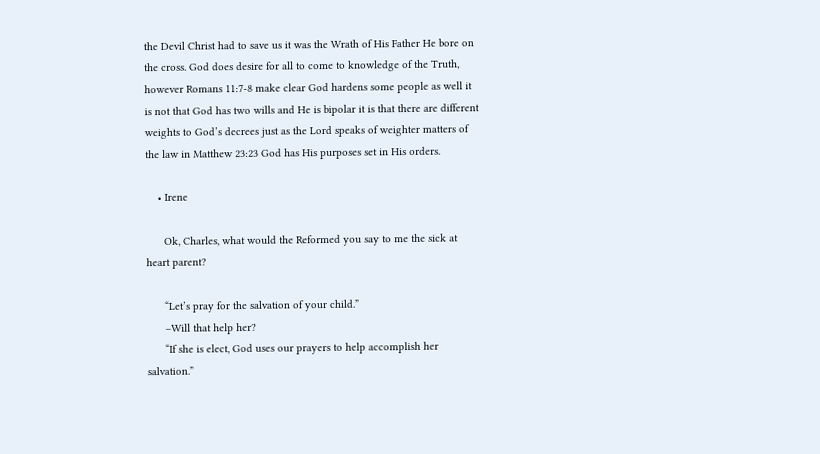the Devil Christ had to save us it was the Wrath of His Father He bore on the cross. God does desire for all to come to knowledge of the Truth, however Romans 11:7-8 make clear God hardens some people as well it is not that God has two wills and He is bipolar it is that there are different weights to God’s decrees just as the Lord speaks of weighter matters of the law in Matthew 23:23 God has His purposes set in His orders.

    • Irene

      Ok, Charles, what would the Reformed you say to me the sick at heart parent?

      “Let’s pray for the salvation of your child.”
      –Will that help her?
      “If she is elect, God uses our prayers to help accomplish her salvation.”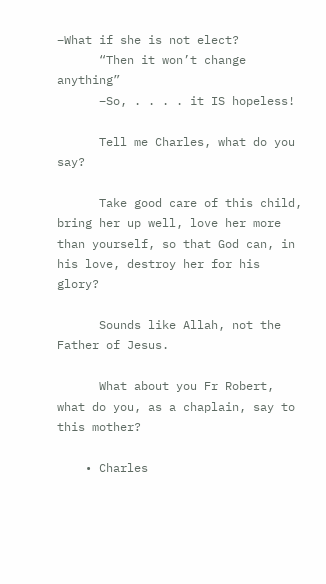–What if she is not elect?
      “Then it won’t change anything”
      –So, . . . . it IS hopeless!

      Tell me Charles, what do you say?

      Take good care of this child, bring her up well, love her more than yourself, so that God can, in his love, destroy her for his glory?

      Sounds like Allah, not the Father of Jesus.

      What about you Fr Robert, what do you, as a chaplain, say to this mother?

    • Charles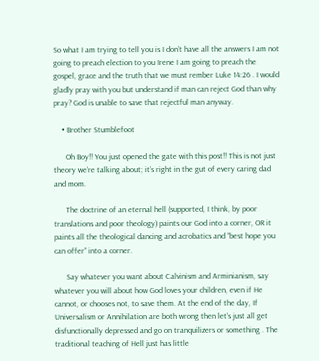So what I am trying to tell you is I don’t have all the answers I am not going to preach election to you Irene I am going to preach the gospel, grace and the truth that we must rember Luke 14:26 . I would gladly pray with you but understand if man can reject God than why pray? God is unable to save that rejectful man anyway.

    • Brother Stumblefoot

      Oh Boy!! You just opened the gate with this post!! This is not just theory we’re talking about; it’s right in the gut of every caring dad and mom.

      The doctrine of an eternal hell (supported, I think, by poor translations and poor theology) paints our God into a corner, OR it paints all the theological dancing and acrobatics and “best hope you can offer” into a corner.

      Say whatever you want about Calvinism and Arminianism, say whatever you will about how God loves your children, even if He cannot, or chooses not, to save them. At the end of the day, If Universalism or Annihilation are both wrong then let’s just all get disfunctionally depressed and go on tranquilizers or something . The traditional teaching of Hell just has little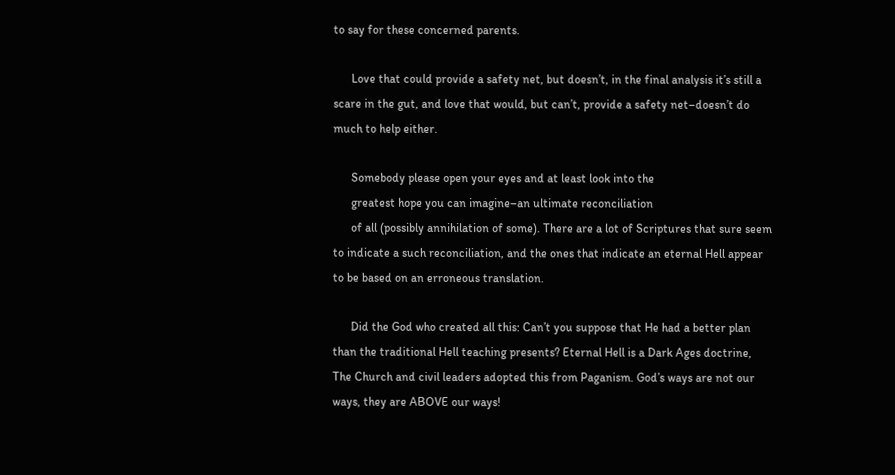to say for these concerned parents.

      Love that could provide a safety net, but doesn’t, in the final analysis it’s still a scare in the gut, and love that would, but can’t, provide a safety net–doesn’t do much to help either.

      Somebody please open your eyes and at least look into the
      greatest hope you can imagine–an ultimate reconciliation
      of all (possibly annihilation of some). There are a lot of Scriptures that sure seem to indicate a such reconciliation, and the ones that indicate an eternal Hell appear to be based on an erroneous translation.

      Did the God who created all this: Can’t you suppose that He had a better plan than the traditional Hell teaching presents? Eternal Hell is a Dark Ages doctrine, The Church and civil leaders adopted this from Paganism. God’s ways are not our ways, they are ABOVE our ways!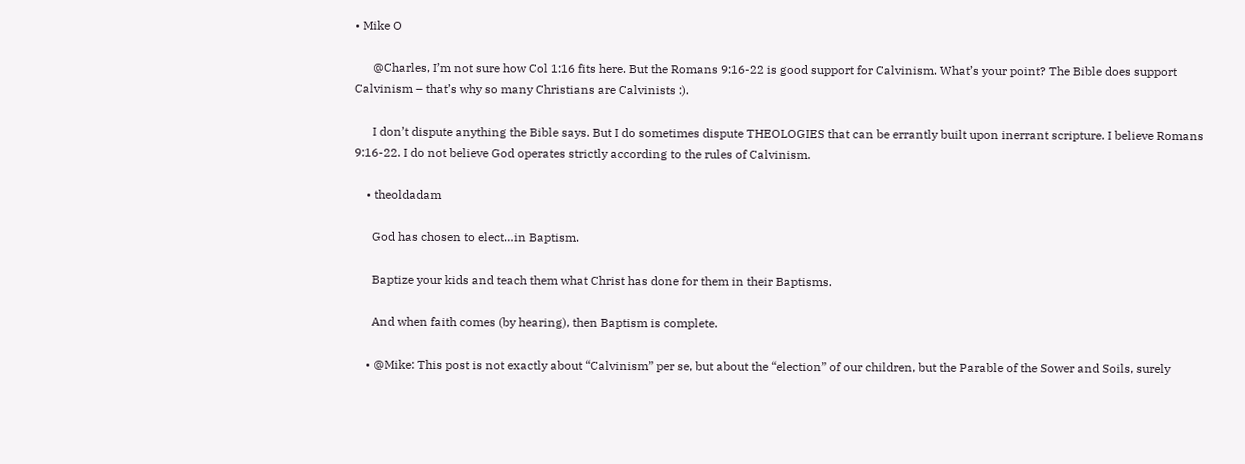• Mike O

      @Charles, I’m not sure how Col 1:16 fits here. But the Romans 9:16-22 is good support for Calvinism. What’s your point? The Bible does support Calvinism – that’s why so many Christians are Calvinists :).

      I don’t dispute anything the Bible says. But I do sometimes dispute THEOLOGIES that can be errantly built upon inerrant scripture. I believe Romans 9:16-22. I do not believe God operates strictly according to the rules of Calvinism.

    • theoldadam

      God has chosen to elect…in Baptism.

      Baptize your kids and teach them what Christ has done for them in their Baptisms.

      And when faith comes (by hearing), then Baptism is complete.

    • @Mike: This post is not exactly about “Calvinism” per se, but about the “election” of our children, but the Parable of the Sower and Soils, surely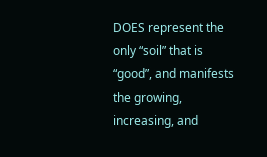DOES represent the only “soil” that is “good”, and manifests the growing, increasing, and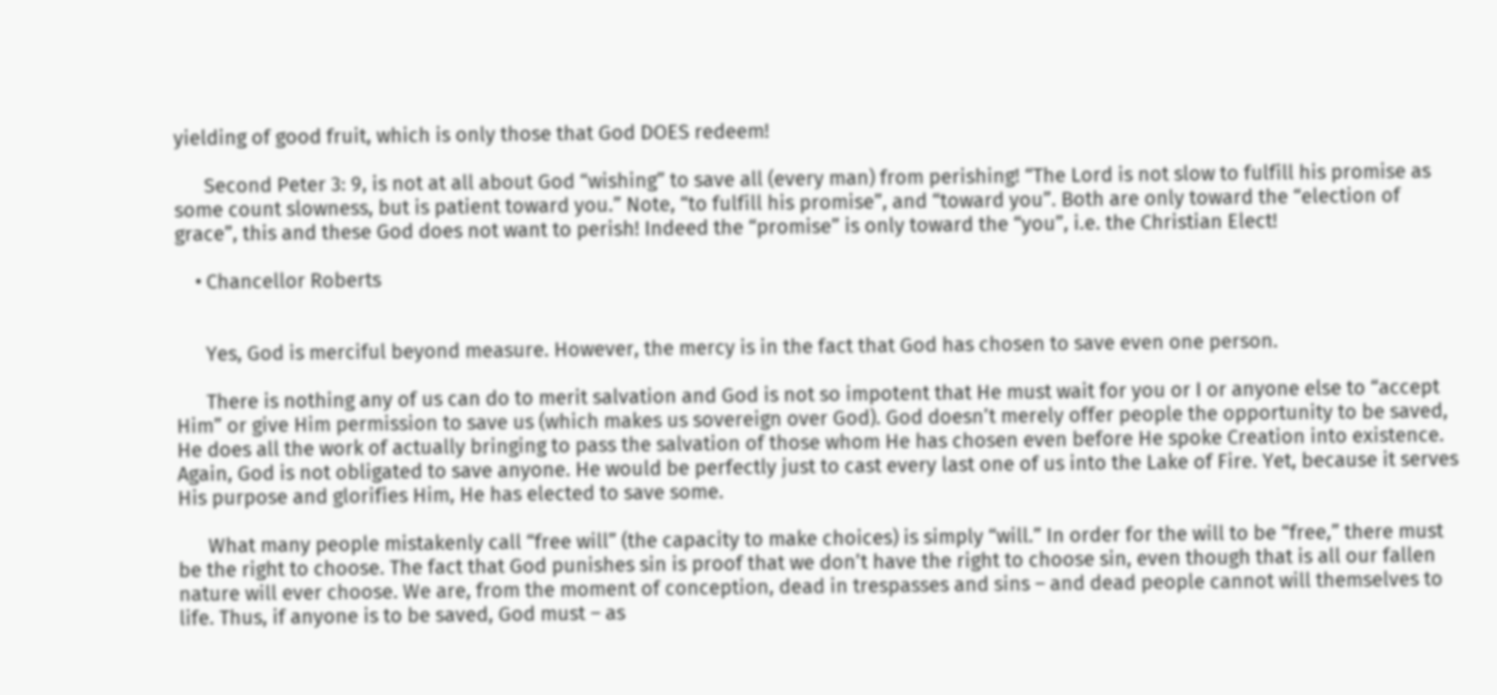yielding of good fruit, which is only those that God DOES redeem!

      Second Peter 3: 9, is not at all about God “wishing” to save all (every man) from perishing! “The Lord is not slow to fulfill his promise as some count slowness, but is patient toward you.” Note, “to fulfill his promise”, and “toward you”. Both are only toward the “election of grace”, this and these God does not want to perish! Indeed the “promise” is only toward the “you”, i.e. the Christian Elect!

    • Chancellor Roberts


      Yes, God is merciful beyond measure. However, the mercy is in the fact that God has chosen to save even one person.

      There is nothing any of us can do to merit salvation and God is not so impotent that He must wait for you or I or anyone else to “accept Him” or give Him permission to save us (which makes us sovereign over God). God doesn’t merely offer people the opportunity to be saved, He does all the work of actually bringing to pass the salvation of those whom He has chosen even before He spoke Creation into existence. Again, God is not obligated to save anyone. He would be perfectly just to cast every last one of us into the Lake of Fire. Yet, because it serves His purpose and glorifies Him, He has elected to save some.

      What many people mistakenly call “free will” (the capacity to make choices) is simply “will.” In order for the will to be “free,” there must be the right to choose. The fact that God punishes sin is proof that we don’t have the right to choose sin, even though that is all our fallen nature will ever choose. We are, from the moment of conception, dead in trespasses and sins – and dead people cannot will themselves to life. Thus, if anyone is to be saved, God must – as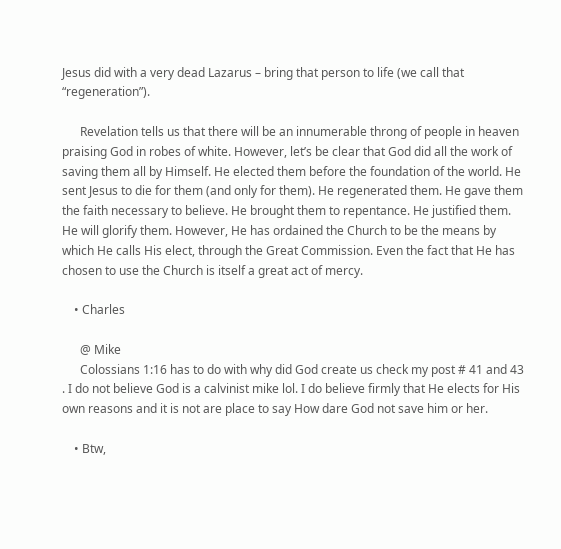Jesus did with a very dead Lazarus – bring that person to life (we call that “regeneration”).

      Revelation tells us that there will be an innumerable throng of people in heaven praising God in robes of white. However, let’s be clear that God did all the work of saving them all by Himself. He elected them before the foundation of the world. He sent Jesus to die for them (and only for them). He regenerated them. He gave them the faith necessary to believe. He brought them to repentance. He justified them. He will glorify them. However, He has ordained the Church to be the means by which He calls His elect, through the Great Commission. Even the fact that He has chosen to use the Church is itself a great act of mercy.

    • Charles

      @ Mike
      Colossians 1:16 has to do with why did God create us check my post # 41 and 43 . I do not believe God is a calvinist mike lol. I do believe firmly that He elects for His own reasons and it is not are place to say How dare God not save him or her.

    • Btw,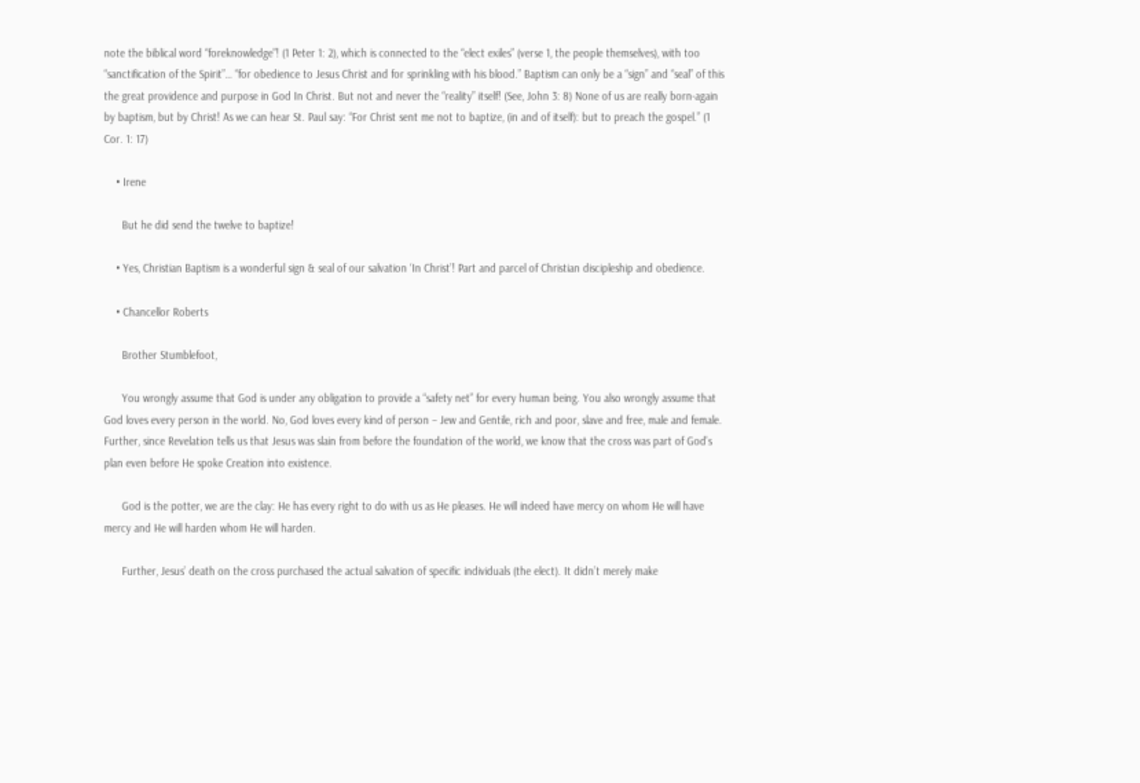note the biblical word “foreknowledge”! (1 Peter 1: 2), which is connected to the “elect exiles” (verse 1, the people themselves), with too “sanctification of the Spirit”… “for obedience to Jesus Christ and for sprinkling with his blood.” Baptism can only be a “sign” and “seal” of this the great providence and purpose in God In Christ. But not and never the “reality” itself! (See, John 3: 8) None of us are really born-again by baptism, but by Christ! As we can hear St. Paul say: “For Christ sent me not to baptize, (in and of itself): but to preach the gospel.” (1 Cor. 1: 17)

    • Irene

      But he did send the twelve to baptize!

    • Yes, Christian Baptism is a wonderful sign & seal of our salvation ‘In Christ’! Part and parcel of Christian discipleship and obedience.

    • Chancellor Roberts

      Brother Stumblefoot,

      You wrongly assume that God is under any obligation to provide a “safety net” for every human being. You also wrongly assume that God loves every person in the world. No, God loves every kind of person – Jew and Gentile, rich and poor, slave and free, male and female. Further, since Revelation tells us that Jesus was slain from before the foundation of the world, we know that the cross was part of God’s plan even before He spoke Creation into existence.

      God is the potter, we are the clay: He has every right to do with us as He pleases. He will indeed have mercy on whom He will have mercy and He will harden whom He will harden.

      Further, Jesus’ death on the cross purchased the actual salvation of specific individuals (the elect). It didn’t merely make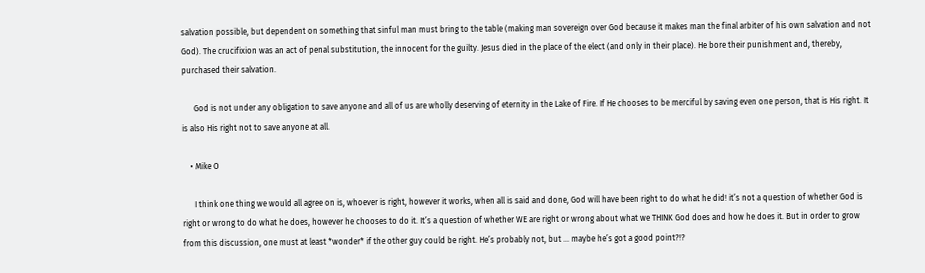salvation possible, but dependent on something that sinful man must bring to the table (making man sovereign over God because it makes man the final arbiter of his own salvation and not God). The crucifixion was an act of penal substitution, the innocent for the guilty. Jesus died in the place of the elect (and only in their place). He bore their punishment and, thereby, purchased their salvation.

      God is not under any obligation to save anyone and all of us are wholly deserving of eternity in the Lake of Fire. If He chooses to be merciful by saving even one person, that is His right. It is also His right not to save anyone at all.

    • Mike O

      I think one thing we would all agree on is, whoever is right, however it works, when all is said and done, God will have been right to do what he did! it’s not a question of whether God is right or wrong to do what he does, however he chooses to do it. It’s a question of whether WE are right or wrong about what we THINK God does and how he does it. But in order to grow from this discussion, one must at least *wonder* if the other guy could be right. He’s probably not, but … maybe he’s got a good point?!?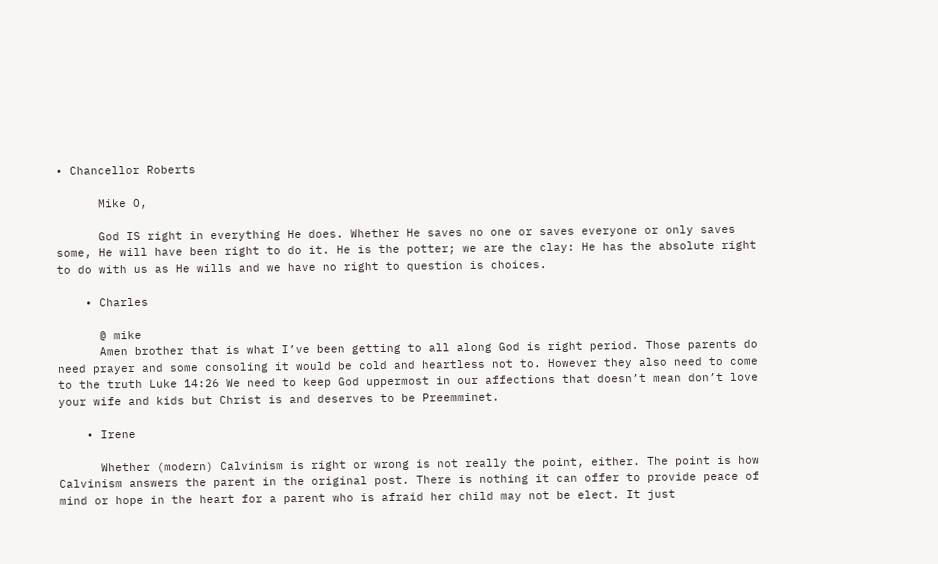• Chancellor Roberts

      Mike O,

      God IS right in everything He does. Whether He saves no one or saves everyone or only saves some, He will have been right to do it. He is the potter; we are the clay: He has the absolute right to do with us as He wills and we have no right to question is choices.

    • Charles

      @ mike
      Amen brother that is what I’ve been getting to all along God is right period. Those parents do need prayer and some consoling it would be cold and heartless not to. However they also need to come to the truth Luke 14:26 We need to keep God uppermost in our affections that doesn’t mean don’t love your wife and kids but Christ is and deserves to be Preemminet.

    • Irene

      Whether (modern) Calvinism is right or wrong is not really the point, either. The point is how Calvinism answers the parent in the original post. There is nothing it can offer to provide peace of mind or hope in the heart for a parent who is afraid her child may not be elect. It just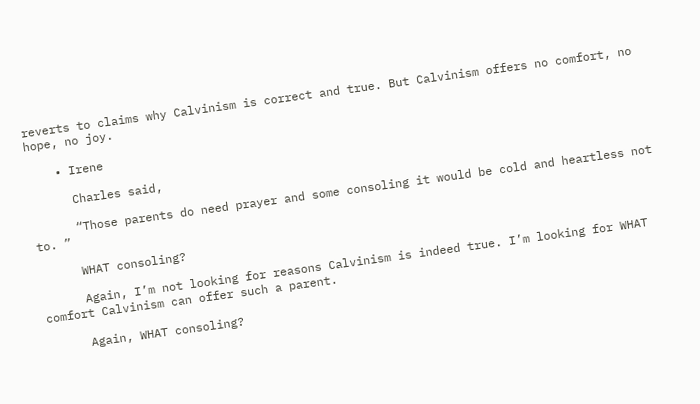reverts to claims why Calvinism is correct and true. But Calvinism offers no comfort, no hope, no joy.

    • Irene

      Charles said,

      “Those parents do need prayer and some consoling it would be cold and heartless not to. ”

      WHAT consoling?

      Again, I’m not looking for reasons Calvinism is indeed true. I’m looking for WHAT comfort Calvinism can offer such a parent.

      Again, WHAT consoling?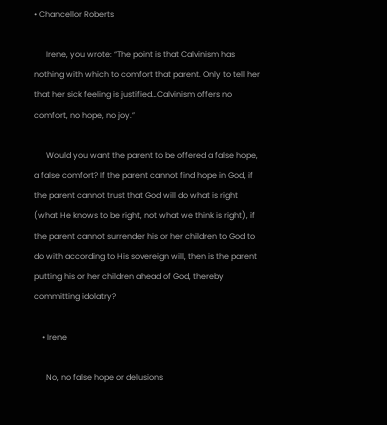• Chancellor Roberts

      Irene, you wrote: “The point is that Calvinism has nothing with which to comfort that parent. Only to tell her that her sick feeling is justified…Calvinism offers no comfort, no hope, no joy.”

      Would you want the parent to be offered a false hope, a false comfort? If the parent cannot find hope in God, if the parent cannot trust that God will do what is right (what He knows to be right, not what we think is right), if the parent cannot surrender his or her children to God to do with according to His sovereign will, then is the parent putting his or her children ahead of God, thereby committing idolatry?

    • Irene

      No, no false hope or delusions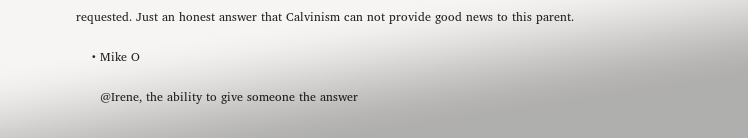requested. Just an honest answer that Calvinism can not provide good news to this parent.

    • Mike O

      @Irene, the ability to give someone the answer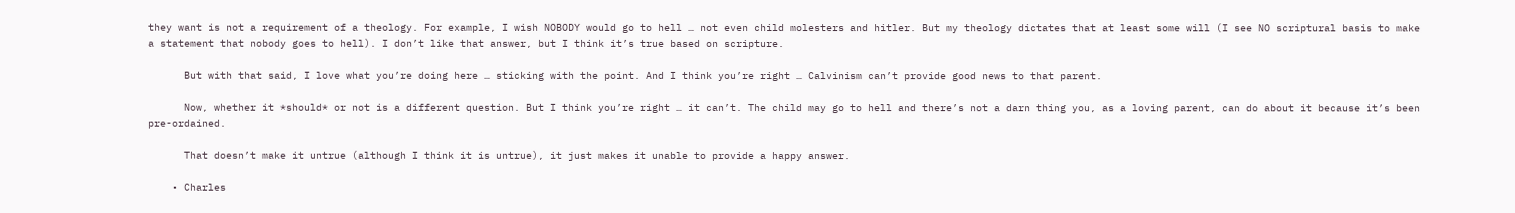they want is not a requirement of a theology. For example, I wish NOBODY would go to hell … not even child molesters and hitler. But my theology dictates that at least some will (I see NO scriptural basis to make a statement that nobody goes to hell). I don’t like that answer, but I think it’s true based on scripture.

      But with that said, I love what you’re doing here … sticking with the point. And I think you’re right … Calvinism can’t provide good news to that parent.

      Now, whether it *should* or not is a different question. But I think you’re right … it can’t. The child may go to hell and there’s not a darn thing you, as a loving parent, can do about it because it’s been pre-ordained.

      That doesn’t make it untrue (although I think it is untrue), it just makes it unable to provide a happy answer.

    • Charles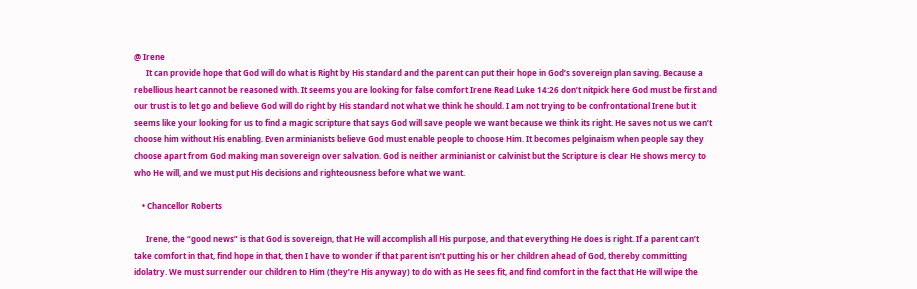@ Irene
      It can provide hope that God will do what is Right by His standard and the parent can put their hope in God’s sovereign plan saving. Because a rebellious heart cannot be reasoned with. It seems you are looking for false comfort Irene Read Luke 14:26 don’t nitpick here God must be first and our trust is to let go and believe God will do right by His standard not what we think he should. I am not trying to be confrontational Irene but it seems like your looking for us to find a magic scripture that says God will save people we want because we think its right. He saves not us we can’t choose him without His enabling. Even arminianists believe God must enable people to choose Him. It becomes pelginaism when people say they choose apart from God making man sovereign over salvation. God is neither arminianist or calvinist but the Scripture is clear He shows mercy to who He will, and we must put His decisions and righteousness before what we want.

    • Chancellor Roberts

      Irene, the “good news” is that God is sovereign, that He will accomplish all His purpose, and that everything He does is right. If a parent can’t take comfort in that, find hope in that, then I have to wonder if that parent isn’t putting his or her children ahead of God, thereby committing idolatry. We must surrender our children to Him (they’re His anyway) to do with as He sees fit, and find comfort in the fact that He will wipe the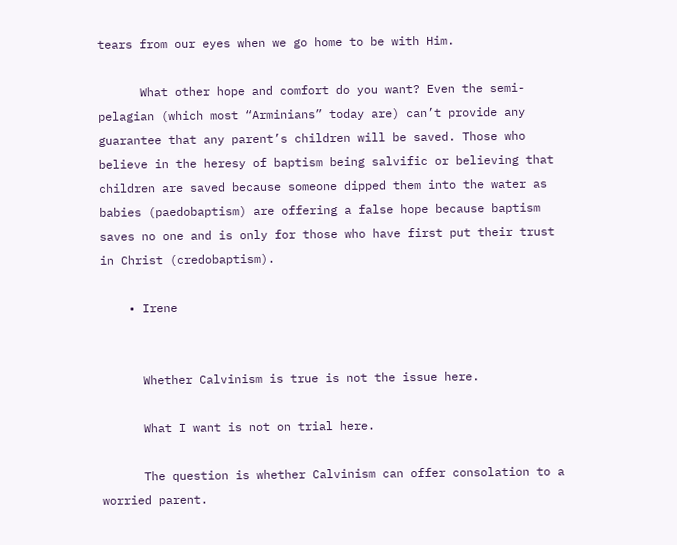tears from our eyes when we go home to be with Him.

      What other hope and comfort do you want? Even the semi-pelagian (which most “Arminians” today are) can’t provide any guarantee that any parent’s children will be saved. Those who believe in the heresy of baptism being salvific or believing that children are saved because someone dipped them into the water as babies (paedobaptism) are offering a false hope because baptism saves no one and is only for those who have first put their trust in Christ (credobaptism).

    • Irene


      Whether Calvinism is true is not the issue here.

      What I want is not on trial here.

      The question is whether Calvinism can offer consolation to a worried parent.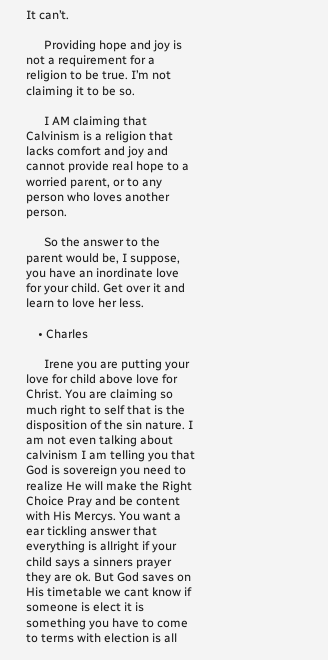It can’t.

      Providing hope and joy is not a requirement for a religion to be true. I’m not claiming it to be so.

      I AM claiming that Calvinism is a religion that lacks comfort and joy and cannot provide real hope to a worried parent, or to any person who loves another person.

      So the answer to the parent would be, I suppose, you have an inordinate love for your child. Get over it and learn to love her less.

    • Charles

      Irene you are putting your love for child above love for Christ. You are claiming so much right to self that is the disposition of the sin nature. I am not even talking about calvinism I am telling you that God is sovereign you need to realize He will make the Right Choice Pray and be content with His Mercys. You want a ear tickling answer that everything is allright if your child says a sinners prayer they are ok. But God saves on His timetable we cant know if someone is elect it is something you have to come to terms with election is all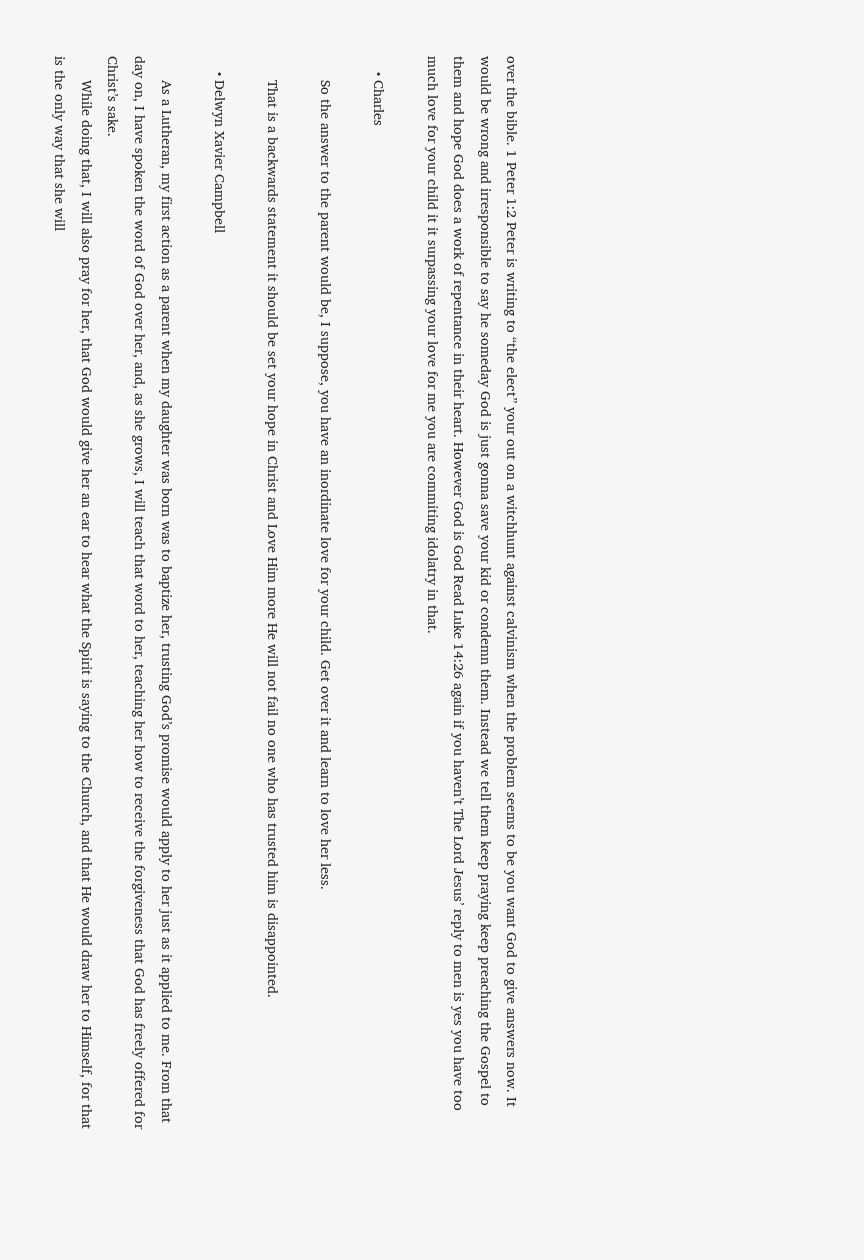over the bible. 1 Peter 1:2 Peter is writing to “the elect” your out on a witchhunt against calvinism when the problem seems to be you want God to give answers now. It would be wrong and irresponsible to say he someday God is just gonna save your kid or condemn them. Instead we tell them keep praying keep preaching the Gospel to them and hope God does a work of repentance in their heart. However God is God Read Luke 14:26 again if you haven’t The Lord Jesus’ reply to men is yes you have too much love for your child it it surpassing your love for me you are commiting idolatry in that.

    • Charles

      So the answer to the parent would be, I suppose, you have an inordinate love for your child. Get over it and learn to love her less.

      That is a backwards statement it should be set your hope in Christ and Love Him more He will not fail no one who has trusted him is disappointed.

    • Delwyn Xavier Campbell

      As a Lutheran, my first action as a parent when my daughter was born was to baptize her, trusting God’s promise would apply to her just as it applied to me. From that day on, I have spoken the word of God over her, and, as she grows, I will teach that word to her, teaching her how to receive the forgiveness that God has freely offered for Christ’s sake.
      While doing that, I will also pray for her, that God would give her an ear to hear what the Spirit is saying to the Church, and that He would draw her to Himself, for that is the only way that she will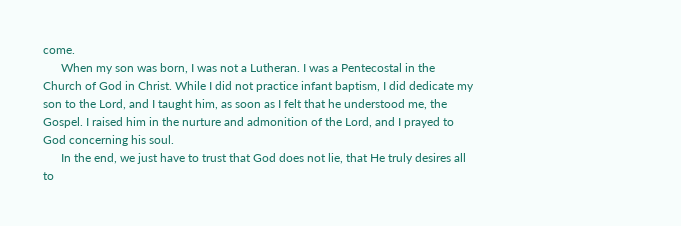come.
      When my son was born, I was not a Lutheran. I was a Pentecostal in the Church of God in Christ. While I did not practice infant baptism, I did dedicate my son to the Lord, and I taught him, as soon as I felt that he understood me, the Gospel. I raised him in the nurture and admonition of the Lord, and I prayed to God concerning his soul.
      In the end, we just have to trust that God does not lie, that He truly desires all to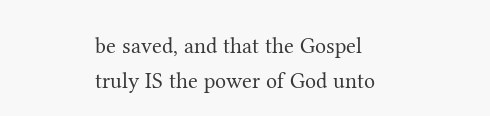be saved, and that the Gospel truly IS the power of God unto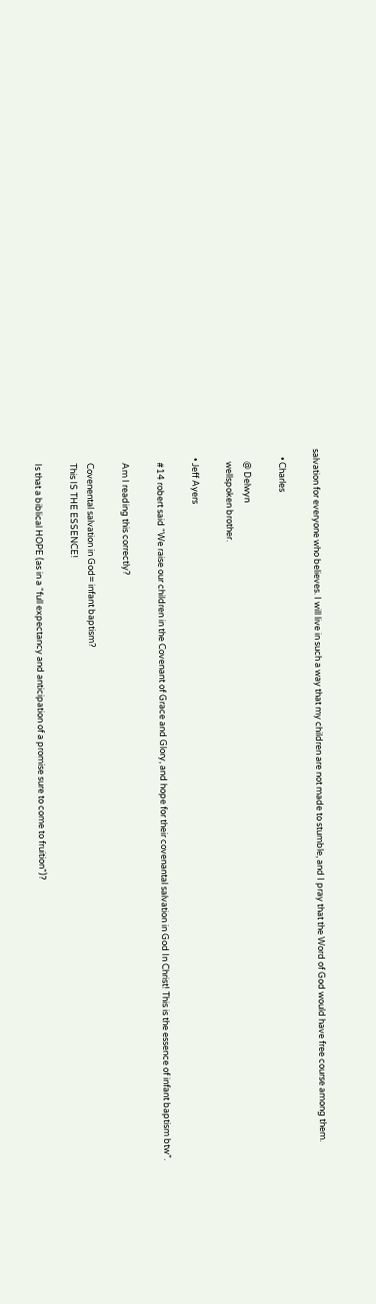salvation for everyone who believes. I will live in such a way that my children are not made to stumble, and I pray that the Word of God would have free course among them.

    • Charles

      @ Delwyn
      wellspoken brother.

    • Jeff Ayers

      #14 robert said “We raise our children in the Covenant of Grace and Glory, and hope for their covenantal salvation in God In Christ! This is the essence of infant baptism btw”.

      Am I reading this correctly?

      Covenental salvation in God= infant baptism?
      This IS THE ESSENCE!

      Is that a biblical HOPE (as in a “full expectancy and anticipation of a promise sure to come to fruition”)?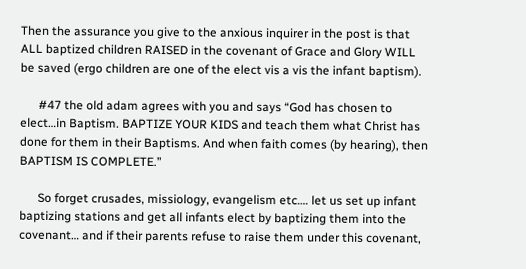Then the assurance you give to the anxious inquirer in the post is that ALL baptized children RAISED in the covenant of Grace and Glory WILL be saved (ergo children are one of the elect vis a vis the infant baptism).

      #47 the old adam agrees with you and says “God has chosen to elect…in Baptism. BAPTIZE YOUR KIDS and teach them what Christ has done for them in their Baptisms. And when faith comes (by hearing), then BAPTISM IS COMPLETE.”

      So forget crusades, missiology, evangelism etc…. let us set up infant baptizing stations and get all infants elect by baptizing them into the covenant… and if their parents refuse to raise them under this covenant,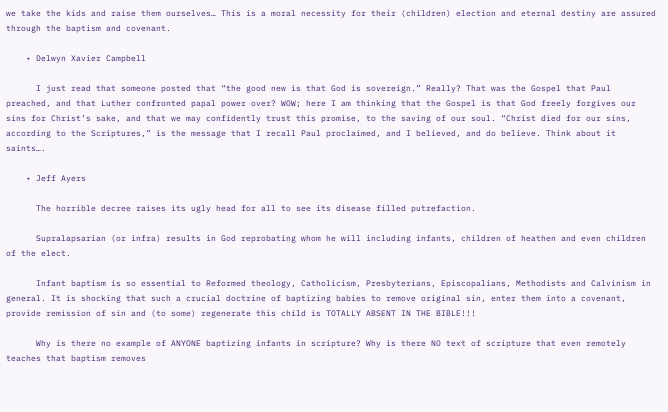we take the kids and raise them ourselves… This is a moral necessity for their (children) election and eternal destiny are assured through the baptism and covenant.

    • Delwyn Xavier Campbell

      I just read that someone posted that “the good new is that God is sovereign.” Really? That was the Gospel that Paul preached, and that Luther confronted papal power over? WOW; here I am thinking that the Gospel is that God freely forgives our sins for Christ’s sake, and that we may confidently trust this promise, to the saving of our soul. “Christ died for our sins, according to the Scriptures,” is the message that I recall Paul proclaimed, and I believed, and do believe. Think about it saints….

    • Jeff Ayers

      The horrible decree raises its ugly head for all to see its disease filled putrefaction.

      Supralapsarian (or infra) results in God reprobating whom he will including infants, children of heathen and even children of the elect.

      Infant baptism is so essential to Reformed theology, Catholicism, Presbyterians, Episcopalians, Methodists and Calvinism in general. It is shocking that such a crucial doctrine of baptizing babies to remove original sin, enter them into a covenant, provide remission of sin and (to some) regenerate this child is TOTALLY ABSENT IN THE BIBLE!!!

      Why is there no example of ANYONE baptizing infants in scripture? Why is there NO text of scripture that even remotely teaches that baptism removes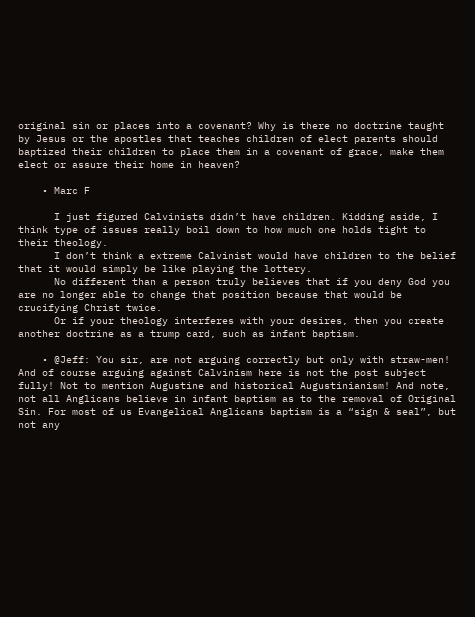original sin or places into a covenant? Why is there no doctrine taught by Jesus or the apostles that teaches children of elect parents should baptized their children to place them in a covenant of grace, make them elect or assure their home in heaven?

    • Marc F

      I just figured Calvinists didn’t have children. Kidding aside, I think type of issues really boil down to how much one holds tight to their theology.
      I don’t think a extreme Calvinist would have children to the belief that it would simply be like playing the lottery.
      No different than a person truly believes that if you deny God you are no longer able to change that position because that would be crucifying Christ twice.
      Or if your theology interferes with your desires, then you create another doctrine as a trump card, such as infant baptism.

    • @Jeff: You sir, are not arguing correctly but only with straw-men! And of course arguing against Calvinism here is not the post subject fully! Not to mention Augustine and historical Augustinianism! And note, not all Anglicans believe in infant baptism as to the removal of Original Sin. For most of us Evangelical Anglicans baptism is a “sign & seal”, but not any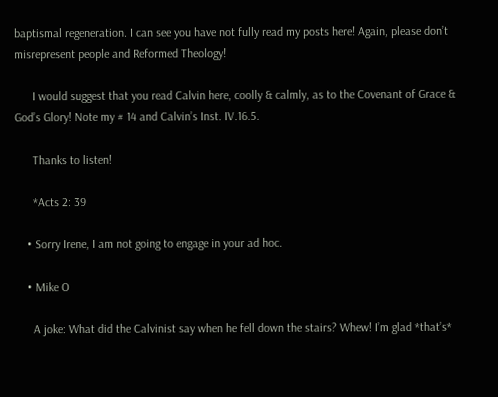baptismal regeneration. I can see you have not fully read my posts here! Again, please don’t misrepresent people and Reformed Theology!

      I would suggest that you read Calvin here, coolly & calmly, as to the Covenant of Grace & God’s Glory! Note my # 14 and Calvin’s Inst. IV.16.5.

      Thanks to listen!

      *Acts 2: 39

    • Sorry Irene, I am not going to engage in your ad hoc.

    • Mike O

      A joke: What did the Calvinist say when he fell down the stairs? Whew! I’m glad *that’s*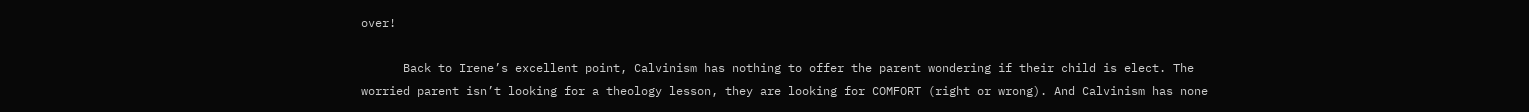over!

      Back to Irene’s excellent point, Calvinism has nothing to offer the parent wondering if their child is elect. The worried parent isn’t looking for a theology lesson, they are looking for COMFORT (right or wrong). And Calvinism has none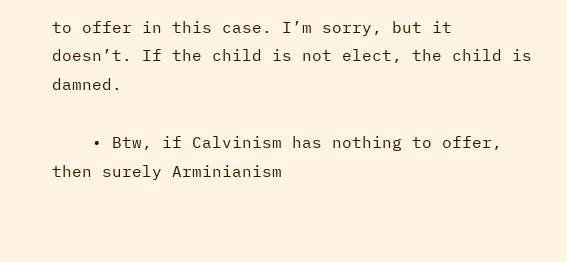to offer in this case. I’m sorry, but it doesn’t. If the child is not elect, the child is damned.

    • Btw, if Calvinism has nothing to offer, then surely Arminianism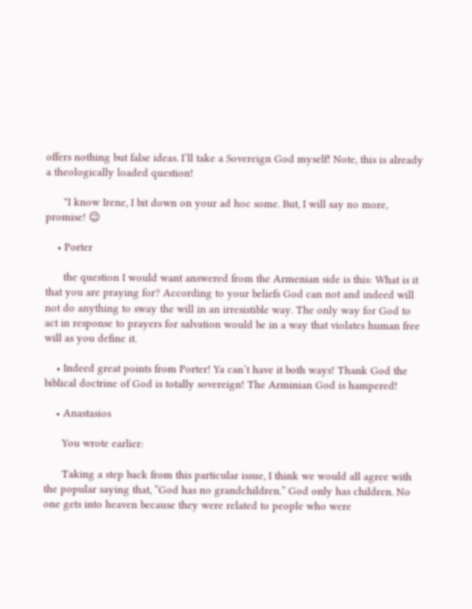offers nothing but false ideas. I’ll take a Sovereign God myself! Note, this is already a theologically loaded question!

      *I know Irene, I bit down on your ad hoc some. But, I will say no more, promise! 😉

    • Porter

      the question I would want answered from the Armenian side is this: What is it that you are praying for? According to your beliefs God can not and indeed will not do anything to sway the will in an irresistible way. The only way for God to act in response to prayers for salvation would be in a way that violates human free will as you define it.

    • Indeed great points from Porter! Ya can’t have it both ways! Thank God the biblical doctrine of God is totally sovereign! The Arminian God is hampered!

    • Anastasios

      You wrote earlier:

      Taking a step back from this particular issue, I think we would all agree with the popular saying that, “God has no grandchildren.” God only has children. No one gets into heaven because they were related to people who were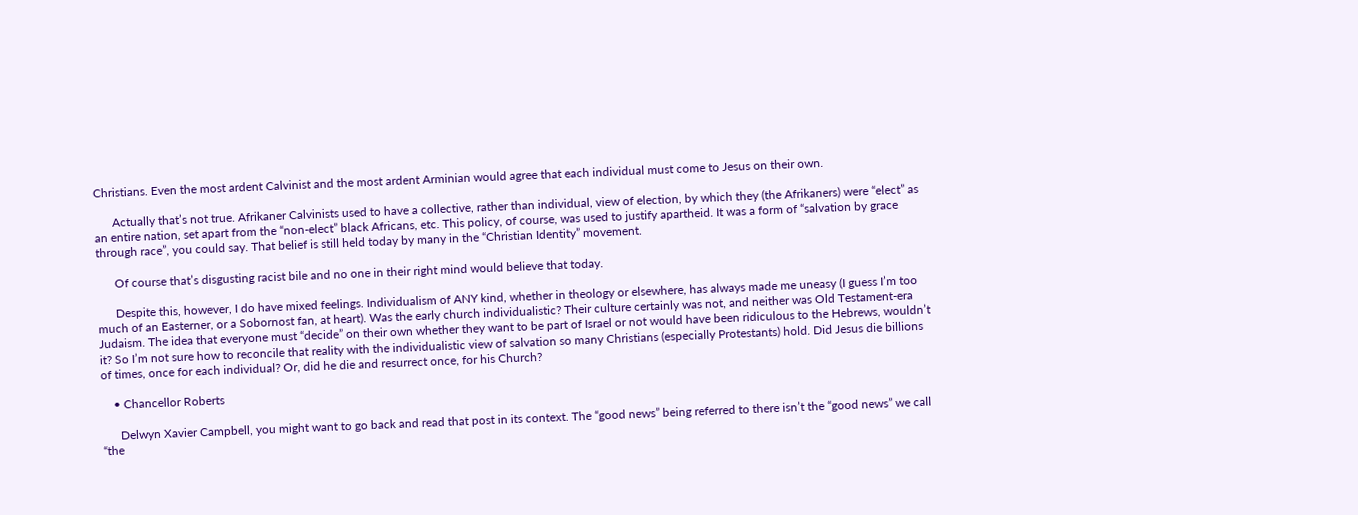Christians. Even the most ardent Calvinist and the most ardent Arminian would agree that each individual must come to Jesus on their own.

      Actually that’s not true. Afrikaner Calvinists used to have a collective, rather than individual, view of election, by which they (the Afrikaners) were “elect” as an entire nation, set apart from the “non-elect” black Africans, etc. This policy, of course, was used to justify apartheid. It was a form of “salvation by grace through race”, you could say. That belief is still held today by many in the “Christian Identity” movement.

      Of course that’s disgusting racist bile and no one in their right mind would believe that today.

      Despite this, however, I do have mixed feelings. Individualism of ANY kind, whether in theology or elsewhere, has always made me uneasy (I guess I’m too much of an Easterner, or a Sobornost fan, at heart). Was the early church individualistic? Their culture certainly was not, and neither was Old Testament-era Judaism. The idea that everyone must “decide” on their own whether they want to be part of Israel or not would have been ridiculous to the Hebrews, wouldn’t it? So I’m not sure how to reconcile that reality with the individualistic view of salvation so many Christians (especially Protestants) hold. Did Jesus die billions of times, once for each individual? Or, did he die and resurrect once, for his Church?

    • Chancellor Roberts

      Delwyn Xavier Campbell, you might want to go back and read that post in its context. The “good news” being referred to there isn’t the “good news” we call “the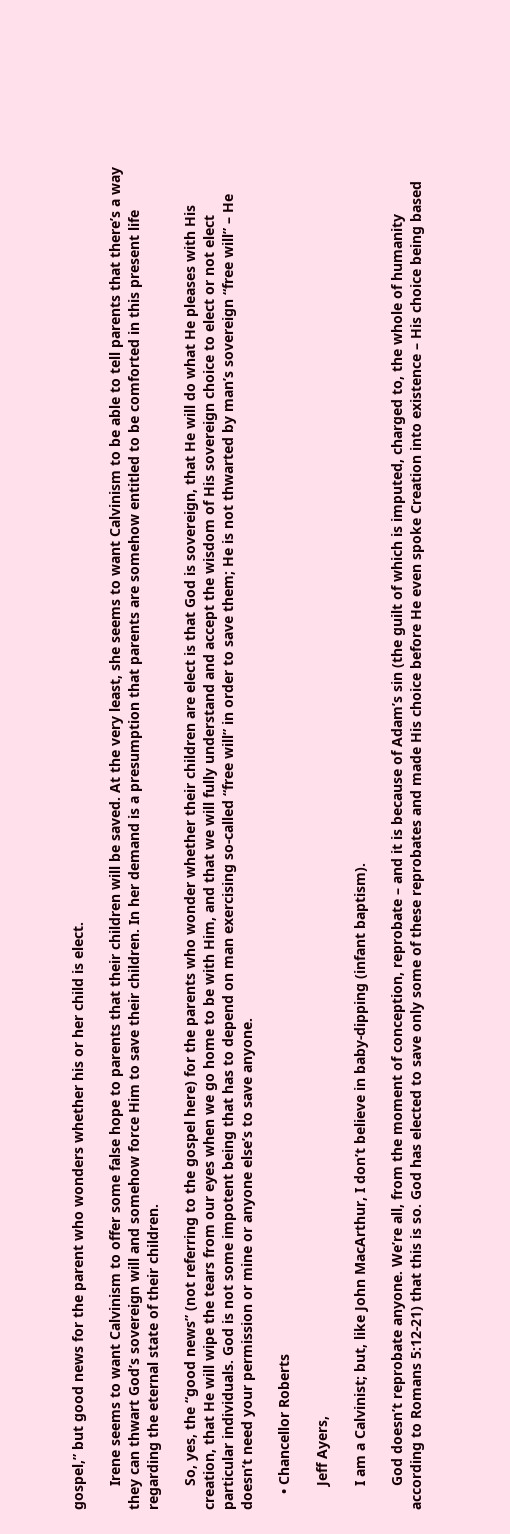gospel,” but good news for the parent who wonders whether his or her child is elect.

      Irene seems to want Calvinism to offer some false hope to parents that their children will be saved. At the very least, she seems to want Calvinism to be able to tell parents that there’s a way they can thwart God’s sovereign will and somehow force Him to save their children. In her demand is a presumption that parents are somehow entitled to be comforted in this present life regarding the eternal state of their children.

      So, yes, the “good news” (not referring to the gospel here) for the parents who wonder whether their children are elect is that God is sovereign, that He will do what He pleases with His creation, that He will wipe the tears from our eyes when we go home to be with Him, and that we will fully understand and accept the wisdom of His sovereign choice to elect or not elect particular individuals. God is not some impotent being that has to depend on man exercising so-called “free will” in order to save them; He is not thwarted by man’s sovereign “free will” – He doesn’t need your permission or mine or anyone else’s to save anyone.

    • Chancellor Roberts

      Jeff Ayers,

      I am a Calvinist; but, like John MacArthur, I don’t believe in baby-dipping (infant baptism).

      God doesn’t reprobate anyone. We’re all, from the moment of conception, reprobate – and it is because of Adam’s sin (the guilt of which is imputed, charged to, the whole of humanity according to Romans 5:12-21) that this is so. God has elected to save only some of these reprobates and made His choice before He even spoke Creation into existence – His choice being based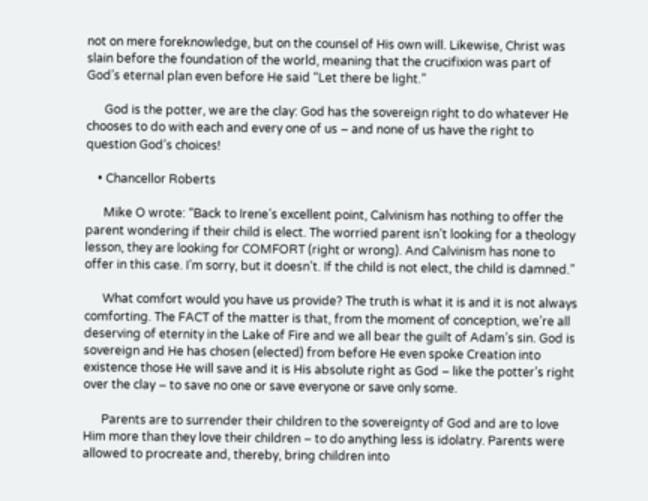not on mere foreknowledge, but on the counsel of His own will. Likewise, Christ was slain before the foundation of the world, meaning that the crucifixion was part of God’s eternal plan even before He said “Let there be light.”

      God is the potter, we are the clay: God has the sovereign right to do whatever He chooses to do with each and every one of us – and none of us have the right to question God’s choices!

    • Chancellor Roberts

      Mike O wrote: “Back to Irene’s excellent point, Calvinism has nothing to offer the parent wondering if their child is elect. The worried parent isn’t looking for a theology lesson, they are looking for COMFORT (right or wrong). And Calvinism has none to offer in this case. I’m sorry, but it doesn’t. If the child is not elect, the child is damned.”

      What comfort would you have us provide? The truth is what it is and it is not always comforting. The FACT of the matter is that, from the moment of conception, we’re all deserving of eternity in the Lake of Fire and we all bear the guilt of Adam’s sin. God is sovereign and He has chosen (elected) from before He even spoke Creation into existence those He will save and it is His absolute right as God – like the potter’s right over the clay – to save no one or save everyone or save only some.

      Parents are to surrender their children to the sovereignty of God and are to love Him more than they love their children – to do anything less is idolatry. Parents were allowed to procreate and, thereby, bring children into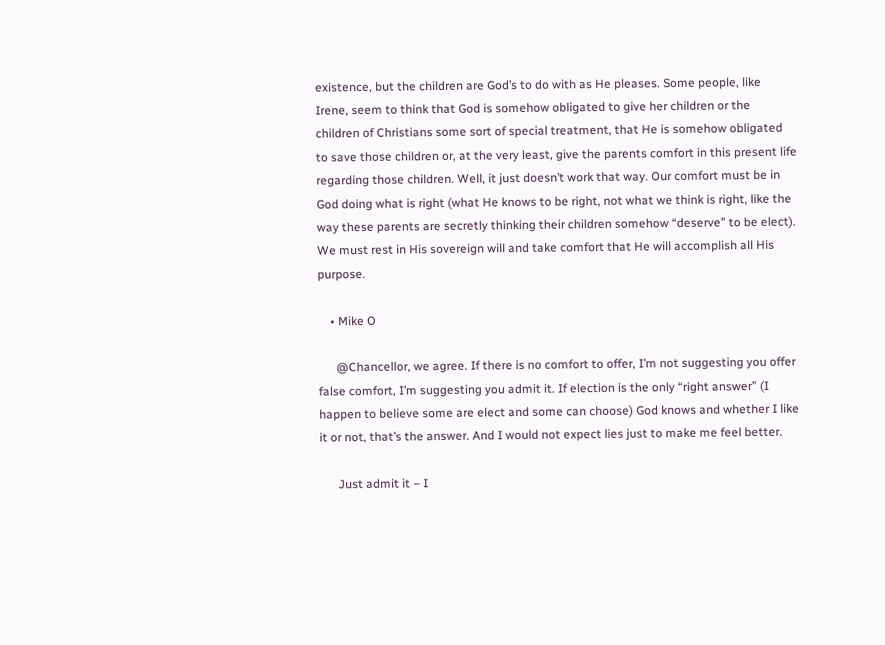existence, but the children are God’s to do with as He pleases. Some people, like Irene, seem to think that God is somehow obligated to give her children or the children of Christians some sort of special treatment, that He is somehow obligated to save those children or, at the very least, give the parents comfort in this present life regarding those children. Well, it just doesn’t work that way. Our comfort must be in God doing what is right (what He knows to be right, not what we think is right, like the way these parents are secretly thinking their children somehow “deserve” to be elect). We must rest in His sovereign will and take comfort that He will accomplish all His purpose.

    • Mike O

      @Chancellor, we agree. If there is no comfort to offer, I’m not suggesting you offer false comfort, I’m suggesting you admit it. If election is the only “right answer” (I happen to believe some are elect and some can choose) God knows and whether I like it or not, that’s the answer. And I would not expect lies just to make me feel better.

      Just admit it – I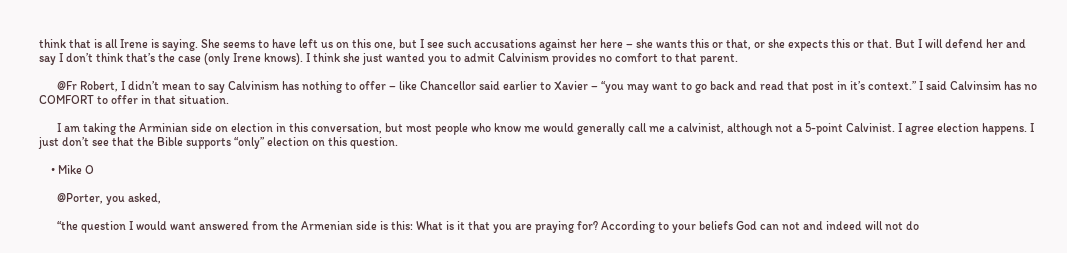think that is all Irene is saying. She seems to have left us on this one, but I see such accusations against her here – she wants this or that, or she expects this or that. But I will defend her and say I don’t think that’s the case (only Irene knows). I think she just wanted you to admit Calvinism provides no comfort to that parent.

      @Fr Robert, I didn’t mean to say Calvinism has nothing to offer – like Chancellor said earlier to Xavier – “you may want to go back and read that post in it’s context.” I said Calvinsim has no COMFORT to offer in that situation.

      I am taking the Arminian side on election in this conversation, but most people who know me would generally call me a calvinist, although not a 5-point Calvinist. I agree election happens. I just don’t see that the Bible supports “only” election on this question.

    • Mike O

      @Porter, you asked,

      “the question I would want answered from the Armenian side is this: What is it that you are praying for? According to your beliefs God can not and indeed will not do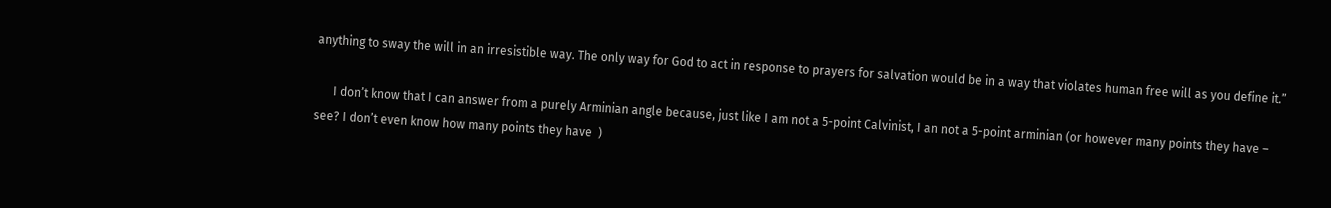anything to sway the will in an irresistible way. The only way for God to act in response to prayers for salvation would be in a way that violates human free will as you define it.”

      I don’t know that I can answer from a purely Arminian angle because, just like I am not a 5-point Calvinist, I an not a 5-point arminian (or however many points they have – see? I don’t even know how many points they have  )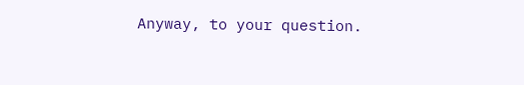Anyway, to your question.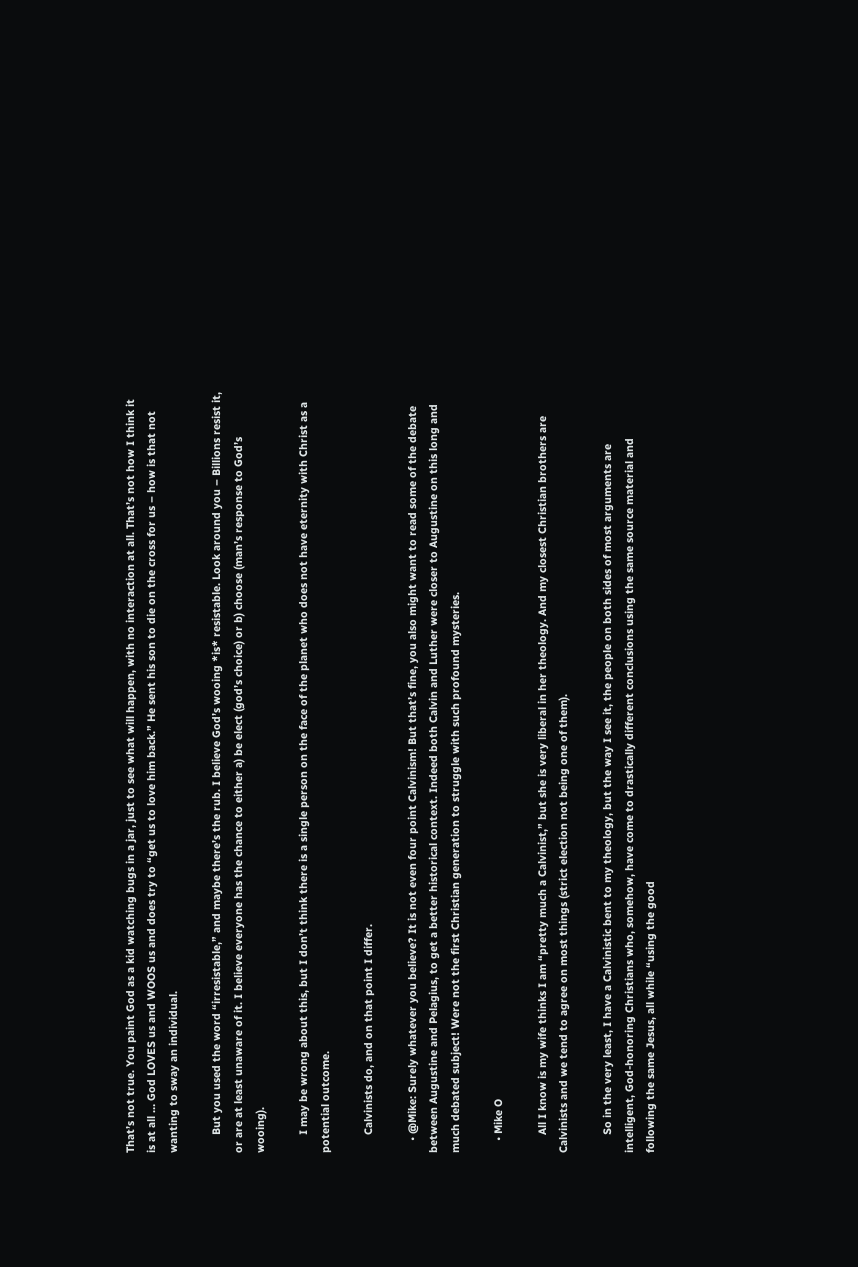That’s not true. You paint God as a kid watching bugs in a jar, just to see what will happen, with no interaction at all. That’s not how I think it is at all … God LOVES us and WOOS us and does try to “get us to love him back.” He sent his son to die on the cross for us – how is that not wanting to sway an individual.

      But you used the word “irresistable,” and maybe there’s the rub. I believe God’s wooing *is* resistable. Look around you – Billions resist it, or are at least unaware of it. I believe everyone has the chance to either a) be elect (god’s choice) or b) choose (man’s response to God’s wooing).

      I may be wrong about this, but I don’t think there is a single person on the face of the planet who does not have eternity with Christ as a potential outcome.

      Calvinists do, and on that point I differ.

    • @Mike: Surely whatever you believe? It is not even four point Calvinism! But that’s fine, you also might want to read some of the debate between Augustine and Pelagius, to get a better historical context. Indeed both Calvin and Luther were closer to Augustine on this long and much debated subject! Were not the first Christian generation to struggle with such profound mysteries.

    • Mike O

      All I know is my wife thinks I am “pretty much a Calvinist,” but she is very liberal in her theology. And my closest Christian brothers are Calvinists and we tend to agree on most things (strict election not being one of them).

      So in the very least, I have a Calvinistic bent to my theology, but the way I see it, the people on both sides of most arguments are intelligent, God-honoring Christians who, somehow, have come to drastically different conclusions using the same source material and following the same Jesus, all while “using the good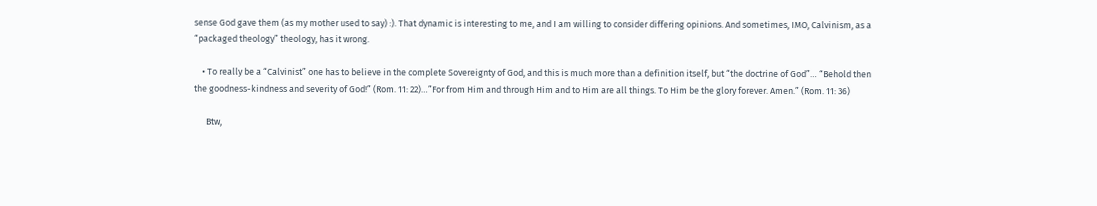sense God gave them (as my mother used to say) :). That dynamic is interesting to me, and I am willing to consider differing opinions. And sometimes, IMO, Calvinism, as a “packaged theology” theology, has it wrong.

    • To really be a “Calvinist” one has to believe in the complete Sovereignty of God, and this is much more than a definition itself, but “the doctrine of God”… “Behold then the goodness-kindness and severity of God!” (Rom. 11: 22)…”For from Him and through Him and to Him are all things. To Him be the glory forever. Amen.” (Rom. 11: 36)

      Btw,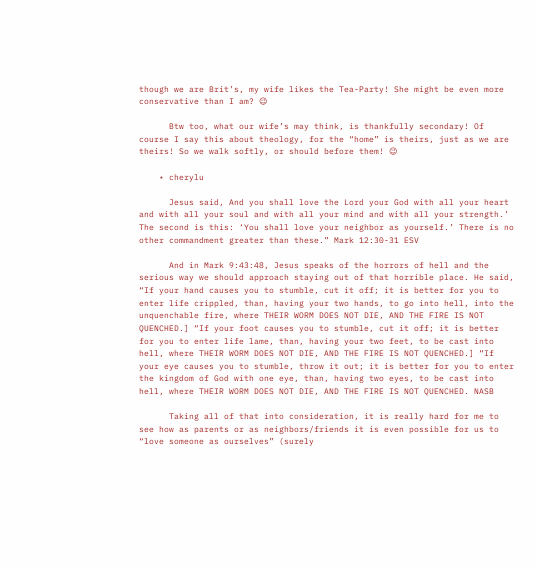though we are Brit’s, my wife likes the Tea-Party! She might be even more conservative than I am? 😉

      Btw too, what our wife’s may think, is thankfully secondary! Of course I say this about theology, for the “home” is theirs, just as we are theirs! So we walk softly, or should before them! 😉

    • cherylu

      Jesus said, And you shall love the Lord your God with all your heart and with all your soul and with all your mind and with all your strength.’ The second is this: ‘You shall love your neighbor as yourself.’ There is no other commandment greater than these.” Mark 12:30-31 ESV

      And in Mark 9:43:48, Jesus speaks of the horrors of hell and the serious way we should approach staying out of that horrible place. He said, “If your hand causes you to stumble, cut it off; it is better for you to enter life crippled, than, having your two hands, to go into hell, into the unquenchable fire, where THEIR WORM DOES NOT DIE, AND THE FIRE IS NOT QUENCHED.] “If your foot causes you to stumble, cut it off; it is better for you to enter life lame, than, having your two feet, to be cast into hell, where THEIR WORM DOES NOT DIE, AND THE FIRE IS NOT QUENCHED.] “If your eye causes you to stumble, throw it out; it is better for you to enter the kingdom of God with one eye, than, having two eyes, to be cast into hell, where THEIR WORM DOES NOT DIE, AND THE FIRE IS NOT QUENCHED. NASB

      Taking all of that into consideration, it is really hard for me to see how as parents or as neighbors/friends it is even possible for us to “love someone as ourselves” (surely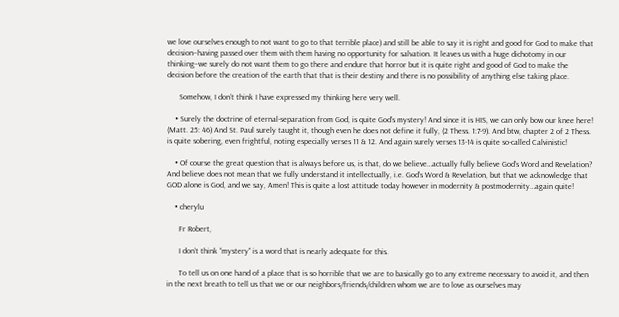we love ourselves enough to not want to go to that terrible place) and still be able to say it is right and good for God to make that decision–having passed over them with them having no opportunity for salvation. It leaves us with a huge dichotomy in our thinking–we surely do not want them to go there and endure that horror but it is quite right and good of God to make the decision before the creation of the earth that that is their destiny and there is no possibility of anything else taking place.

      Somehow, I don’t think I have expressed my thinking here very well.

    • Surely the doctrine of eternal-separation from God, is quite God’s mystery! And since it is HIS, we can only bow our knee here! (Matt. 25: 46) And St. Paul surely taught it, though even he does not define it fully, (2 Thess. 1:7-9). And btw, chapter 2 of 2 Thess. is quite sobering, even frightful, noting especially verses 11 & 12. And again surely verses 13-14 is quite so-called Calvinistic!

    • Of course the great question that is always before us, is that, do we believe…actually fully believe God’s Word and Revelation? And believe does not mean that we fully understand it intellectually, i.e. God’s Word & Revelation, but that we acknowledge that GOD alone is God, and we say, Amen! This is quite a lost attitude today however in modernity & postmodernity…again quite!

    • cherylu

      Fr Robert,

      I don’t think “mystery” is a word that is nearly adequate for this.

      To tell us on one hand of a place that is so horrible that we are to basically go to any extreme necessary to avoid it, and then in the next breath to tell us that we or our neighbors/friends/children whom we are to love as ourselves may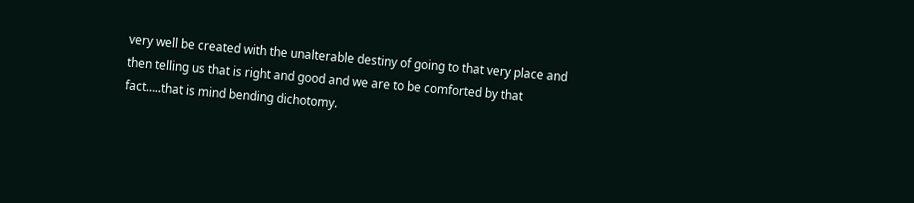very well be created with the unalterable destiny of going to that very place and then telling us that is right and good and we are to be comforted by that fact…..that is mind bending dichotomy.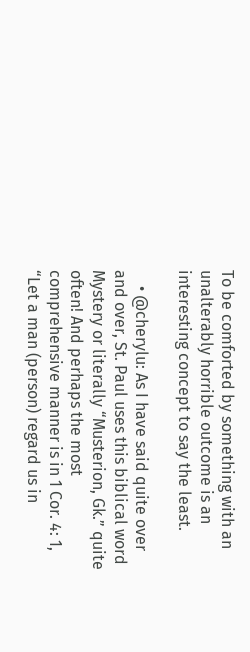To be comforted by something with an unalterably horrible outcome is an interesting concept to say the least.

    • @cherylu: As I have said quite over and over, St. Paul uses this biblical word Mystery or literally “Musterion, Gk.” quite often! And perhaps the most comprehensive manner is in 1 Cor. 4: 1, “Let a man (person) regard us in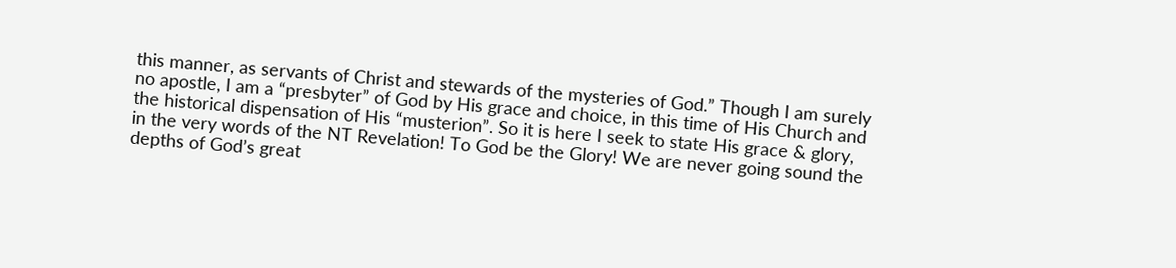this manner, as servants of Christ and stewards of the mysteries of God.” Though I am surely no apostle, I am a “presbyter” of God by His grace and choice, in this time of His Church and the historical dispensation of His “musterion”. So it is here I seek to state His grace & glory, in the very words of the NT Revelation! To God be the Glory! We are never going sound the depths of God’s great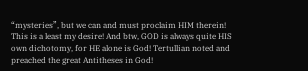“mysteries”, but we can and must proclaim HIM therein! This is a least my desire! And btw, GOD is always quite HIS own dichotomy, for HE alone is God! Tertullian noted and preached the great Antitheses in God!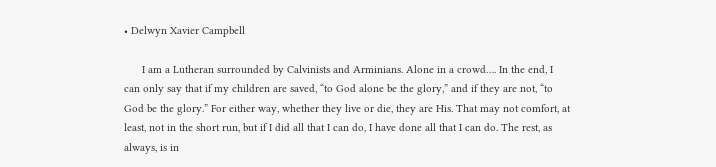• Delwyn Xavier Campbell

      I am a Lutheran surrounded by Calvinists and Arminians. Alone in a crowd…. In the end, I can only say that if my children are saved, “to God alone be the glory,” and if they are not, “to God be the glory.” For either way, whether they live or die, they are His. That may not comfort, at least, not in the short run, but if I did all that I can do, I have done all that I can do. The rest, as always, is in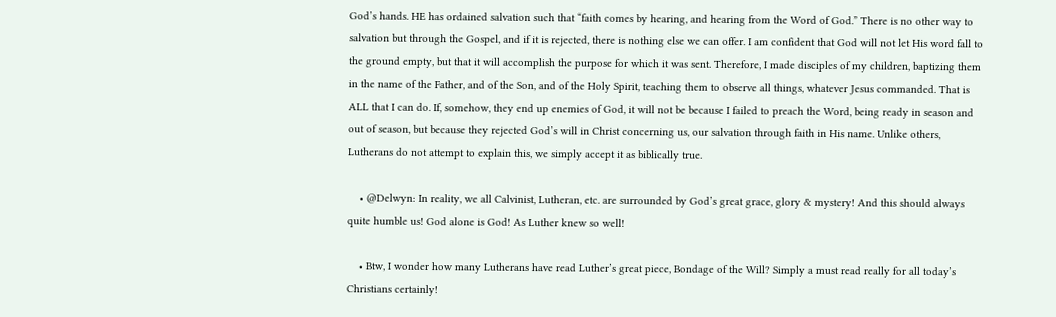God’s hands. HE has ordained salvation such that “faith comes by hearing, and hearing from the Word of God.” There is no other way to salvation but through the Gospel, and if it is rejected, there is nothing else we can offer. I am confident that God will not let His word fall to the ground empty, but that it will accomplish the purpose for which it was sent. Therefore, I made disciples of my children, baptizing them in the name of the Father, and of the Son, and of the Holy Spirit, teaching them to observe all things, whatever Jesus commanded. That is ALL that I can do. If, somehow, they end up enemies of God, it will not be because I failed to preach the Word, being ready in season and out of season, but because they rejected God’s will in Christ concerning us, our salvation through faith in His name. Unlike others, Lutherans do not attempt to explain this, we simply accept it as biblically true.

    • @Delwyn: In reality, we all Calvinist, Lutheran, etc. are surrounded by God’s great grace, glory & mystery! And this should always quite humble us! God alone is God! As Luther knew so well!

    • Btw, I wonder how many Lutherans have read Luther’s great piece, Bondage of the Will? Simply a must read really for all today’s Christians certainly!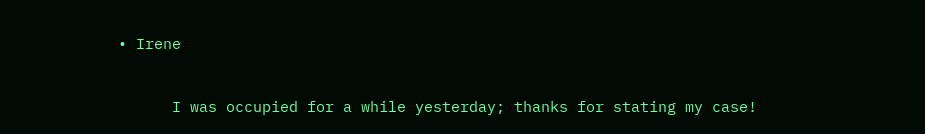• Irene


      I was occupied for a while yesterday; thanks for stating my case!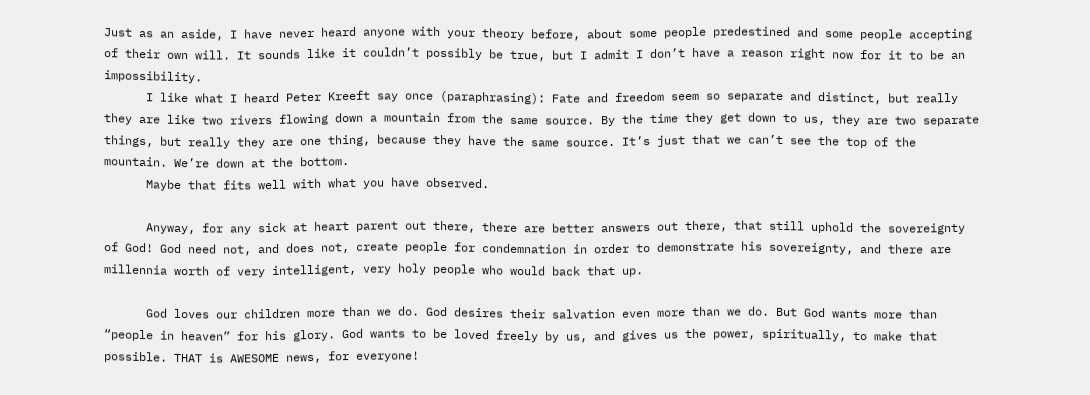Just as an aside, I have never heard anyone with your theory before, about some people predestined and some people accepting of their own will. It sounds like it couldn’t possibly be true, but I admit I don’t have a reason right now for it to be an impossibility.
      I like what I heard Peter Kreeft say once (paraphrasing): Fate and freedom seem so separate and distinct, but really they are like two rivers flowing down a mountain from the same source. By the time they get down to us, they are two separate things, but really they are one thing, because they have the same source. It’s just that we can’t see the top of the mountain. We’re down at the bottom.
      Maybe that fits well with what you have observed.

      Anyway, for any sick at heart parent out there, there are better answers out there, that still uphold the sovereignty of God! God need not, and does not, create people for condemnation in order to demonstrate his sovereignty, and there are millennia worth of very intelligent, very holy people who would back that up.

      God loves our children more than we do. God desires their salvation even more than we do. But God wants more than “people in heaven” for his glory. God wants to be loved freely by us, and gives us the power, spiritually, to make that possible. THAT is AWESOME news, for everyone!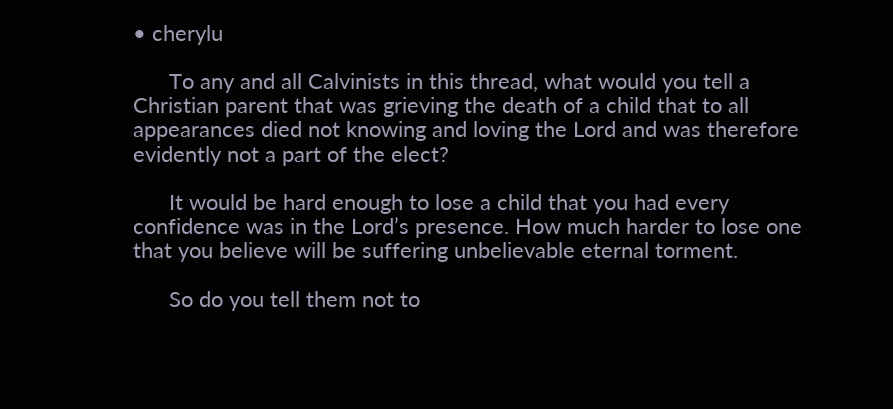• cherylu

      To any and all Calvinists in this thread, what would you tell a Christian parent that was grieving the death of a child that to all appearances died not knowing and loving the Lord and was therefore evidently not a part of the elect?

      It would be hard enough to lose a child that you had every confidence was in the Lord’s presence. How much harder to lose one that you believe will be suffering unbelievable eternal torment.

      So do you tell them not to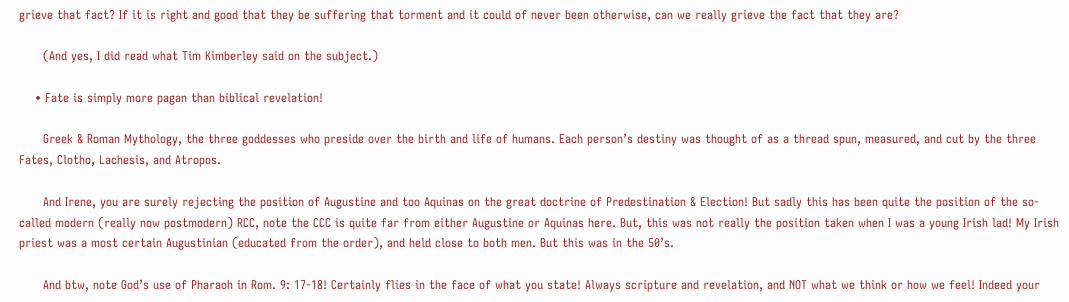grieve that fact? If it is right and good that they be suffering that torment and it could of never been otherwise, can we really grieve the fact that they are?

      (And yes, I did read what Tim Kimberley said on the subject.)

    • Fate is simply more pagan than biblical revelation!

      Greek & Roman Mythology, the three goddesses who preside over the birth and life of humans. Each person’s destiny was thought of as a thread spun, measured, and cut by the three Fates, Clotho, Lachesis, and Atropos.

      And Irene, you are surely rejecting the position of Augustine and too Aquinas on the great doctrine of Predestination & Election! But sadly this has been quite the position of the so-called modern (really now postmodern) RCC, note the CCC is quite far from either Augustine or Aquinas here. But, this was not really the position taken when I was a young Irish lad! My Irish priest was a most certain Augustinian (educated from the order), and held close to both men. But this was in the 50’s.

      And btw, note God’s use of Pharaoh in Rom. 9: 17-18! Certainly flies in the face of what you state! Always scripture and revelation, and NOT what we think or how we feel! Indeed your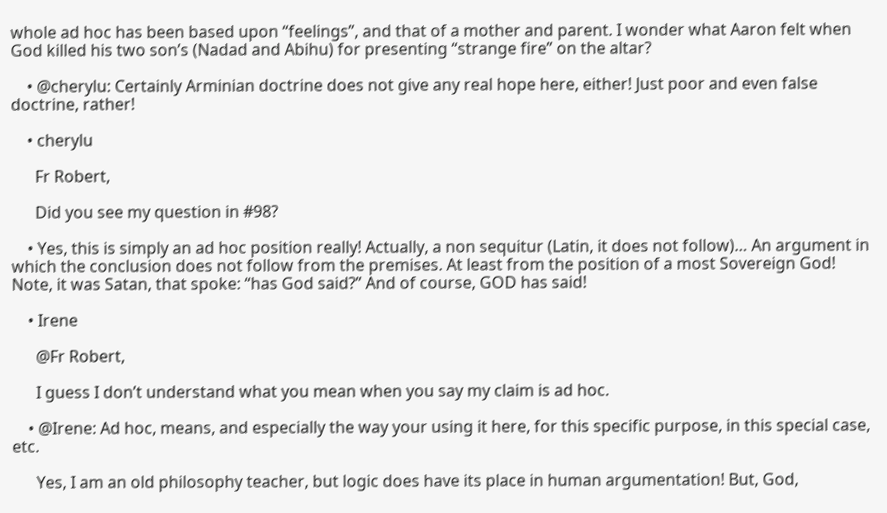whole ad hoc has been based upon “feelings”, and that of a mother and parent. I wonder what Aaron felt when God killed his two son’s (Nadad and Abihu) for presenting “strange fire” on the altar?

    • @cherylu: Certainly Arminian doctrine does not give any real hope here, either! Just poor and even false doctrine, rather!

    • cherylu

      Fr Robert,

      Did you see my question in #98?

    • Yes, this is simply an ad hoc position really! Actually, a non sequitur (Latin, it does not follow)… An argument in which the conclusion does not follow from the premises. At least from the position of a most Sovereign God! Note, it was Satan, that spoke: “has God said?” And of course, GOD has said!

    • Irene

      @Fr Robert,

      I guess I don’t understand what you mean when you say my claim is ad hoc.

    • @Irene: Ad hoc, means, and especially the way your using it here, for this specific purpose, in this special case, etc.

      Yes, I am an old philosophy teacher, but logic does have its place in human argumentation! But, God,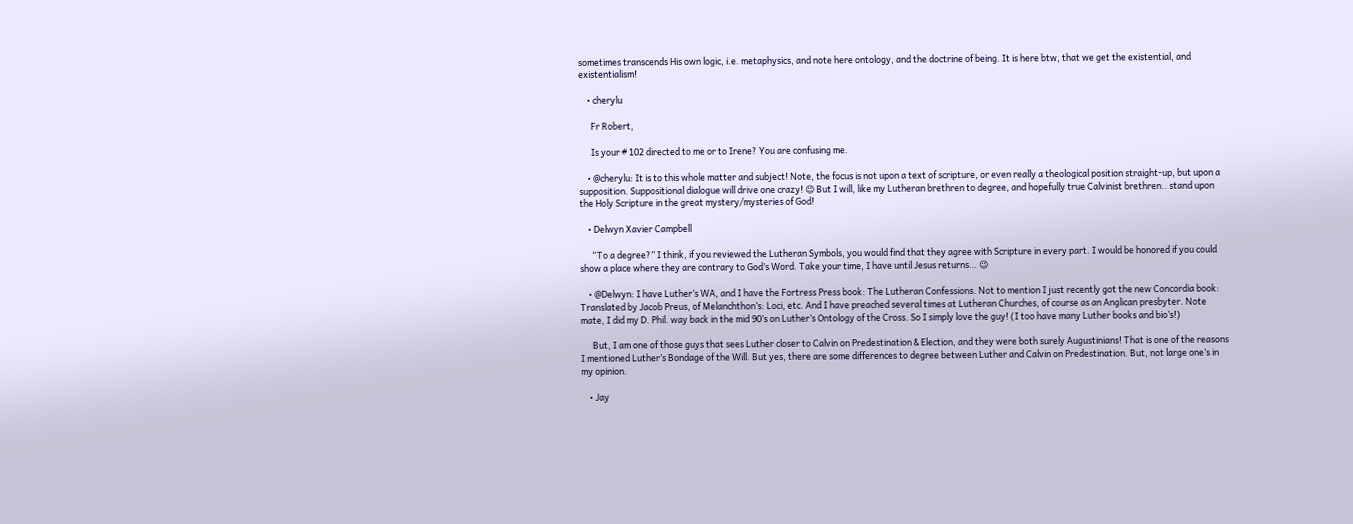sometimes transcends His own logic, i.e. metaphysics, and note here ontology, and the doctrine of being. It is here btw, that we get the existential, and existentialism!

    • cherylu

      Fr Robert,

      Is your # 102 directed to me or to Irene? You are confusing me.

    • @cherylu: It is to this whole matter and subject! Note, the focus is not upon a text of scripture, or even really a theological position straight-up, but upon a supposition. Suppositional dialogue will drive one crazy! 😉 But I will, like my Lutheran brethren to degree, and hopefully true Calvinist brethren.. stand upon the Holy Scripture in the great mystery/mysteries of God!

    • Delwyn Xavier Campbell

      “To a degree?” I think, if you reviewed the Lutheran Symbols, you would find that they agree with Scripture in every part. I would be honored if you could show a place where they are contrary to God’s Word. Take your time, I have until Jesus returns… 😉

    • @Delwyn: I have Luther’s WA, and I have the Fortress Press book: The Lutheran Confessions. Not to mention I just recently got the new Concordia book: Translated by Jacob Preus, of Melanchthon’s: Loci, etc. And I have preached several times at Lutheran Churches, of course as an Anglican presbyter. Note mate, I did my D. Phil. way back in the mid 90’s on Luther’s Ontology of the Cross. So I simply love the guy! (I too have many Luther books and bio’s!)

      But, I am one of those guys that sees Luther closer to Calvin on Predestination & Election, and they were both surely Augustinians! That is one of the reasons I mentioned Luther’s Bondage of the Will. But yes, there are some differences to degree between Luther and Calvin on Predestination. But, not large one’s in my opinion.

    • Jay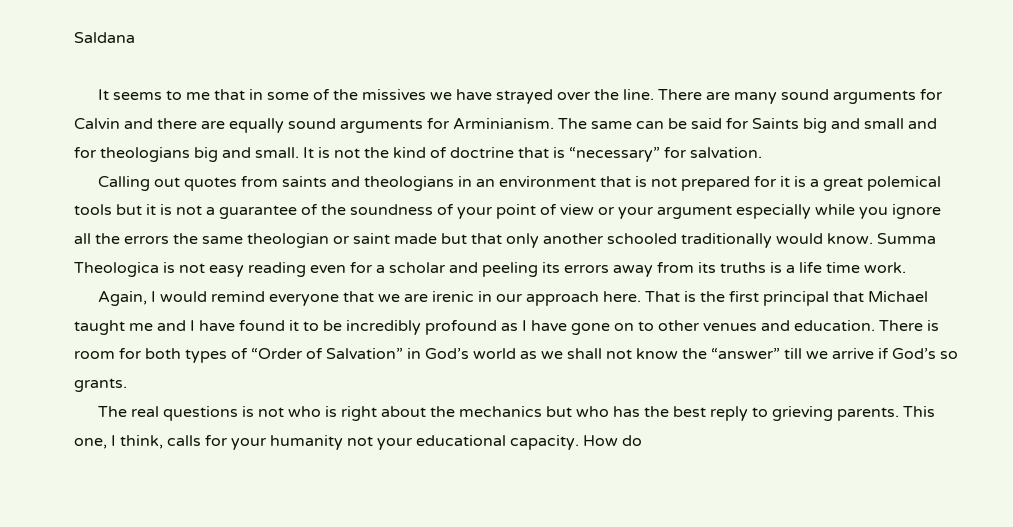Saldana

      It seems to me that in some of the missives we have strayed over the line. There are many sound arguments for Calvin and there are equally sound arguments for Arminianism. The same can be said for Saints big and small and for theologians big and small. It is not the kind of doctrine that is “necessary” for salvation.
      Calling out quotes from saints and theologians in an environment that is not prepared for it is a great polemical tools but it is not a guarantee of the soundness of your point of view or your argument especially while you ignore all the errors the same theologian or saint made but that only another schooled traditionally would know. Summa Theologica is not easy reading even for a scholar and peeling its errors away from its truths is a life time work.
      Again, I would remind everyone that we are irenic in our approach here. That is the first principal that Michael taught me and I have found it to be incredibly profound as I have gone on to other venues and education. There is room for both types of “Order of Salvation” in God’s world as we shall not know the “answer” till we arrive if God’s so grants.
      The real questions is not who is right about the mechanics but who has the best reply to grieving parents. This one, I think, calls for your humanity not your educational capacity. How do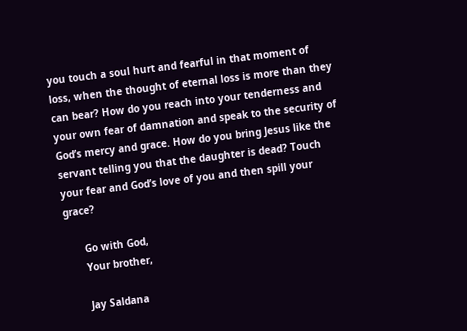you touch a soul hurt and fearful in that moment of loss, when the thought of eternal loss is more than they can bear? How do you reach into your tenderness and your own fear of damnation and speak to the security of God’s mercy and grace. How do you bring Jesus like the servant telling you that the daughter is dead? Touch your fear and God’s love of you and then spill your grace?

      Go with God,
      Your brother,

      Jay Saldana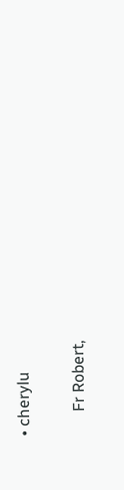• cherylu

      Fr Robert,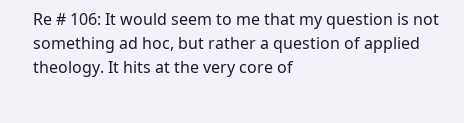Re # 106: It would seem to me that my question is not something ad hoc, but rather a question of applied theology. It hits at the very core of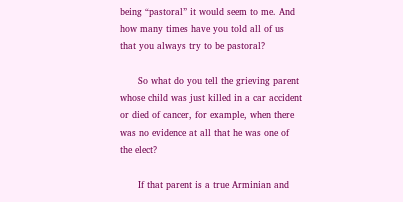being “pastoral” it would seem to me. And how many times have you told all of us that you always try to be pastoral?

      So what do you tell the grieving parent whose child was just killed in a car accident or died of cancer, for example, when there was no evidence at all that he was one of the elect?

      If that parent is a true Arminian and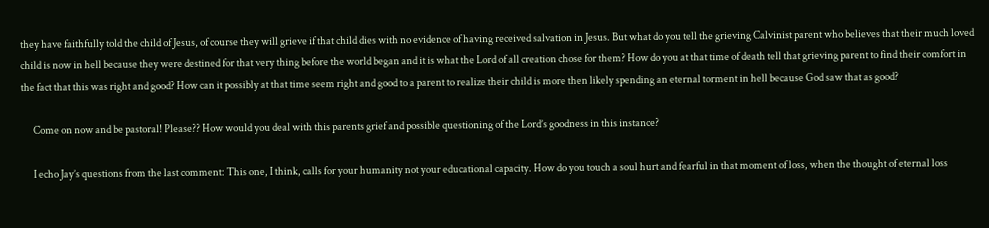they have faithfully told the child of Jesus, of course they will grieve if that child dies with no evidence of having received salvation in Jesus. But what do you tell the grieving Calvinist parent who believes that their much loved child is now in hell because they were destined for that very thing before the world began and it is what the Lord of all creation chose for them? How do you at that time of death tell that grieving parent to find their comfort in the fact that this was right and good? How can it possibly at that time seem right and good to a parent to realize their child is more then likely spending an eternal torment in hell because God saw that as good?

      Come on now and be pastoral! Please?? How would you deal with this parents grief and possible questioning of the Lord’s goodness in this instance?

      I echo Jay’s questions from the last comment: This one, I think, calls for your humanity not your educational capacity. How do you touch a soul hurt and fearful in that moment of loss, when the thought of eternal loss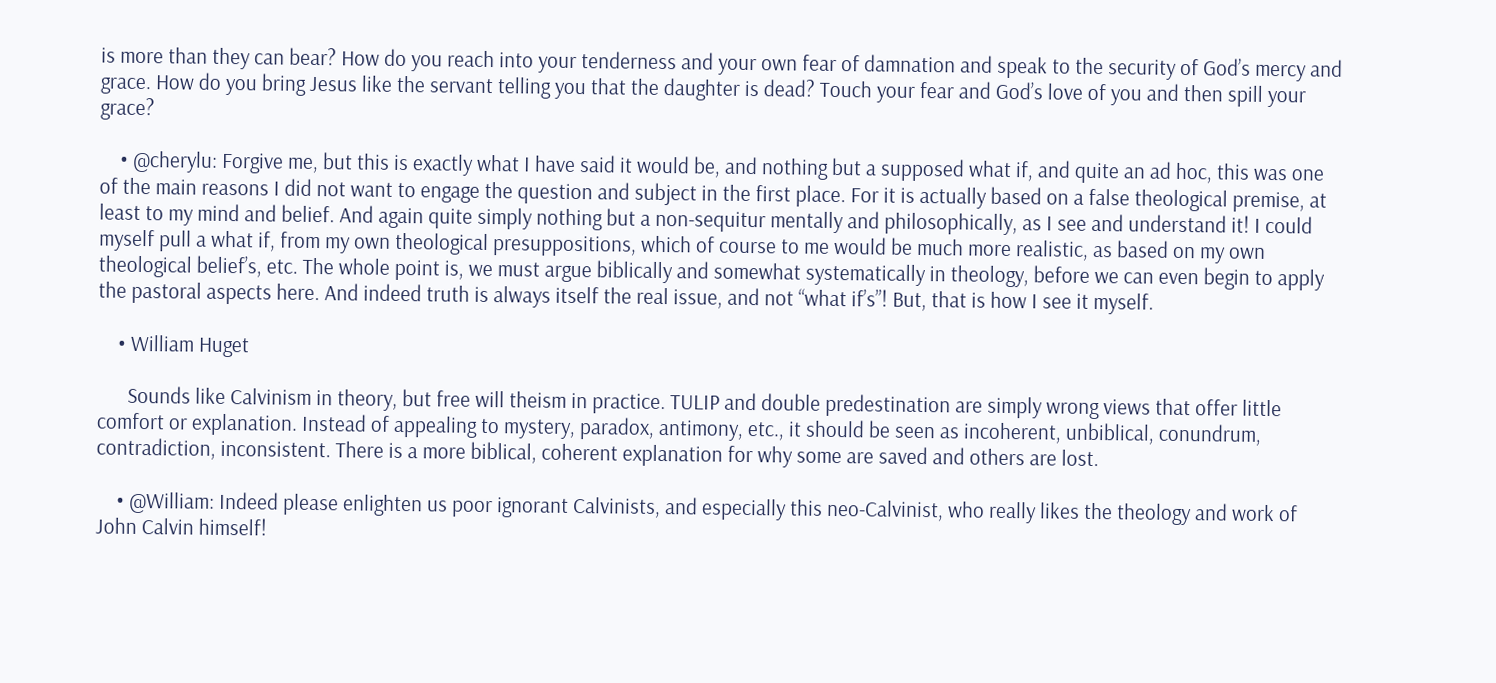is more than they can bear? How do you reach into your tenderness and your own fear of damnation and speak to the security of God’s mercy and grace. How do you bring Jesus like the servant telling you that the daughter is dead? Touch your fear and God’s love of you and then spill your grace?

    • @cherylu: Forgive me, but this is exactly what I have said it would be, and nothing but a supposed what if, and quite an ad hoc, this was one of the main reasons I did not want to engage the question and subject in the first place. For it is actually based on a false theological premise, at least to my mind and belief. And again quite simply nothing but a non-sequitur mentally and philosophically, as I see and understand it! I could myself pull a what if, from my own theological presuppositions, which of course to me would be much more realistic, as based on my own theological belief’s, etc. The whole point is, we must argue biblically and somewhat systematically in theology, before we can even begin to apply the pastoral aspects here. And indeed truth is always itself the real issue, and not “what if’s”! But, that is how I see it myself.

    • William Huget

      Sounds like Calvinism in theory, but free will theism in practice. TULIP and double predestination are simply wrong views that offer little comfort or explanation. Instead of appealing to mystery, paradox, antimony, etc., it should be seen as incoherent, unbiblical, conundrum, contradiction, inconsistent. There is a more biblical, coherent explanation for why some are saved and others are lost.

    • @William: Indeed please enlighten us poor ignorant Calvinists, and especially this neo-Calvinist, who really likes the theology and work of John Calvin himself!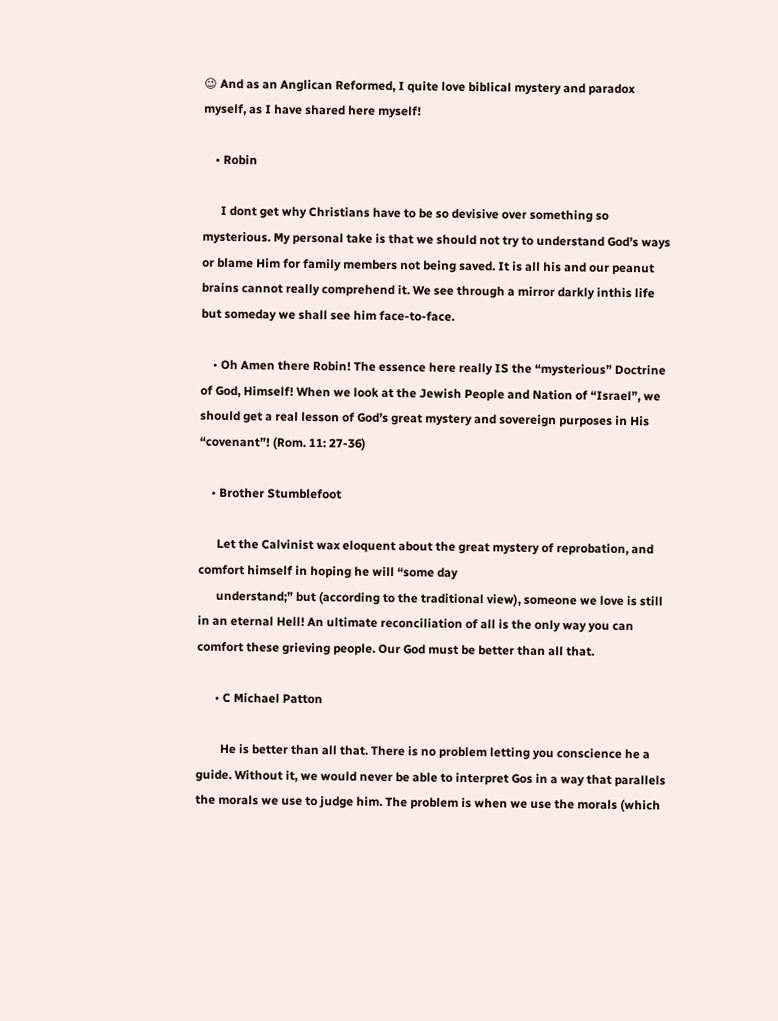😉 And as an Anglican Reformed, I quite love biblical mystery and paradox myself, as I have shared here myself!

    • Robin

      I dont get why Christians have to be so devisive over something so mysterious. My personal take is that we should not try to understand God’s ways or blame Him for family members not being saved. It is all his and our peanut brains cannot really comprehend it. We see through a mirror darkly inthis life but someday we shall see him face-to-face.

    • Oh Amen there Robin! The essence here really IS the “mysterious” Doctrine of God, Himself! When we look at the Jewish People and Nation of “Israel”, we should get a real lesson of God’s great mystery and sovereign purposes in His “covenant”! (Rom. 11: 27-36)

    • Brother Stumblefoot

      Let the Calvinist wax eloquent about the great mystery of reprobation, and comfort himself in hoping he will “some day
      understand;” but (according to the traditional view), someone we love is still in an eternal Hell! An ultimate reconciliation of all is the only way you can comfort these grieving people. Our God must be better than all that.

      • C Michael Patton

        He is better than all that. There is no problem letting you conscience he a guide. Without it, we would never be able to interpret Gos in a way that parallels the morals we use to judge him. The problem is when we use the morals (which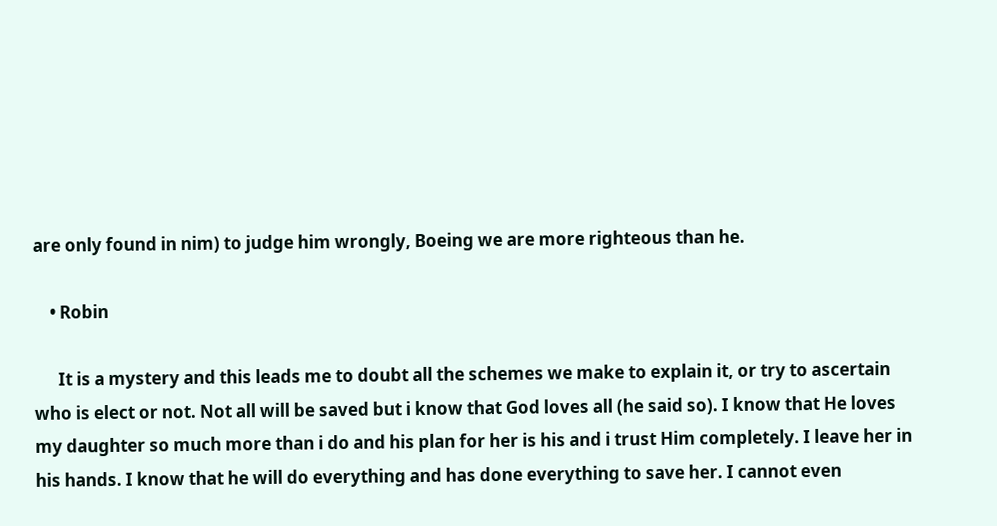are only found in nim) to judge him wrongly, Boeing we are more righteous than he.

    • Robin

      It is a mystery and this leads me to doubt all the schemes we make to explain it, or try to ascertain who is elect or not. Not all will be saved but i know that God loves all (he said so). I know that He loves my daughter so much more than i do and his plan for her is his and i trust Him completely. I leave her in his hands. I know that he will do everything and has done everything to save her. I cannot even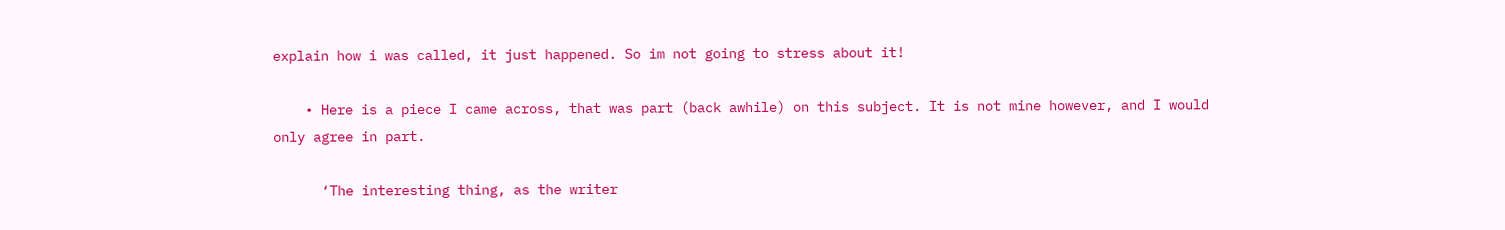explain how i was called, it just happened. So im not going to stress about it!

    • Here is a piece I came across, that was part (back awhile) on this subject. It is not mine however, and I would only agree in part.

      ‘The interesting thing, as the writer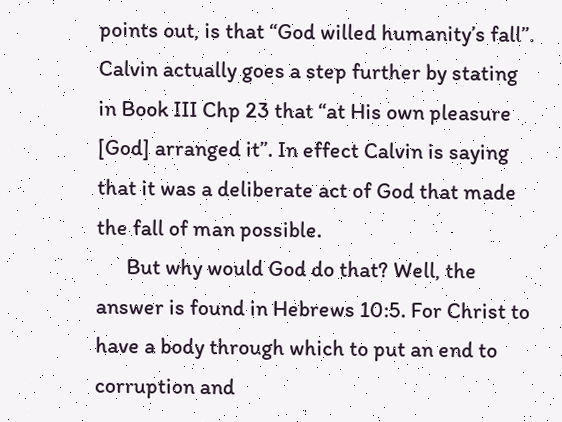points out, is that “God willed humanity’s fall”. Calvin actually goes a step further by stating in Book III Chp 23 that “at His own pleasure [God] arranged it”. In effect Calvin is saying that it was a deliberate act of God that made the fall of man possible.
      But why would God do that? Well, the answer is found in Hebrews 10:5. For Christ to have a body through which to put an end to corruption and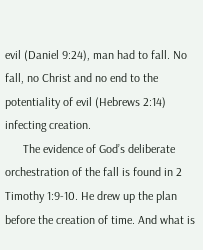evil (Daniel 9:24), man had to fall. No fall, no Christ and no end to the potentiality of evil (Hebrews 2:14) infecting creation.
      The evidence of God’s deliberate orchestration of the fall is found in 2 Timothy 1:9-10. He drew up the plan before the creation of time. And what is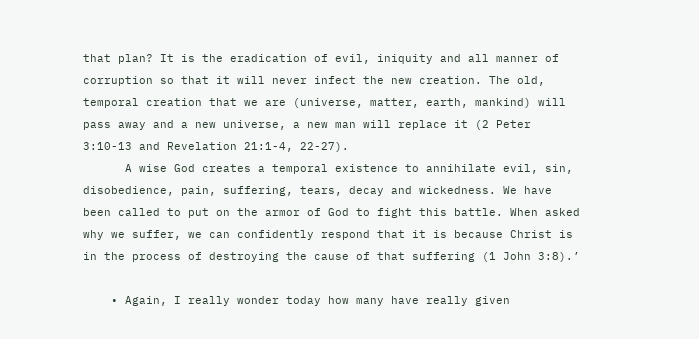that plan? It is the eradication of evil, iniquity and all manner of corruption so that it will never infect the new creation. The old, temporal creation that we are (universe, matter, earth, mankind) will pass away and a new universe, a new man will replace it (2 Peter 3:10-13 and Revelation 21:1-4, 22-27).
      A wise God creates a temporal existence to annihilate evil, sin, disobedience, pain, suffering, tears, decay and wickedness. We have been called to put on the armor of God to fight this battle. When asked why we suffer, we can confidently respond that it is because Christ is in the process of destroying the cause of that suffering (1 John 3:8).’

    • Again, I really wonder today how many have really given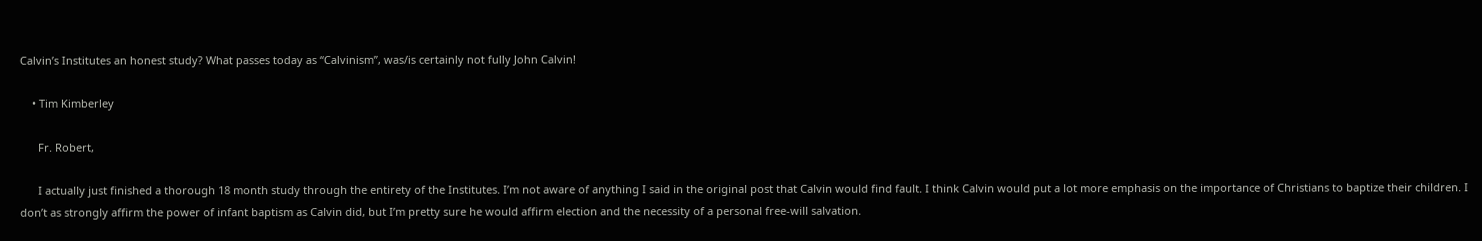Calvin’s Institutes an honest study? What passes today as “Calvinism”, was/is certainly not fully John Calvin!

    • Tim Kimberley

      Fr. Robert,

      I actually just finished a thorough 18 month study through the entirety of the Institutes. I’m not aware of anything I said in the original post that Calvin would find fault. I think Calvin would put a lot more emphasis on the importance of Christians to baptize their children. I don’t as strongly affirm the power of infant baptism as Calvin did, but I’m pretty sure he would affirm election and the necessity of a personal free-will salvation.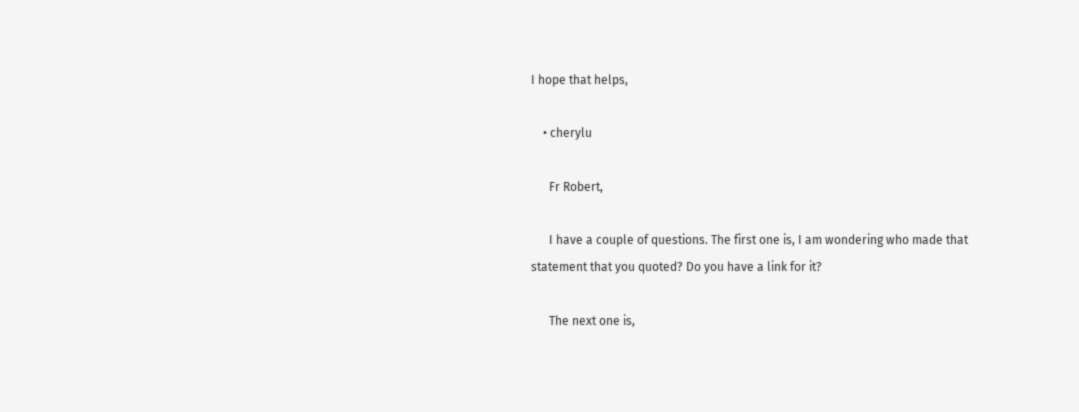I hope that helps,

    • cherylu

      Fr Robert,

      I have a couple of questions. The first one is, I am wondering who made that statement that you quoted? Do you have a link for it?

      The next one is,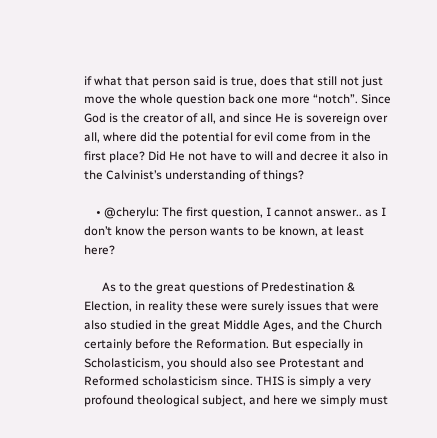if what that person said is true, does that still not just move the whole question back one more “notch”. Since God is the creator of all, and since He is sovereign over all, where did the potential for evil come from in the first place? Did He not have to will and decree it also in the Calvinist’s understanding of things?

    • @cherylu: The first question, I cannot answer.. as I don’t know the person wants to be known, at least here?

      As to the great questions of Predestination & Election, in reality these were surely issues that were also studied in the great Middle Ages, and the Church certainly before the Reformation. But especially in Scholasticism, you should also see Protestant and Reformed scholasticism since. THIS is simply a very profound theological subject, and here we simply must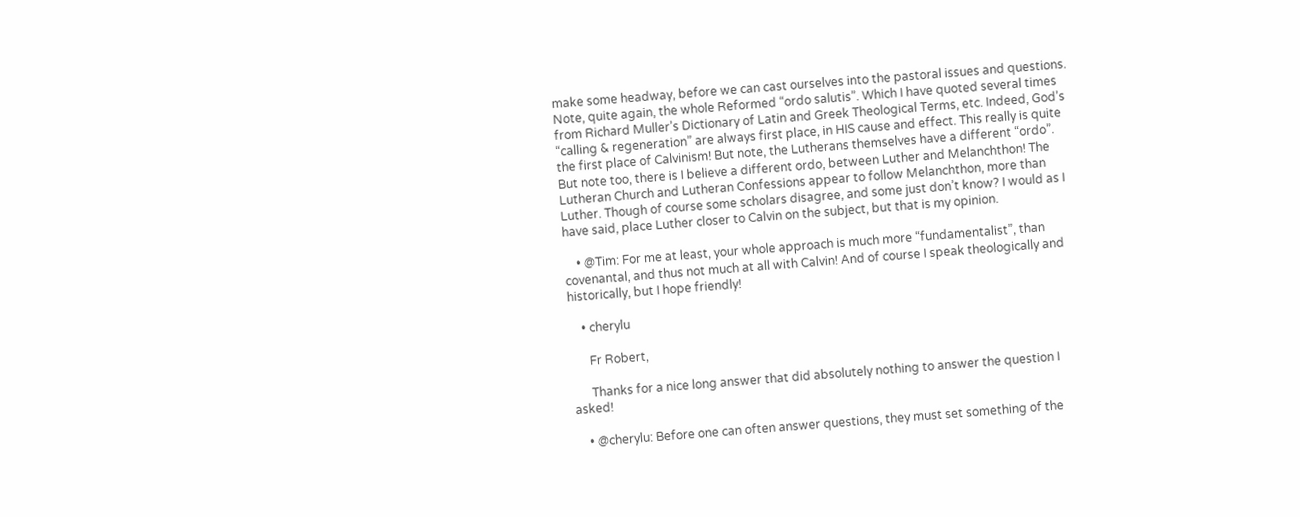make some headway, before we can cast ourselves into the pastoral issues and questions. Note, quite again, the whole Reformed “ordo salutis”. Which I have quoted several times from Richard Muller’s Dictionary of Latin and Greek Theological Terms, etc. Indeed, God’s “calling & regeneration” are always first place, in HIS cause and effect. This really is quite the first place of Calvinism! But note, the Lutherans themselves have a different “ordo”. But note too, there is I believe a different ordo, between Luther and Melanchthon! The Lutheran Church and Lutheran Confessions appear to follow Melanchthon, more than Luther. Though of course some scholars disagree, and some just don’t know? I would as I have said, place Luther closer to Calvin on the subject, but that is my opinion.

    • @Tim: For me at least, your whole approach is much more “fundamentalist”, than covenantal, and thus not much at all with Calvin! And of course I speak theologically and historically, but I hope friendly!

    • cherylu

      Fr Robert,

      Thanks for a nice long answer that did absolutely nothing to answer the question I asked!

    • @cherylu: Before one can often answer questions, they must set something of the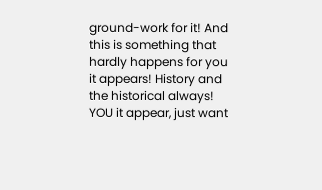ground-work for it! And this is something that hardly happens for you it appears! History and the historical always! YOU it appear, just want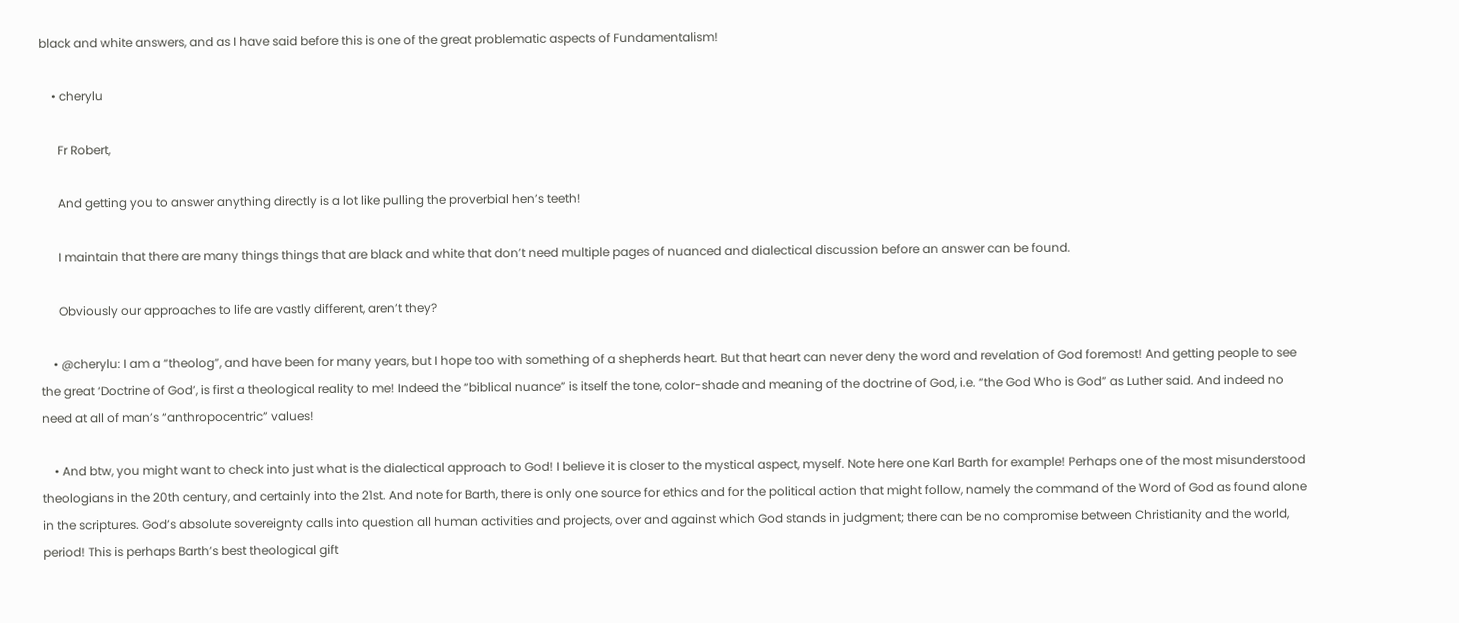black and white answers, and as I have said before this is one of the great problematic aspects of Fundamentalism!

    • cherylu

      Fr Robert,

      And getting you to answer anything directly is a lot like pulling the proverbial hen’s teeth!

      I maintain that there are many things things that are black and white that don’t need multiple pages of nuanced and dialectical discussion before an answer can be found.

      Obviously our approaches to life are vastly different, aren’t they?

    • @cherylu: I am a “theolog”, and have been for many years, but I hope too with something of a shepherds heart. But that heart can never deny the word and revelation of God foremost! And getting people to see the great ‘Doctrine of God’, is first a theological reality to me! Indeed the “biblical nuance” is itself the tone, color-shade and meaning of the doctrine of God, i.e. “the God Who is God” as Luther said. And indeed no need at all of man’s “anthropocentric” values!

    • And btw, you might want to check into just what is the dialectical approach to God! I believe it is closer to the mystical aspect, myself. Note here one Karl Barth for example! Perhaps one of the most misunderstood theologians in the 20th century, and certainly into the 21st. And note for Barth, there is only one source for ethics and for the political action that might follow, namely the command of the Word of God as found alone in the scriptures. God’s absolute sovereignty calls into question all human activities and projects, over and against which God stands in judgment; there can be no compromise between Christianity and the world, period! This is perhaps Barth’s best theological gift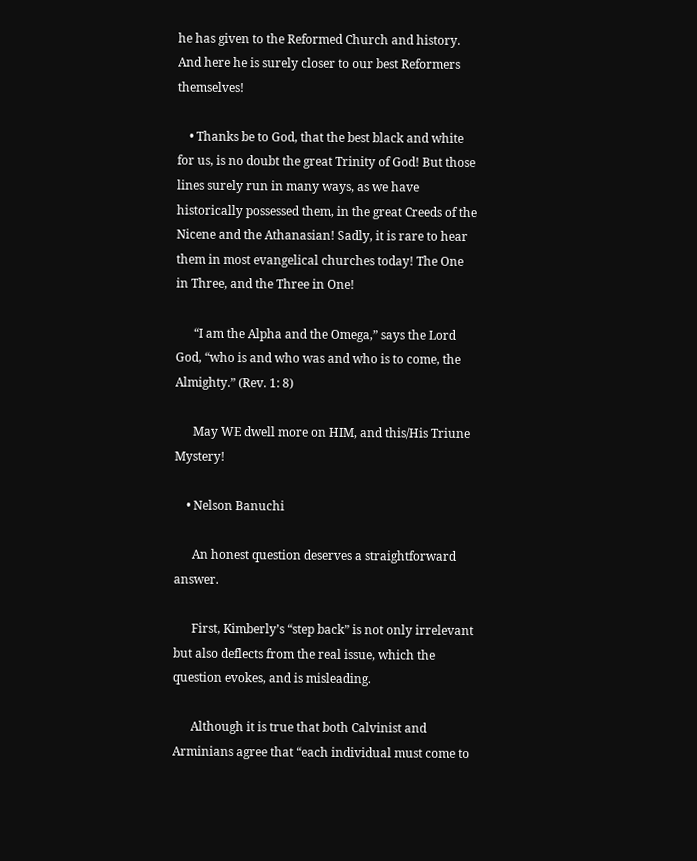he has given to the Reformed Church and history. And here he is surely closer to our best Reformers themselves!

    • Thanks be to God, that the best black and white for us, is no doubt the great Trinity of God! But those lines surely run in many ways, as we have historically possessed them, in the great Creeds of the Nicene and the Athanasian! Sadly, it is rare to hear them in most evangelical churches today! The One in Three, and the Three in One!

      “I am the Alpha and the Omega,” says the Lord God, “who is and who was and who is to come, the Almighty.” (Rev. 1: 8)

      May WE dwell more on HIM, and this/His Triune Mystery!

    • Nelson Banuchi

      An honest question deserves a straightforward answer.

      First, Kimberly’s “step back” is not only irrelevant but also deflects from the real issue, which the question evokes, and is misleading.

      Although it is true that both Calvinist and Arminians agree that “each individual must come to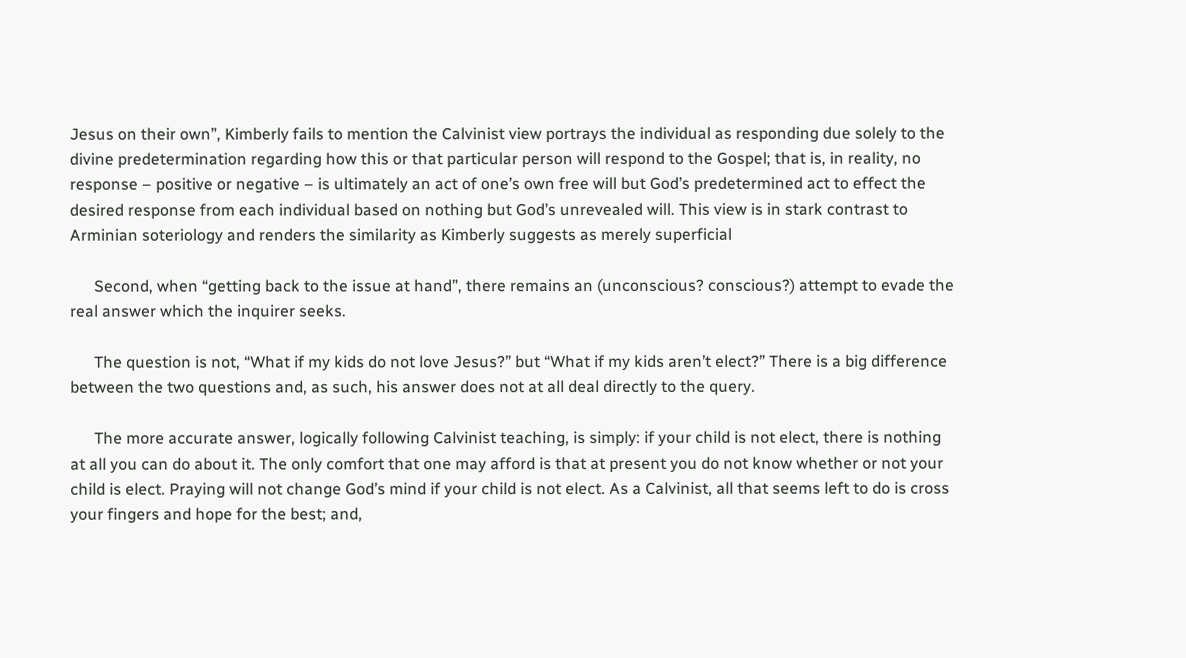Jesus on their own”, Kimberly fails to mention the Calvinist view portrays the individual as responding due solely to the divine predetermination regarding how this or that particular person will respond to the Gospel; that is, in reality, no response – positive or negative – is ultimately an act of one’s own free will but God’s predetermined act to effect the desired response from each individual based on nothing but God’s unrevealed will. This view is in stark contrast to Arminian soteriology and renders the similarity as Kimberly suggests as merely superficial

      Second, when “getting back to the issue at hand”, there remains an (unconscious? conscious?) attempt to evade the real answer which the inquirer seeks.

      The question is not, “What if my kids do not love Jesus?” but “What if my kids aren’t elect?” There is a big difference between the two questions and, as such, his answer does not at all deal directly to the query.

      The more accurate answer, logically following Calvinist teaching, is simply: if your child is not elect, there is nothing at all you can do about it. The only comfort that one may afford is that at present you do not know whether or not your child is elect. Praying will not change God’s mind if your child is not elect. As a Calvinist, all that seems left to do is cross your fingers and hope for the best; and,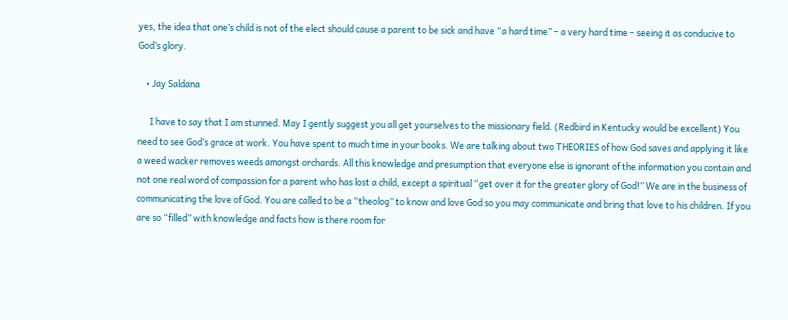yes, the idea that one’s child is not of the elect should cause a parent to be sick and have “a hard time” – a very hard time – seeing it as conducive to God’s glory.

    • Jay Saldana

      I have to say that I am stunned. May I gently suggest you all get yourselves to the missionary field. (Redbird in Kentucky would be excellent) You need to see God’s grace at work. You have spent to much time in your books. We are talking about two THEORIES of how God saves and applying it like a weed wacker removes weeds amongst orchards. All this knowledge and presumption that everyone else is ignorant of the information you contain and not one real word of compassion for a parent who has lost a child, except a spiritual “get over it for the greater glory of God!” We are in the business of communicating the love of God. You are called to be a “theolog” to know and love God so you may communicate and bring that love to his children. If you are so “filled” with knowledge and facts how is there room for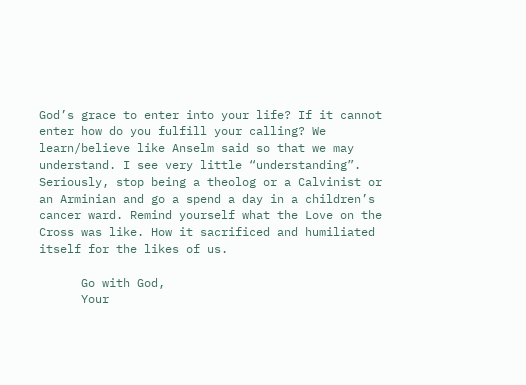God’s grace to enter into your life? If it cannot enter how do you fulfill your calling? We learn/believe like Anselm said so that we may understand. I see very little “understanding”. Seriously, stop being a theolog or a Calvinist or an Arminian and go a spend a day in a children’s cancer ward. Remind yourself what the Love on the Cross was like. How it sacrificed and humiliated itself for the likes of us.

      Go with God,
      Your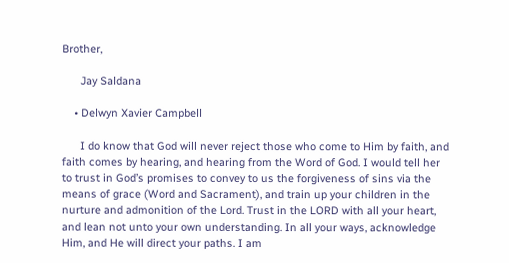Brother,

      Jay Saldana

    • Delwyn Xavier Campbell

      I do know that God will never reject those who come to Him by faith, and faith comes by hearing, and hearing from the Word of God. I would tell her to trust in God’s promises to convey to us the forgiveness of sins via the means of grace (Word and Sacrament), and train up your children in the nurture and admonition of the Lord. Trust in the LORD with all your heart, and lean not unto your own understanding. In all your ways, acknowledge Him, and He will direct your paths. I am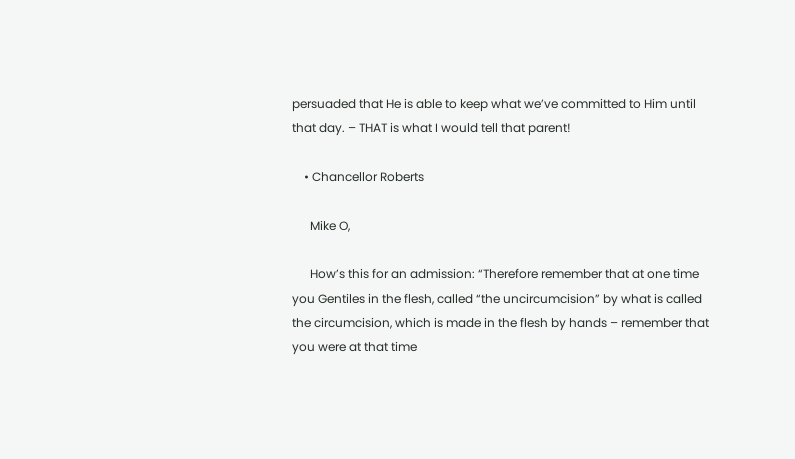persuaded that He is able to keep what we’ve committed to Him until that day. – THAT is what I would tell that parent!

    • Chancellor Roberts

      Mike O,

      How’s this for an admission: “Therefore remember that at one time you Gentiles in the flesh, called “the uncircumcision” by what is called the circumcision, which is made in the flesh by hands – remember that you were at that time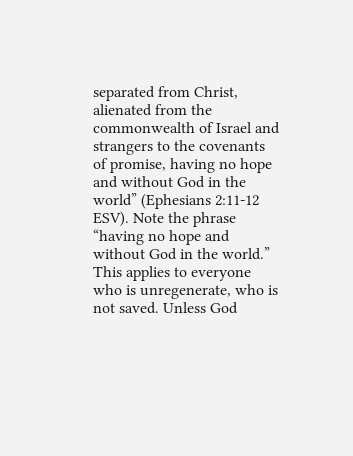separated from Christ, alienated from the commonwealth of Israel and strangers to the covenants of promise, having no hope and without God in the world” (Ephesians 2:11-12 ESV). Note the phrase “having no hope and without God in the world.” This applies to everyone who is unregenerate, who is not saved. Unless God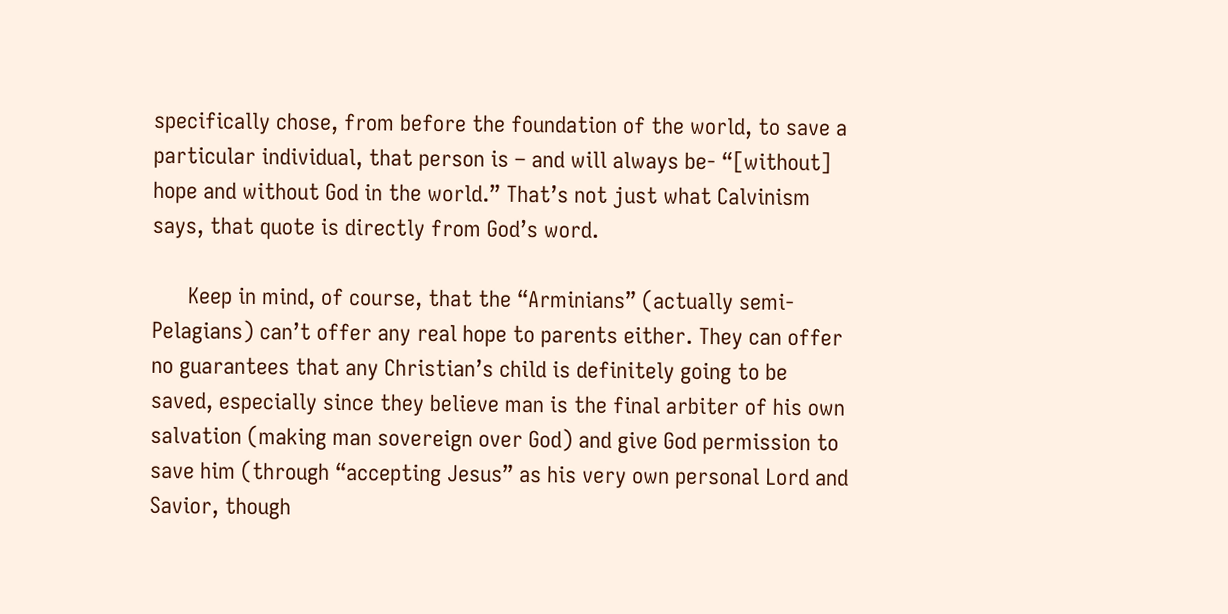specifically chose, from before the foundation of the world, to save a particular individual, that person is – and will always be- “[without] hope and without God in the world.” That’s not just what Calvinism says, that quote is directly from God’s word.

      Keep in mind, of course, that the “Arminians” (actually semi-Pelagians) can’t offer any real hope to parents either. They can offer no guarantees that any Christian’s child is definitely going to be saved, especially since they believe man is the final arbiter of his own salvation (making man sovereign over God) and give God permission to save him (through “accepting Jesus” as his very own personal Lord and Savior, though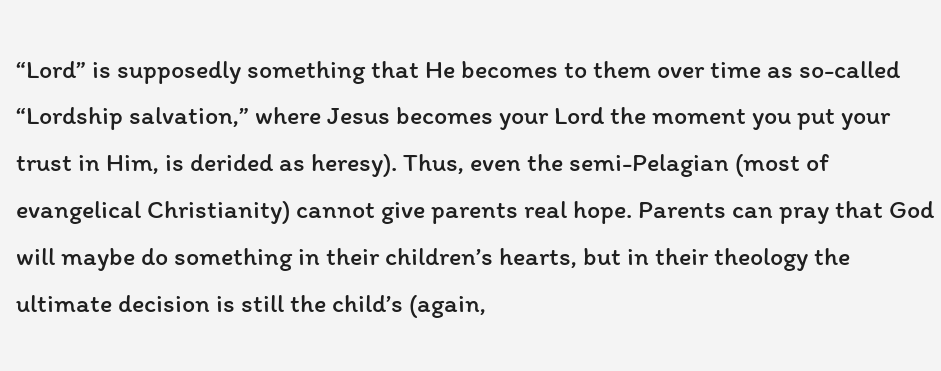“Lord” is supposedly something that He becomes to them over time as so-called “Lordship salvation,” where Jesus becomes your Lord the moment you put your trust in Him, is derided as heresy). Thus, even the semi-Pelagian (most of evangelical Christianity) cannot give parents real hope. Parents can pray that God will maybe do something in their children’s hearts, but in their theology the ultimate decision is still the child’s (again,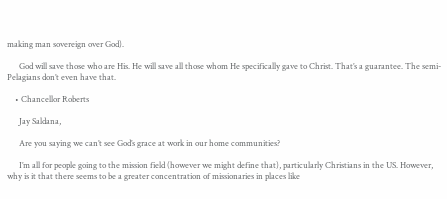making man sovereign over God).

      God will save those who are His. He will save all those whom He specifically gave to Christ. That’s a guarantee. The semi-Pelagians don’t even have that.

    • Chancellor Roberts

      Jay Saldana,

      Are you saying we can’t see God’s grace at work in our home communities?

      I’m all for people going to the mission field (however we might define that), particularly Christians in the US. However, why is it that there seems to be a greater concentration of missionaries in places like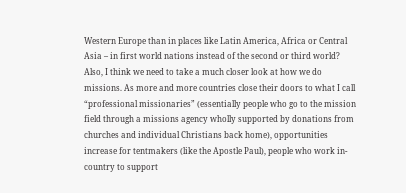Western Europe than in places like Latin America, Africa or Central Asia – in first world nations instead of the second or third world? Also, I think we need to take a much closer look at how we do missions. As more and more countries close their doors to what I call “professional missionaries” (essentially people who go to the mission field through a missions agency wholly supported by donations from churches and individual Christians back home), opportunities increase for tentmakers (like the Apostle Paul), people who work in-country to support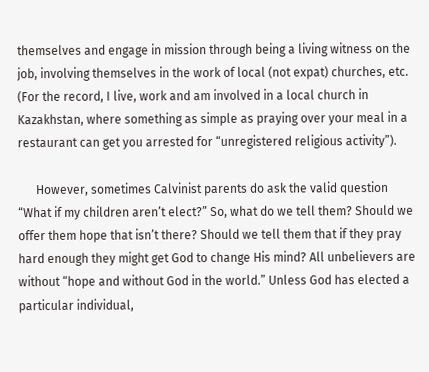themselves and engage in mission through being a living witness on the job, involving themselves in the work of local (not expat) churches, etc. (For the record, I live, work and am involved in a local church in Kazakhstan, where something as simple as praying over your meal in a restaurant can get you arrested for “unregistered religious activity”).

      However, sometimes Calvinist parents do ask the valid question “What if my children aren’t elect?” So, what do we tell them? Should we offer them hope that isn’t there? Should we tell them that if they pray hard enough they might get God to change His mind? All unbelievers are without “hope and without God in the world.” Unless God has elected a particular individual,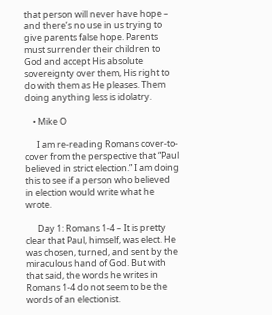that person will never have hope – and there’s no use in us trying to give parents false hope. Parents must surrender their children to God and accept His absolute sovereignty over them, His right to do with them as He pleases. Them doing anything less is idolatry.

    • Mike O

      I am re-reading Romans cover-to-cover from the perspective that “Paul believed in strict election.” I am doing this to see if a person who believed in election would write what he wrote.

      Day 1: Romans 1-4 – It is pretty clear that Paul, himself, was elect. He was chosen, turned, and sent by the miraculous hand of God. But with that said, the words he writes in Romans 1-4 do not seem to be the words of an electionist.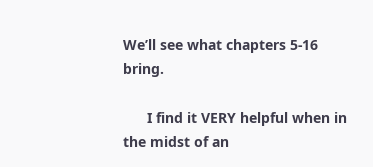We’ll see what chapters 5-16 bring.

      I find it VERY helpful when in the midst of an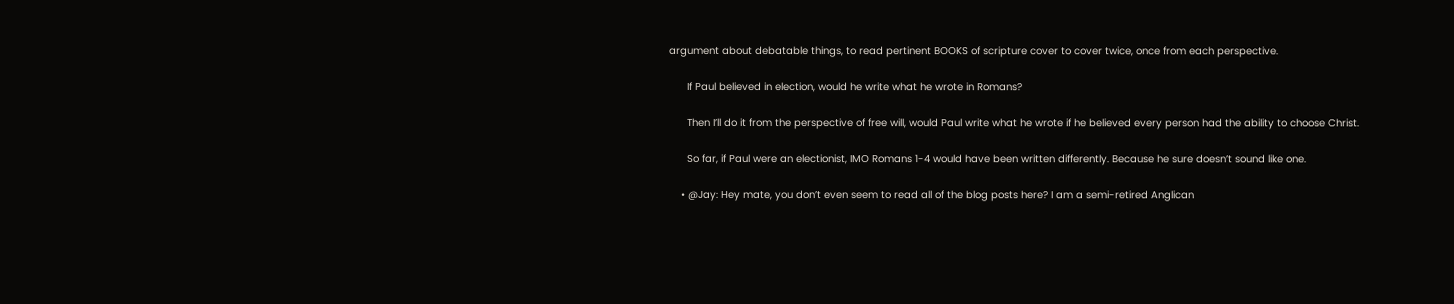argument about debatable things, to read pertinent BOOKS of scripture cover to cover twice, once from each perspective.

      If Paul believed in election, would he write what he wrote in Romans?

      Then I’ll do it from the perspective of free will, would Paul write what he wrote if he believed every person had the ability to choose Christ.

      So far, if Paul were an electionist, IMO Romans 1-4 would have been written differently. Because he sure doesn’t sound like one.

    • @Jay: Hey mate, you don’t even seem to read all of the blog posts here? I am a semi-retired Anglican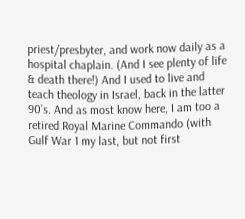priest/presbyter, and work now daily as a hospital chaplain. (And I see plenty of life & death there!) And I used to live and teach theology in Israel, back in the latter 90’s. And as most know here, I am too a retired Royal Marine Commando (with Gulf War 1 my last, but not first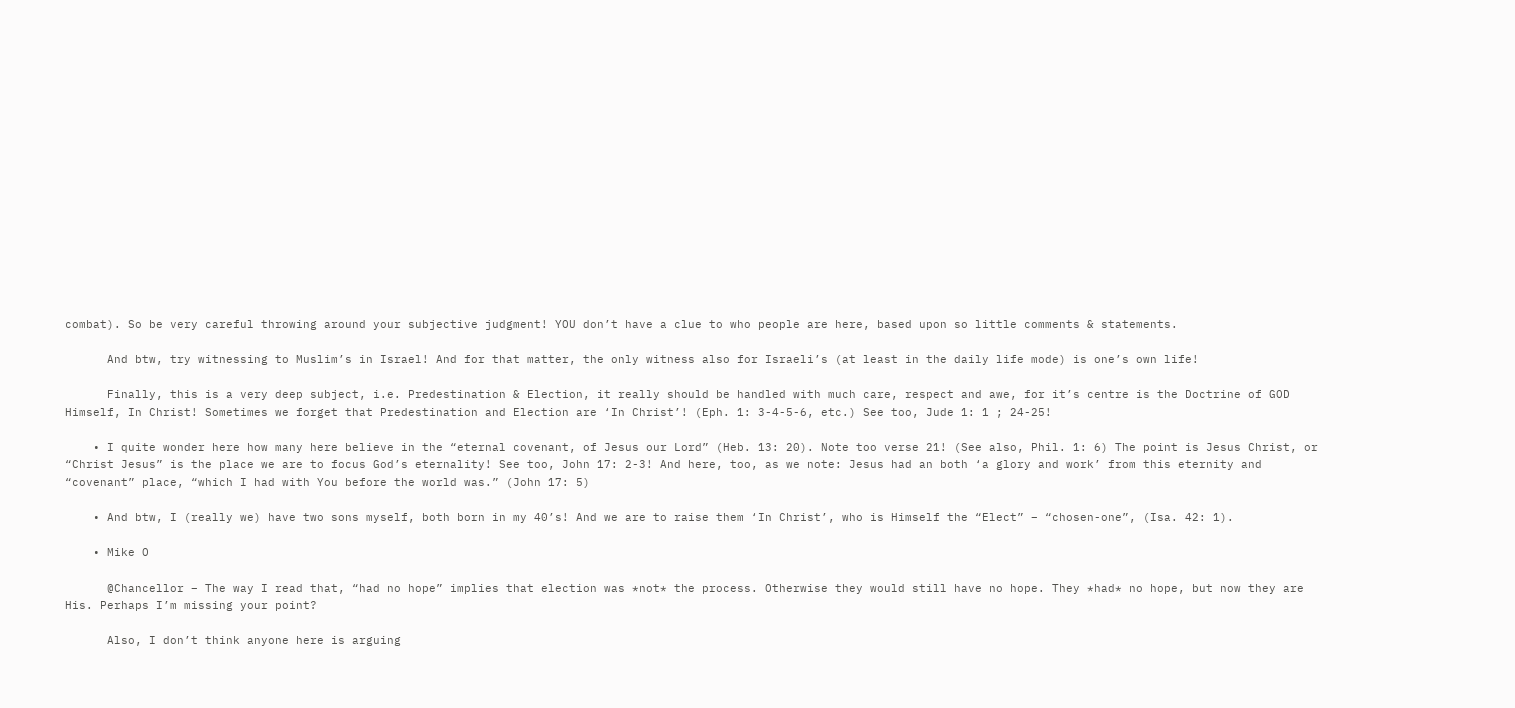combat). So be very careful throwing around your subjective judgment! YOU don’t have a clue to who people are here, based upon so little comments & statements.

      And btw, try witnessing to Muslim’s in Israel! And for that matter, the only witness also for Israeli’s (at least in the daily life mode) is one’s own life!

      Finally, this is a very deep subject, i.e. Predestination & Election, it really should be handled with much care, respect and awe, for it’s centre is the Doctrine of GOD Himself, In Christ! Sometimes we forget that Predestination and Election are ‘In Christ’! (Eph. 1: 3-4-5-6, etc.) See too, Jude 1: 1 ; 24-25!

    • I quite wonder here how many here believe in the “eternal covenant, of Jesus our Lord” (Heb. 13: 20). Note too verse 21! (See also, Phil. 1: 6) The point is Jesus Christ, or “Christ Jesus” is the place we are to focus God’s eternality! See too, John 17: 2-3! And here, too, as we note: Jesus had an both ‘a glory and work’ from this eternity and “covenant” place, “which I had with You before the world was.” (John 17: 5)

    • And btw, I (really we) have two sons myself, both born in my 40’s! And we are to raise them ‘In Christ’, who is Himself the “Elect” – “chosen-one”, (Isa. 42: 1).

    • Mike O

      @Chancellor – The way I read that, “had no hope” implies that election was *not* the process. Otherwise they would still have no hope. They *had* no hope, but now they are His. Perhaps I’m missing your point?

      Also, I don’t think anyone here is arguing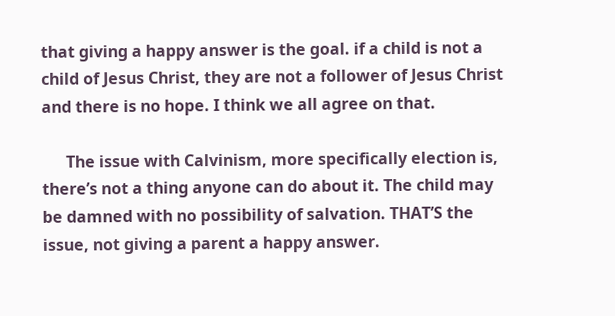that giving a happy answer is the goal. if a child is not a child of Jesus Christ, they are not a follower of Jesus Christ and there is no hope. I think we all agree on that.

      The issue with Calvinism, more specifically election is, there’s not a thing anyone can do about it. The child may be damned with no possibility of salvation. THAT’S the issue, not giving a parent a happy answer.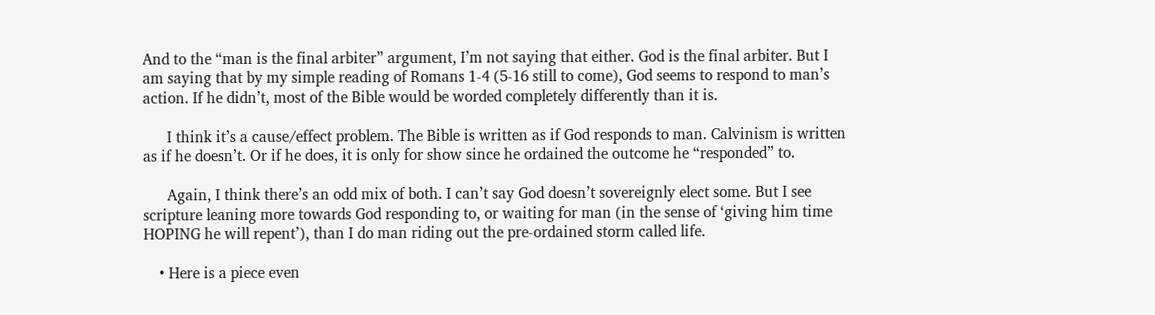And to the “man is the final arbiter” argument, I’m not saying that either. God is the final arbiter. But I am saying that by my simple reading of Romans 1-4 (5-16 still to come), God seems to respond to man’s action. If he didn’t, most of the Bible would be worded completely differently than it is.

      I think it’s a cause/effect problem. The Bible is written as if God responds to man. Calvinism is written as if he doesn’t. Or if he does, it is only for show since he ordained the outcome he “responded” to.

      Again, I think there’s an odd mix of both. I can’t say God doesn’t sovereignly elect some. But I see scripture leaning more towards God responding to, or waiting for man (in the sense of ‘giving him time HOPING he will repent’), than I do man riding out the pre-ordained storm called life.

    • Here is a piece even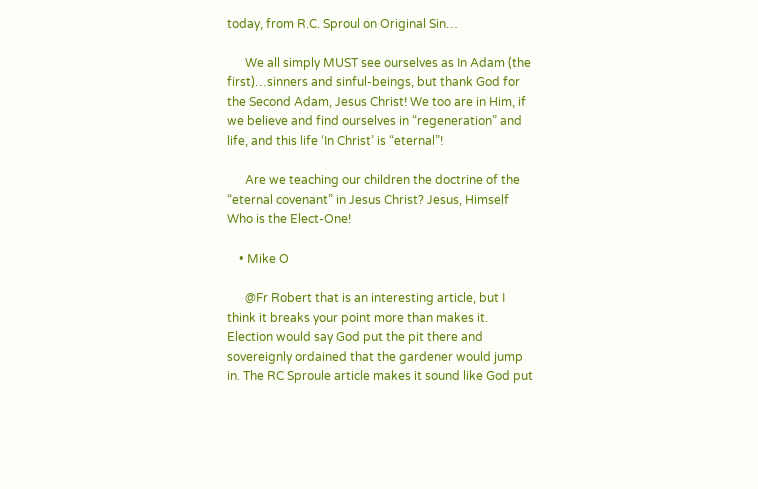today, from R.C. Sproul on Original Sin…

      We all simply MUST see ourselves as In Adam (the first)…sinners and sinful-beings, but thank God for the Second Adam, Jesus Christ! We too are in Him, if we believe and find ourselves in “regeneration” and life, and this life ‘In Christ’ is “eternal”!

      Are we teaching our children the doctrine of the “eternal covenant” in Jesus Christ? Jesus, Himself Who is the Elect-One!

    • Mike O

      @Fr Robert that is an interesting article, but I think it breaks your point more than makes it. Election would say God put the pit there and sovereignly ordained that the gardener would jump in. The RC Sproule article makes it sound like God put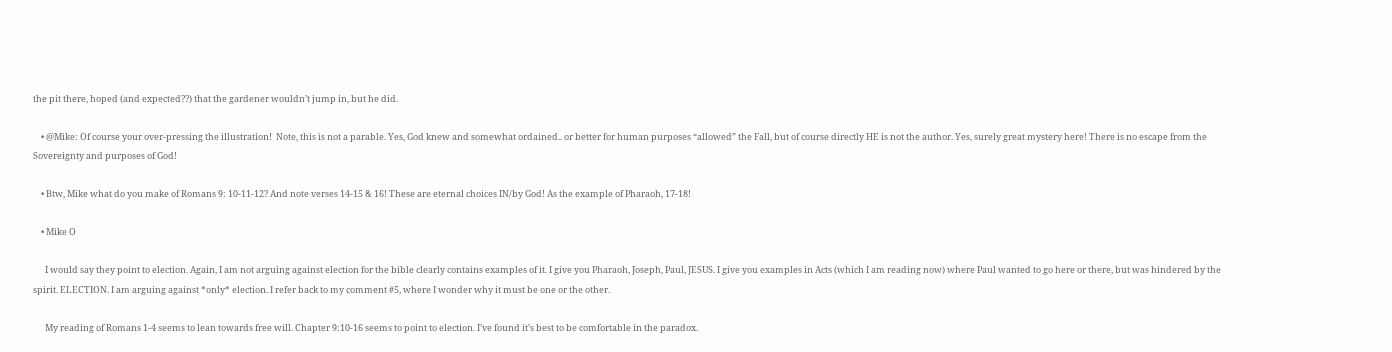the pit there, hoped (and expected??) that the gardener wouldn’t jump in, but he did.

    • @Mike: Of course your over-pressing the illustration!  Note, this is not a parable. Yes, God knew and somewhat ordained.. or better for human purposes “allowed” the Fall, but of course directly HE is not the author. Yes, surely great mystery here! There is no escape from the Sovereignty and purposes of God!

    • Btw, Mike what do you make of Romans 9: 10-11-12? And note verses 14-15 & 16! These are eternal choices IN/by God! As the example of Pharaoh, 17-18!

    • Mike O

      I would say they point to election. Again, I am not arguing against election for the bible clearly contains examples of it. I give you Pharaoh, Joseph, Paul, JESUS. I give you examples in Acts (which I am reading now) where Paul wanted to go here or there, but was hindered by the spirit. ELECTION. I am arguing against *only* election. I refer back to my comment #5, where I wonder why it must be one or the other.

      My reading of Romans 1-4 seems to lean towards free will. Chapter 9:10-16 seems to point to election. I’ve found it’s best to be comfortable in the paradox.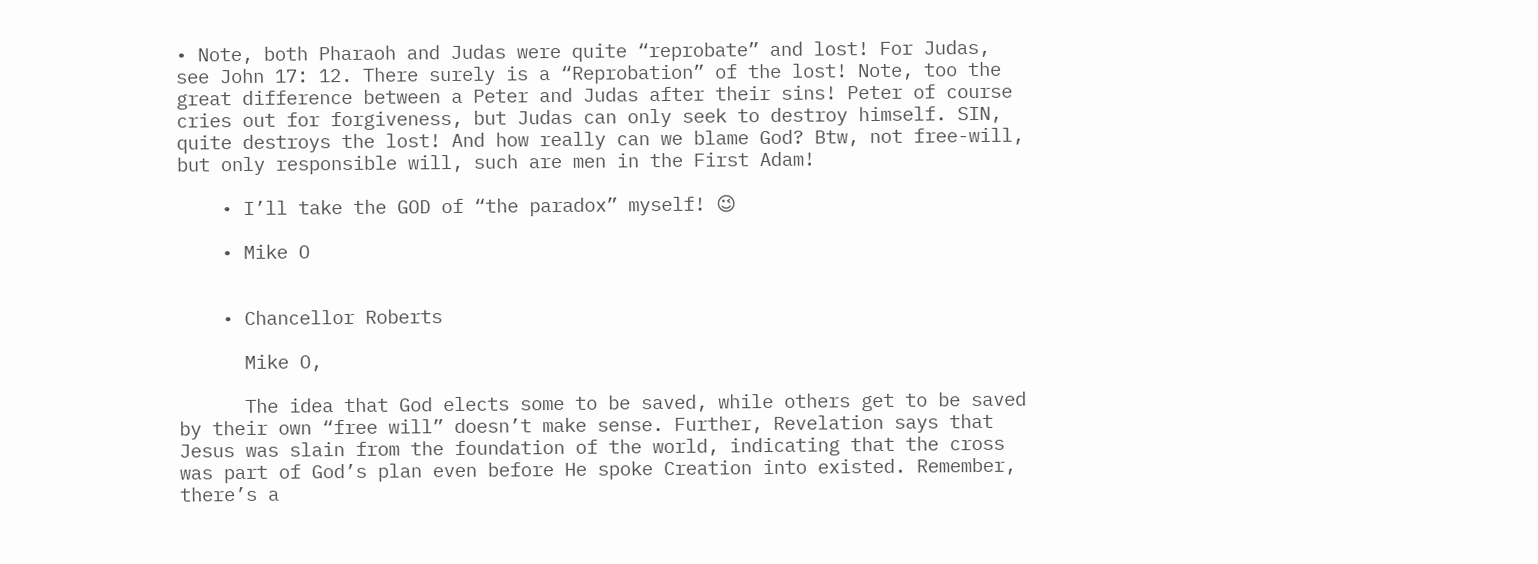• Note, both Pharaoh and Judas were quite “reprobate” and lost! For Judas, see John 17: 12. There surely is a “Reprobation” of the lost! Note, too the great difference between a Peter and Judas after their sins! Peter of course cries out for forgiveness, but Judas can only seek to destroy himself. SIN, quite destroys the lost! And how really can we blame God? Btw, not free-will, but only responsible will, such are men in the First Adam!

    • I’ll take the GOD of “the paradox” myself! 😉

    • Mike O


    • Chancellor Roberts

      Mike O,

      The idea that God elects some to be saved, while others get to be saved by their own “free will” doesn’t make sense. Further, Revelation says that Jesus was slain from the foundation of the world, indicating that the cross was part of God’s plan even before He spoke Creation into existed. Remember, there’s a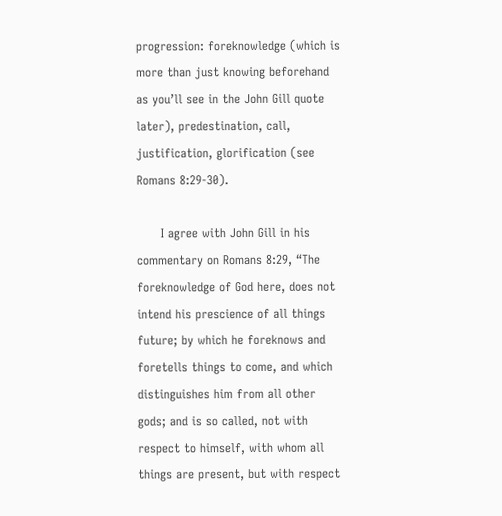progression: foreknowledge (which is more than just knowing beforehand as you’ll see in the John Gill quote later), predestination, call, justification, glorification (see Romans 8:29-30).

      I agree with John Gill in his commentary on Romans 8:29, “The foreknowledge of God here, does not intend his prescience of all things future; by which he foreknows and foretells things to come, and which distinguishes him from all other gods; and is so called, not with respect to himself, with whom all things are present, but with respect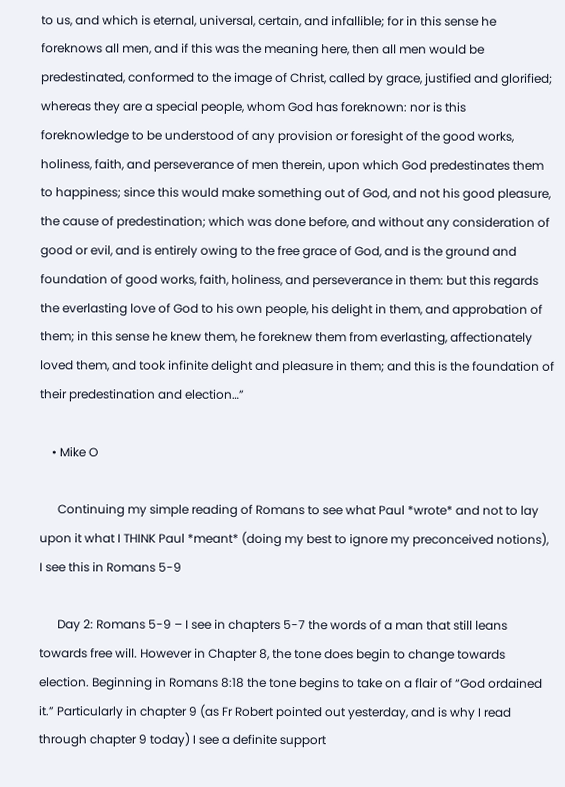to us, and which is eternal, universal, certain, and infallible; for in this sense he foreknows all men, and if this was the meaning here, then all men would be predestinated, conformed to the image of Christ, called by grace, justified and glorified; whereas they are a special people, whom God has foreknown: nor is this foreknowledge to be understood of any provision or foresight of the good works, holiness, faith, and perseverance of men therein, upon which God predestinates them to happiness; since this would make something out of God, and not his good pleasure, the cause of predestination; which was done before, and without any consideration of good or evil, and is entirely owing to the free grace of God, and is the ground and foundation of good works, faith, holiness, and perseverance in them: but this regards the everlasting love of God to his own people, his delight in them, and approbation of them; in this sense he knew them, he foreknew them from everlasting, affectionately loved them, and took infinite delight and pleasure in them; and this is the foundation of their predestination and election…”

    • Mike O

      Continuing my simple reading of Romans to see what Paul *wrote* and not to lay upon it what I THINK Paul *meant* (doing my best to ignore my preconceived notions), I see this in Romans 5-9

      Day 2: Romans 5-9 – I see in chapters 5-7 the words of a man that still leans towards free will. However in Chapter 8, the tone does begin to change towards election. Beginning in Romans 8:18 the tone begins to take on a flair of “God ordained it.” Particularly in chapter 9 (as Fr Robert pointed out yesterday, and is why I read through chapter 9 today) I see a definite support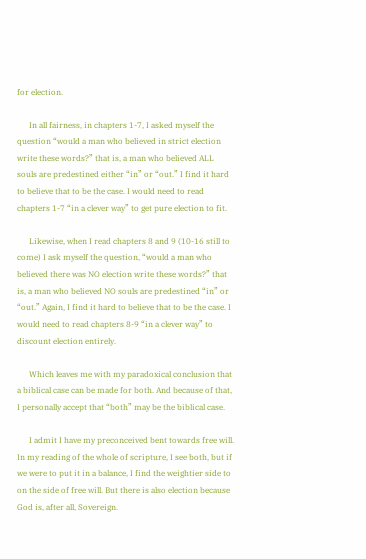for election.

      In all fairness, in chapters 1-7, I asked myself the question “would a man who believed in strict election write these words?” that is, a man who believed ALL souls are predestined either “in” or “out.” I find it hard to believe that to be the case. I would need to read chapters 1-7 “in a clever way” to get pure election to fit.

      Likewise, when I read chapters 8 and 9 (10-16 still to come) I ask myself the question, “would a man who believed there was NO election write these words?” that is, a man who believed NO souls are predestined “in” or “out.” Again, I find it hard to believe that to be the case. I would need to read chapters 8-9 “in a clever way” to discount election entirely.

      Which leaves me with my paradoxical conclusion that a biblical case can be made for both. And because of that, I personally accept that “both” may be the biblical case.

      I admit I have my preconceived bent towards free will. In my reading of the whole of scripture, I see both, but if we were to put it in a balance, I find the weightier side to on the side of free will. But there is also election because God is, after all, Sovereign.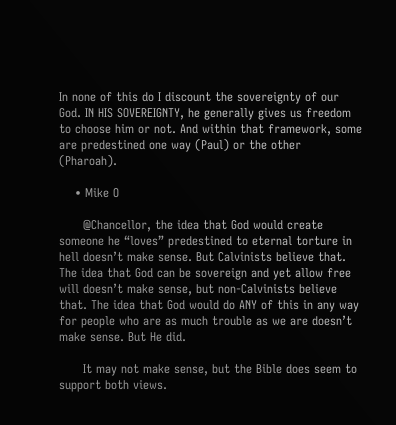In none of this do I discount the sovereignty of our God. IN HIS SOVEREIGNTY, he generally gives us freedom to choose him or not. And within that framework, some are predestined one way (Paul) or the other (Pharoah).

    • Mike O

      @Chancellor, the idea that God would create someone he “loves” predestined to eternal torture in hell doesn’t make sense. But Calvinists believe that. The idea that God can be sovereign and yet allow free will doesn’t make sense, but non-Calvinists believe that. The idea that God would do ANY of this in any way for people who are as much trouble as we are doesn’t make sense. But He did.

      It may not make sense, but the Bible does seem to support both views.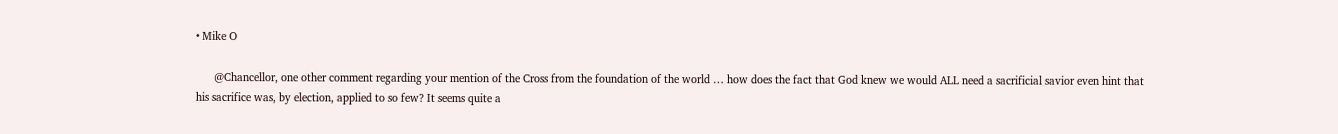• Mike O

      @Chancellor, one other comment regarding your mention of the Cross from the foundation of the world … how does the fact that God knew we would ALL need a sacrificial savior even hint that his sacrifice was, by election, applied to so few? It seems quite a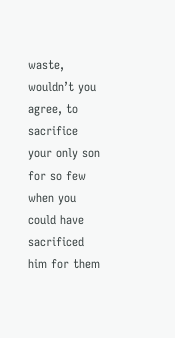waste, wouldn’t you agree, to sacrifice your only son for so few when you could have sacrificed him for them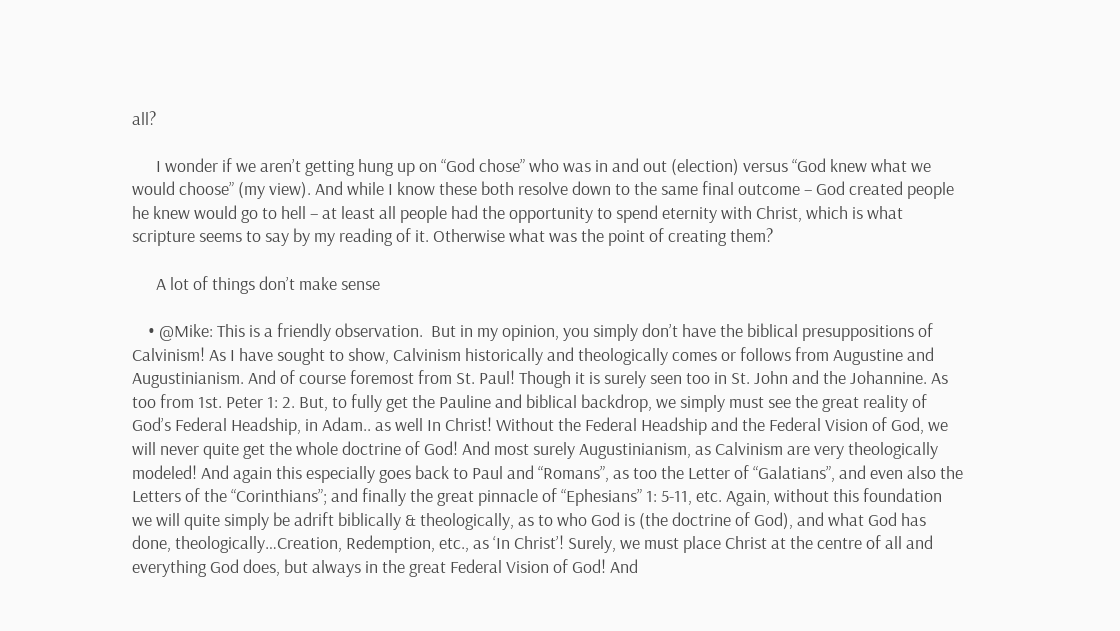all?

      I wonder if we aren’t getting hung up on “God chose” who was in and out (election) versus “God knew what we would choose” (my view). And while I know these both resolve down to the same final outcome – God created people he knew would go to hell – at least all people had the opportunity to spend eternity with Christ, which is what scripture seems to say by my reading of it. Otherwise what was the point of creating them?

      A lot of things don’t make sense

    • @Mike: This is a friendly observation.  But in my opinion, you simply don’t have the biblical presuppositions of Calvinism! As I have sought to show, Calvinism historically and theologically comes or follows from Augustine and Augustinianism. And of course foremost from St. Paul! Though it is surely seen too in St. John and the Johannine. As too from 1st. Peter 1: 2. But, to fully get the Pauline and biblical backdrop, we simply must see the great reality of God’s Federal Headship, in Adam.. as well In Christ! Without the Federal Headship and the Federal Vision of God, we will never quite get the whole doctrine of God! And most surely Augustinianism, as Calvinism are very theologically modeled! And again this especially goes back to Paul and “Romans”, as too the Letter of “Galatians”, and even also the Letters of the “Corinthians”; and finally the great pinnacle of “Ephesians” 1: 5-11, etc. Again, without this foundation we will quite simply be adrift biblically & theologically, as to who God is (the doctrine of God), and what God has done, theologically…Creation, Redemption, etc., as ‘In Christ’! Surely, we must place Christ at the centre of all and everything God does, but always in the great Federal Vision of God! And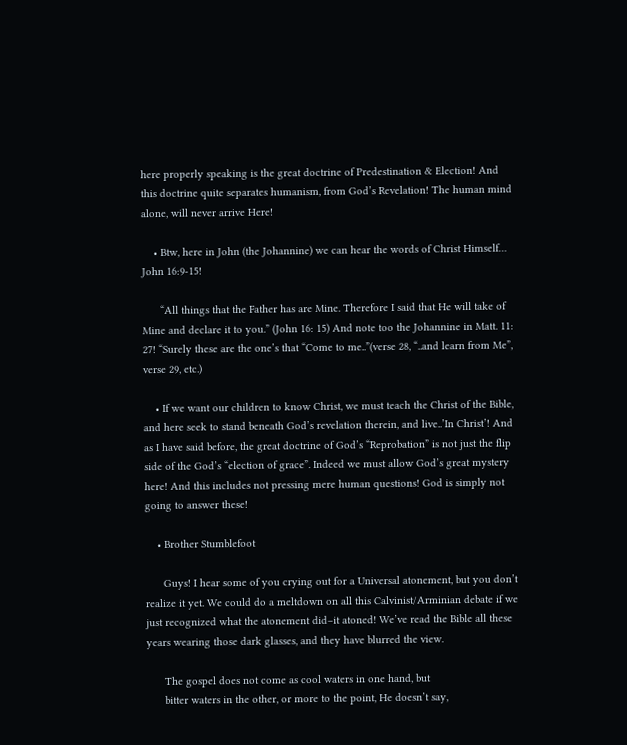here properly speaking is the great doctrine of Predestination & Election! And this doctrine quite separates humanism, from God’s Revelation! The human mind alone, will never arrive Here!

    • Btw, here in John (the Johannine) we can hear the words of Christ Himself… John 16:9-15!

      “All things that the Father has are Mine. Therefore I said that He will take of Mine and declare it to you.” (John 16: 15) And note too the Johannine in Matt. 11: 27! “Surely these are the one’s that “Come to me..”(verse 28, “..and learn from Me”, verse 29, etc.)

    • If we want our children to know Christ, we must teach the Christ of the Bible, and here seek to stand beneath God’s revelation therein, and live..’In Christ’! And as I have said before, the great doctrine of God’s “Reprobation” is not just the flip side of the God’s “election of grace”. Indeed we must allow God’s great mystery here! And this includes not pressing mere human questions! God is simply not going to answer these!

    • Brother Stumblefoot

      Guys! I hear some of you crying out for a Universal atonement, but you don’t realize it yet. We could do a meltdown on all this Calvinist/Arminian debate if we just recognized what the atonement did–it atoned! We’ve read the Bible all these years wearing those dark glasses, and they have blurred the view.

      The gospel does not come as cool waters in one hand, but
      bitter waters in the other, or more to the point, He doesn’t say,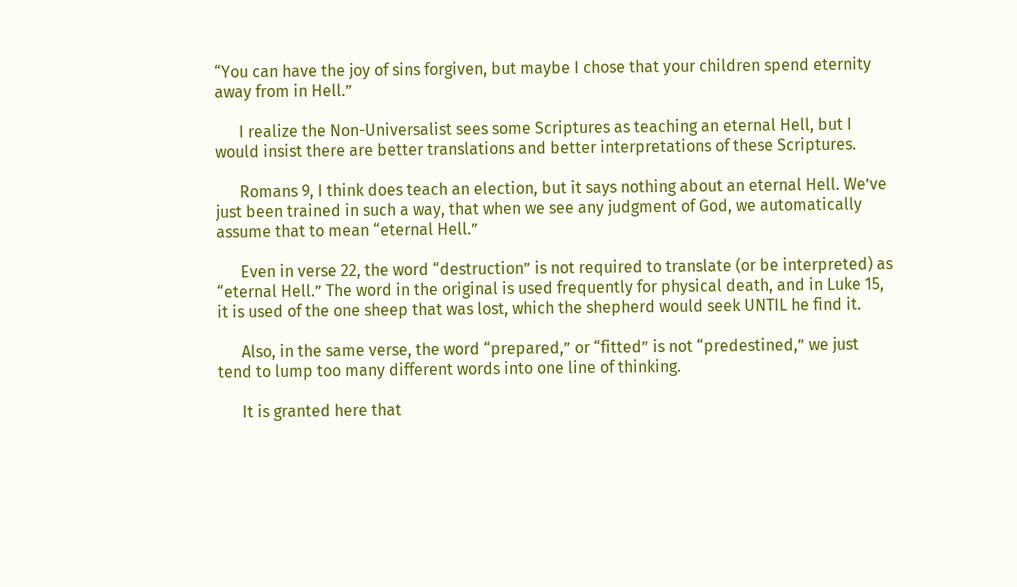“You can have the joy of sins forgiven, but maybe I chose that your children spend eternity away from in Hell.”

      I realize the Non-Universalist sees some Scriptures as teaching an eternal Hell, but I would insist there are better translations and better interpretations of these Scriptures.

      Romans 9, I think does teach an election, but it says nothing about an eternal Hell. We’ve just been trained in such a way, that when we see any judgment of God, we automatically assume that to mean “eternal Hell.”

      Even in verse 22, the word “destruction” is not required to translate (or be interpreted) as “eternal Hell.” The word in the original is used frequently for physical death, and in Luke 15, it is used of the one sheep that was lost, which the shepherd would seek UNTIL he find it.

      Also, in the same verse, the word “prepared,” or “fitted” is not “predestined,” we just tend to lump too many different words into one line of thinking.

      It is granted here that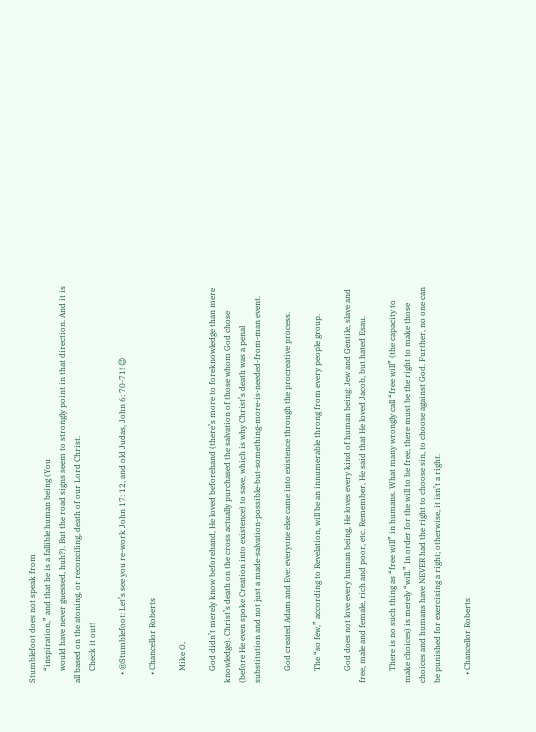Stumblefoot does not speak from
      “inspiration,” and that he is a fallible human being (You
      would have never guessed, huh?). But the road signs seem to strongly point in that direction. And it is all based on the atoning, or reconciling, death of our Lord Christ.
      Check it out!

    • @Stumblefoot: Let’s see you re-work John 17: 12, and old Judas, John 6: 70-71! 😉

    • Chancellor Roberts

      Mike O,

      God didn’t merely know beforehand, He loved beforehand (there’s more to foreknowledge than mere knowledge). Christ’s death on the cross actually purchased the salvation of those whom God chose (before He even spoke Creation into existence) to save, which is why Christ’s death was a penal substitution and not just a made-salvation-possible-but-something-more-is-needed-from-man event.

      God created Adam and Eve: everyone else came into existence through the procreative process.

      The “so few,” according to Revelation, will be an innumerable throng from every people group.

      God does not love every human being, He loves every kind of human being: Jew and Gentile, slave and free, male and female, rich and poor, etc. Remember, He said that He loved Jacob, but hated Esau.

      There is no such thing as “free will” in humans. What many wrongly call “free will” (the capacity to make choices) is merely “will.” In order for the will to be free, there must be the right to make those choices and humans have NEVER had the right to choose sin, to choose against God. Further, no one can be punished for exercising a right; otherwise, it isn’t a right.

    • Chancellor Roberts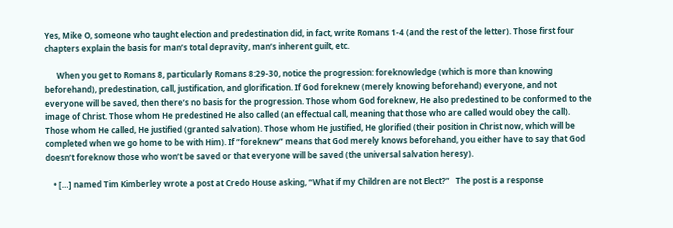Yes, Mike O, someone who taught election and predestination did, in fact, write Romans 1-4 (and the rest of the letter). Those first four chapters explain the basis for man’s total depravity, man’s inherent guilt, etc.

      When you get to Romans 8, particularly Romans 8:29-30, notice the progression: foreknowledge (which is more than knowing beforehand), predestination, call, justification, and glorification. If God foreknew (merely knowing beforehand) everyone, and not everyone will be saved, then there’s no basis for the progression. Those whom God foreknew, He also predestined to be conformed to the image of Christ. Those whom He predestined He also called (an effectual call, meaning that those who are called would obey the call). Those whom He called, He justified (granted salvation). Those whom He justified, He glorified (their position in Christ now, which will be completed when we go home to be with Him). If “foreknew” means that God merely knows beforehand, you either have to say that God doesn’t foreknow those who won’t be saved or that everyone will be saved (the universal salvation heresy).

    • […] named Tim Kimberley wrote a post at Credo House asking, “What if my Children are not Elect?”   The post is a response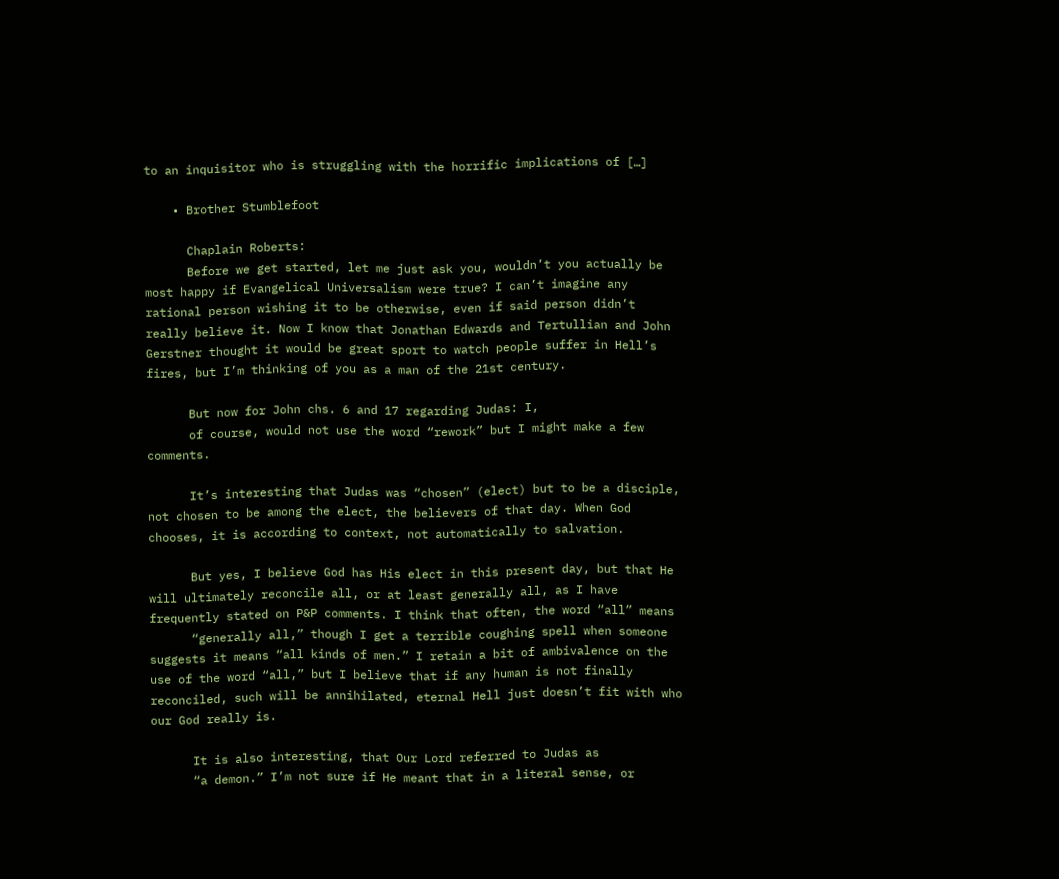to an inquisitor who is struggling with the horrific implications of […]

    • Brother Stumblefoot

      Chaplain Roberts:
      Before we get started, let me just ask you, wouldn’t you actually be most happy if Evangelical Universalism were true? I can’t imagine any rational person wishing it to be otherwise, even if said person didn’t really believe it. Now I know that Jonathan Edwards and Tertullian and John Gerstner thought it would be great sport to watch people suffer in Hell’s fires, but I’m thinking of you as a man of the 21st century.

      But now for John chs. 6 and 17 regarding Judas: I,
      of course, would not use the word “rework” but I might make a few comments.

      It’s interesting that Judas was “chosen” (elect) but to be a disciple, not chosen to be among the elect, the believers of that day. When God chooses, it is according to context, not automatically to salvation.

      But yes, I believe God has His elect in this present day, but that He will ultimately reconcile all, or at least generally all, as I have frequently stated on P&P comments. I think that often, the word “all” means
      “generally all,” though I get a terrible coughing spell when someone suggests it means “all kinds of men.” I retain a bit of ambivalence on the use of the word “all,” but I believe that if any human is not finally reconciled, such will be annihilated, eternal Hell just doesn’t fit with who our God really is.

      It is also interesting, that Our Lord referred to Judas as
      “a demon.” I’m not sure if He meant that in a literal sense, or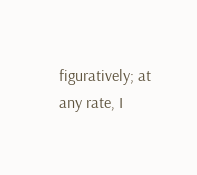figuratively; at any rate, I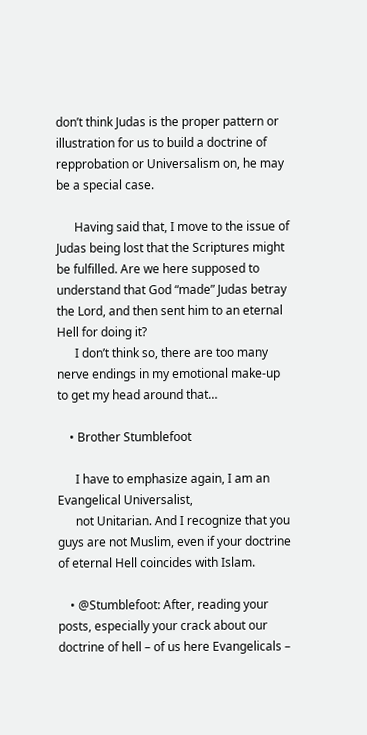don’t think Judas is the proper pattern or illustration for us to build a doctrine of repprobation or Universalism on, he may be a special case.

      Having said that, I move to the issue of Judas being lost that the Scriptures might be fulfilled. Are we here supposed to understand that God “made” Judas betray the Lord, and then sent him to an eternal Hell for doing it?
      I don’t think so, there are too many nerve endings in my emotional make-up to get my head around that…

    • Brother Stumblefoot

      I have to emphasize again, I am an Evangelical Universalist,
      not Unitarian. And I recognize that you guys are not Muslim, even if your doctrine of eternal Hell coincides with Islam.

    • @Stumblefoot: After, reading your posts, especially your crack about our doctrine of hell – of us here Evangelicals –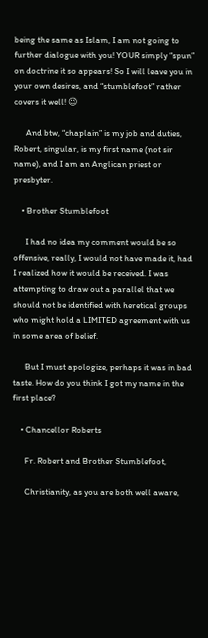being the same as Islam, I am not going to further dialogue with you! YOUR simply “spun” on doctrine it so appears! So I will leave you in your own desires, and “stumblefoot” rather covers it well! 😉

      And btw, “chaplain” is my job and duties, Robert, singular, is my first name (not sir name), and I am an Anglican priest or presbyter.

    • Brother Stumblefoot

      I had no idea my comment would be so offensive, really, I would not have made it, had I realized how it would be received. I was attempting to draw out a parallel that we should not be identified with heretical groups who might hold a LIMITED agreement with us in some area of belief.

      But I must apologize, perhaps it was in bad taste. How do you think I got my name in the first place?

    • Chancellor Roberts

      Fr. Robert and Brother Stumblefoot,

      Christianity, as you are both well aware,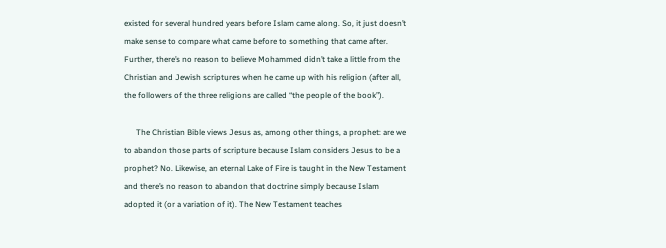existed for several hundred years before Islam came along. So, it just doesn’t make sense to compare what came before to something that came after. Further, there’s no reason to believe Mohammed didn’t take a little from the Christian and Jewish scriptures when he came up with his religion (after all, the followers of the three religions are called “the people of the book”).

      The Christian Bible views Jesus as, among other things, a prophet: are we to abandon those parts of scripture because Islam considers Jesus to be a prophet? No. Likewise, an eternal Lake of Fire is taught in the New Testament and there’s no reason to abandon that doctrine simply because Islam adopted it (or a variation of it). The New Testament teaches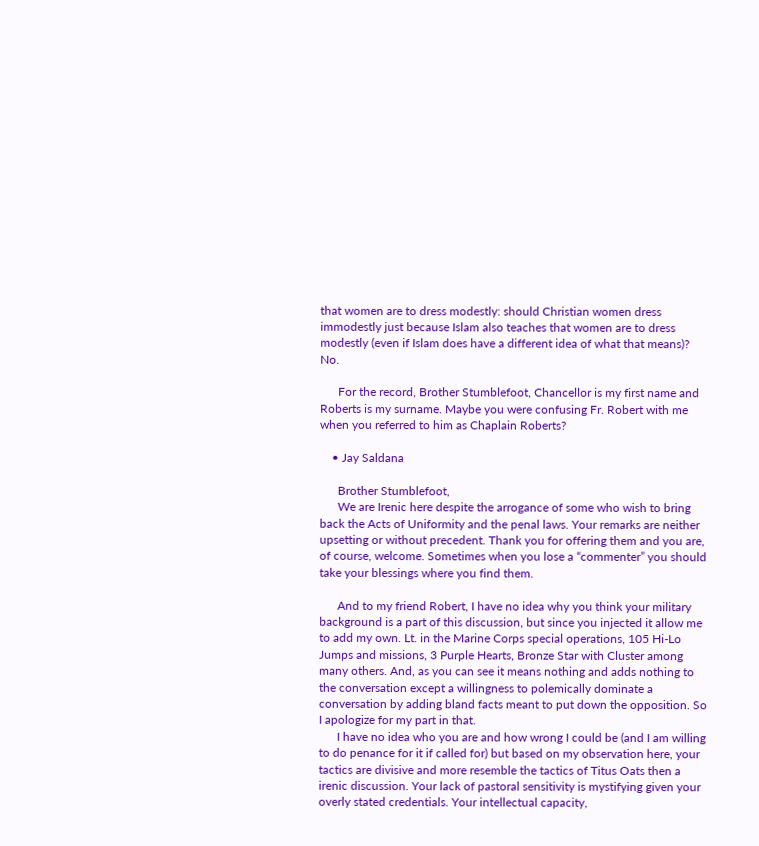that women are to dress modestly: should Christian women dress immodestly just because Islam also teaches that women are to dress modestly (even if Islam does have a different idea of what that means)? No.

      For the record, Brother Stumblefoot, Chancellor is my first name and Roberts is my surname. Maybe you were confusing Fr. Robert with me when you referred to him as Chaplain Roberts?

    • Jay Saldana

      Brother Stumblefoot,
      We are Irenic here despite the arrogance of some who wish to bring back the Acts of Uniformity and the penal laws. Your remarks are neither upsetting or without precedent. Thank you for offering them and you are, of course, welcome. Sometimes when you lose a “commenter” you should take your blessings where you find them.

      And to my friend Robert, I have no idea why you think your military background is a part of this discussion, but since you injected it allow me to add my own. Lt. in the Marine Corps special operations, 105 Hi-Lo Jumps and missions, 3 Purple Hearts, Bronze Star with Cluster among many others. And, as you can see it means nothing and adds nothing to the conversation except a willingness to polemically dominate a conversation by adding bland facts meant to put down the opposition. So I apologize for my part in that.
      I have no idea who you are and how wrong I could be (and I am willing to do penance for it if called for) but based on my observation here, your tactics are divisive and more resemble the tactics of Titus Oats then a irenic discussion. Your lack of pastoral sensitivity is mystifying given your overly stated credentials. Your intellectual capacity,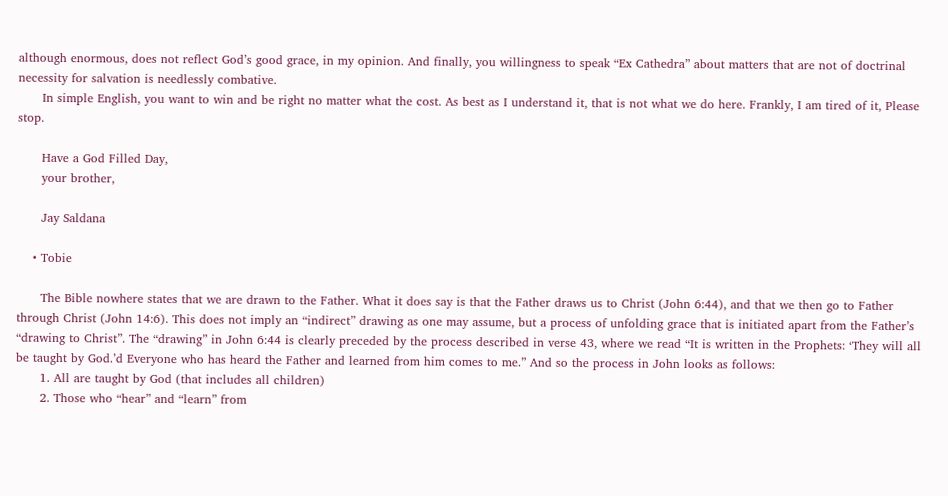although enormous, does not reflect God’s good grace, in my opinion. And finally, you willingness to speak “Ex Cathedra” about matters that are not of doctrinal necessity for salvation is needlessly combative.
      In simple English, you want to win and be right no matter what the cost. As best as I understand it, that is not what we do here. Frankly, I am tired of it, Please stop.

      Have a God Filled Day,
      your brother,

      Jay Saldana

    • Tobie

      The Bible nowhere states that we are drawn to the Father. What it does say is that the Father draws us to Christ (John 6:44), and that we then go to Father through Christ (John 14:6). This does not imply an “indirect” drawing as one may assume, but a process of unfolding grace that is initiated apart from the Father’s “drawing to Christ”. The “drawing” in John 6:44 is clearly preceded by the process described in verse 43, where we read “It is written in the Prophets: ‘They will all be taught by God.’d Everyone who has heard the Father and learned from him comes to me.” And so the process in John looks as follows:
      1. All are taught by God (that includes all children)
      2. Those who “hear” and “learn” from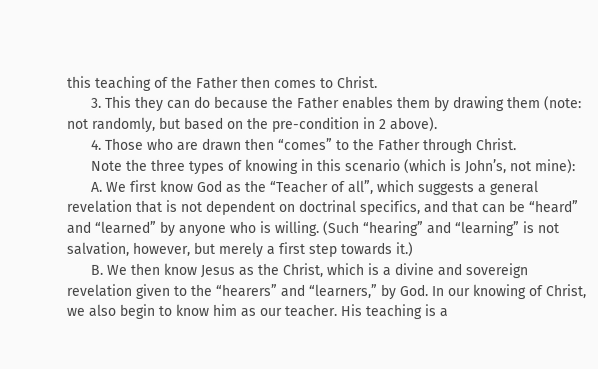this teaching of the Father then comes to Christ.
      3. This they can do because the Father enables them by drawing them (note: not randomly, but based on the pre-condition in 2 above).
      4. Those who are drawn then “comes” to the Father through Christ.
      Note the three types of knowing in this scenario (which is John’s, not mine):
      A. We first know God as the “Teacher of all”, which suggests a general revelation that is not dependent on doctrinal specifics, and that can be “heard” and “learned” by anyone who is willing. (Such “hearing” and “learning” is not salvation, however, but merely a first step towards it.)
      B. We then know Jesus as the Christ, which is a divine and sovereign revelation given to the “hearers” and “learners,” by God. In our knowing of Christ, we also begin to know him as our teacher. His teaching is a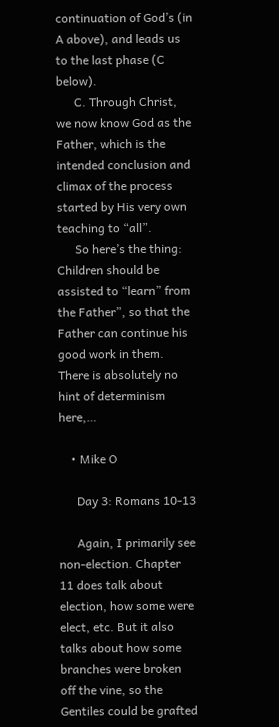continuation of God’s (in A above), and leads us to the last phase (C below).
      C. Through Christ, we now know God as the Father, which is the intended conclusion and climax of the process started by His very own teaching to “all”.
      So here’s the thing: Children should be assisted to “learn” from the Father”, so that the Father can continue his good work in them. There is absolutely no hint of determinism here,…

    • Mike O

      Day 3: Romans 10-13

      Again, I primarily see non-election. Chapter 11 does talk about election, how some were elect, etc. But it also talks about how some branches were broken off the vine, so the Gentiles could be grafted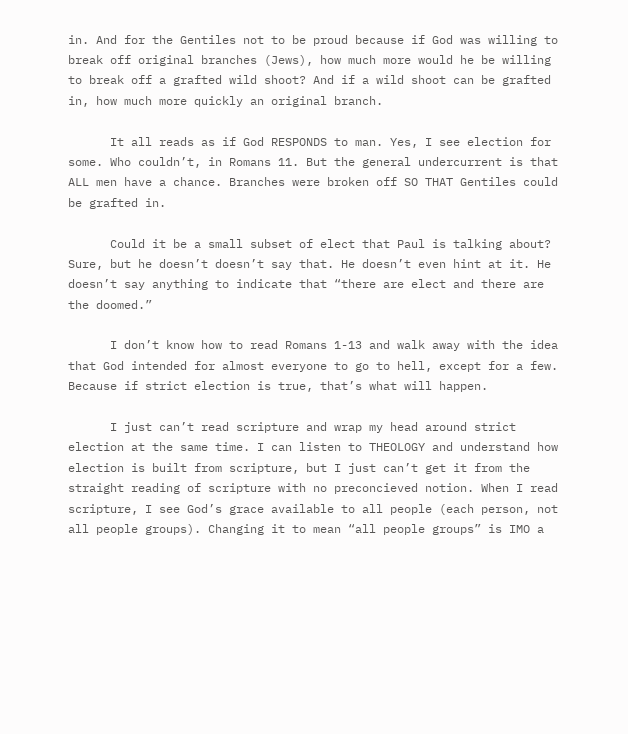in. And for the Gentiles not to be proud because if God was willing to break off original branches (Jews), how much more would he be willing to break off a grafted wild shoot? And if a wild shoot can be grafted in, how much more quickly an original branch.

      It all reads as if God RESPONDS to man. Yes, I see election for some. Who couldn’t, in Romans 11. But the general undercurrent is that ALL men have a chance. Branches were broken off SO THAT Gentiles could be grafted in.

      Could it be a small subset of elect that Paul is talking about? Sure, but he doesn’t doesn’t say that. He doesn’t even hint at it. He doesn’t say anything to indicate that “there are elect and there are the doomed.”

      I don’t know how to read Romans 1-13 and walk away with the idea that God intended for almost everyone to go to hell, except for a few. Because if strict election is true, that’s what will happen.

      I just can’t read scripture and wrap my head around strict election at the same time. I can listen to THEOLOGY and understand how election is built from scripture, but I just can’t get it from the straight reading of scripture with no preconcieved notion. When I read scripture, I see God’s grace available to all people (each person, not all people groups). Changing it to mean “all people groups” is IMO a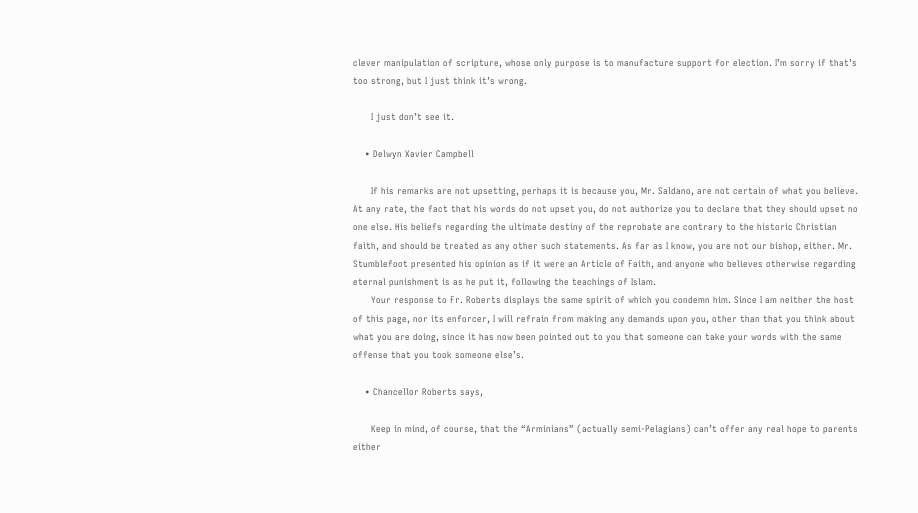clever manipulation of scripture, whose only purpose is to manufacture support for election. I’m sorry if that’s too strong, but I just think it’s wrong.

      I just don’t see it.

    • Delwyn Xavier Campbell

      If his remarks are not upsetting, perhaps it is because you, Mr. Saldano, are not certain of what you believe. At any rate, the fact that his words do not upset you, do not authorize you to declare that they should upset no one else. His beliefs regarding the ultimate destiny of the reprobate are contrary to the historic Christian faith, and should be treated as any other such statements. As far as I know, you are not our bishop, either. Mr. Stumblefoot presented his opinion as if it were an Article of Faith, and anyone who believes otherwise regarding eternal punishment is as he put it, following the teachings of Islam.
      Your response to Fr. Roberts displays the same spirit of which you condemn him. Since I am neither the host of this page, nor its enforcer, I will refrain from making any demands upon you, other than that you think about what you are doing, since it has now been pointed out to you that someone can take your words with the same offense that you took someone else’s.

    • Chancellor Roberts says,

      Keep in mind, of course, that the “Arminians” (actually semi-Pelagians) can’t offer any real hope to parents either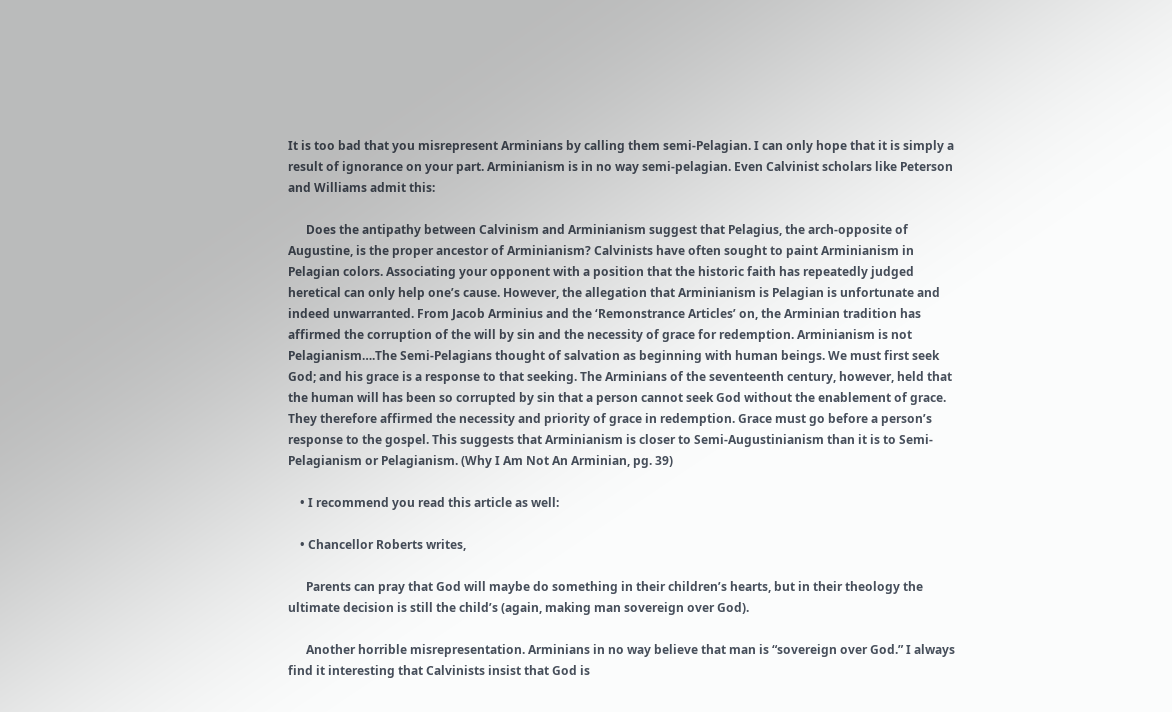It is too bad that you misrepresent Arminians by calling them semi-Pelagian. I can only hope that it is simply a result of ignorance on your part. Arminianism is in no way semi-pelagian. Even Calvinist scholars like Peterson and Williams admit this:

      Does the antipathy between Calvinism and Arminianism suggest that Pelagius, the arch-opposite of Augustine, is the proper ancestor of Arminianism? Calvinists have often sought to paint Arminianism in Pelagian colors. Associating your opponent with a position that the historic faith has repeatedly judged heretical can only help one’s cause. However, the allegation that Arminianism is Pelagian is unfortunate and indeed unwarranted. From Jacob Arminius and the ‘Remonstrance Articles’ on, the Arminian tradition has affirmed the corruption of the will by sin and the necessity of grace for redemption. Arminianism is not Pelagianism….The Semi-Pelagians thought of salvation as beginning with human beings. We must first seek God; and his grace is a response to that seeking. The Arminians of the seventeenth century, however, held that the human will has been so corrupted by sin that a person cannot seek God without the enablement of grace. They therefore affirmed the necessity and priority of grace in redemption. Grace must go before a person’s response to the gospel. This suggests that Arminianism is closer to Semi-Augustinianism than it is to Semi-Pelagianism or Pelagianism. (Why I Am Not An Arminian, pg. 39)

    • I recommend you read this article as well:

    • Chancellor Roberts writes,

      Parents can pray that God will maybe do something in their children’s hearts, but in their theology the ultimate decision is still the child’s (again, making man sovereign over God).

      Another horrible misrepresentation. Arminians in no way believe that man is “sovereign over God.” I always find it interesting that Calvinists insist that God is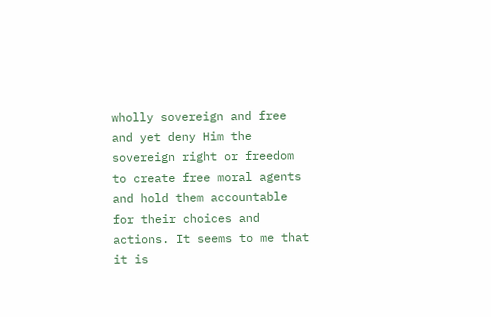wholly sovereign and free and yet deny Him the sovereign right or freedom to create free moral agents and hold them accountable for their choices and actions. It seems to me that it is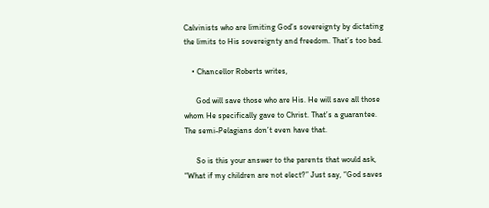Calvinists who are limiting God’s sovereignty by dictating the limits to His sovereignty and freedom. That’s too bad.

    • Chancellor Roberts writes,

      God will save those who are His. He will save all those whom He specifically gave to Christ. That’s a guarantee. The semi-Pelagians don’t even have that.

      So is this your answer to the parents that would ask, “What if my children are not elect?” Just say, “God saves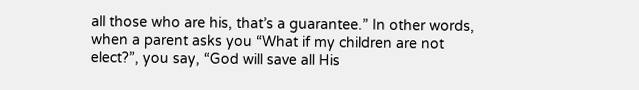all those who are his, that’s a guarantee.” In other words, when a parent asks you “What if my children are not elect?”, you say, “God will save all His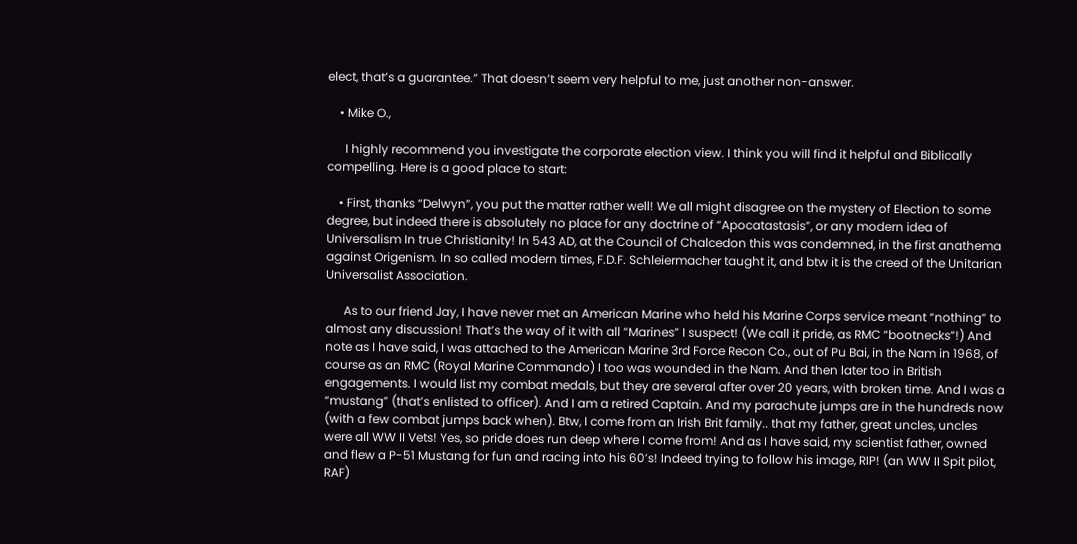elect, that’s a guarantee.” That doesn’t seem very helpful to me, just another non-answer.

    • Mike O.,

      I highly recommend you investigate the corporate election view. I think you will find it helpful and Biblically compelling. Here is a good place to start:

    • First, thanks “Delwyn”, you put the matter rather well! We all might disagree on the mystery of Election to some degree, but indeed there is absolutely no place for any doctrine of “Apocatastasis”, or any modern idea of Universalism In true Christianity! In 543 AD, at the Council of Chalcedon this was condemned, in the first anathema against Origenism. In so called modern times, F.D.F. Schleiermacher taught it, and btw it is the creed of the Unitarian Universalist Association.

      As to our friend Jay, I have never met an American Marine who held his Marine Corps service meant “nothing” to almost any discussion! That’s the way of it with all “Marines” I suspect! (We call it pride, as RMC “bootnecks”!) And note as I have said, I was attached to the American Marine 3rd Force Recon Co., out of Pu Bai, in the Nam in 1968, of course as an RMC (Royal Marine Commando) I too was wounded in the Nam. And then later too in British engagements. I would list my combat medals, but they are several after over 20 years, with broken time. And I was a “mustang” (that’s enlisted to officer). And I am a retired Captain. And my parachute jumps are in the hundreds now (with a few combat jumps back when). Btw, I come from an Irish Brit family.. that my father, great uncles, uncles were all WW II Vets! Yes, so pride does run deep where I come from! And as I have said, my scientist father, owned and flew a P-51 Mustang for fun and racing into his 60’s! Indeed trying to follow his image, RIP! (an WW II Spit pilot, RAF)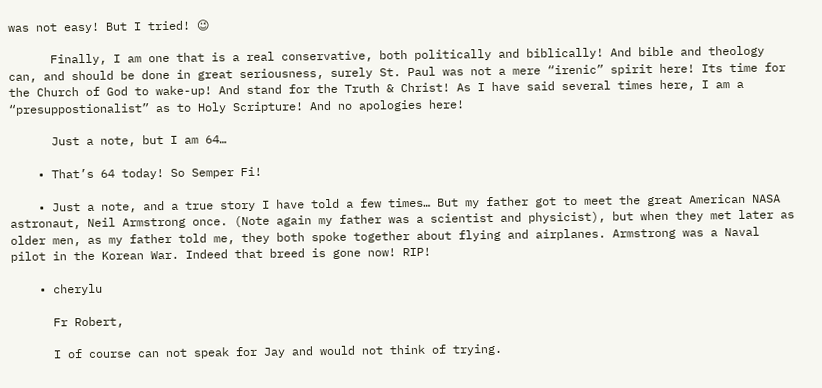was not easy! But I tried! 😉

      Finally, I am one that is a real conservative, both politically and biblically! And bible and theology can, and should be done in great seriousness, surely St. Paul was not a mere “irenic” spirit here! Its time for the Church of God to wake-up! And stand for the Truth & Christ! As I have said several times here, I am a “presuppostionalist” as to Holy Scripture! And no apologies here!

      Just a note, but I am 64…

    • That’s 64 today! So Semper Fi!

    • Just a note, and a true story I have told a few times… But my father got to meet the great American NASA astronaut, Neil Armstrong once. (Note again my father was a scientist and physicist), but when they met later as older men, as my father told me, they both spoke together about flying and airplanes. Armstrong was a Naval pilot in the Korean War. Indeed that breed is gone now! RIP!

    • cherylu

      Fr Robert,

      I of course can not speak for Jay and would not think of trying.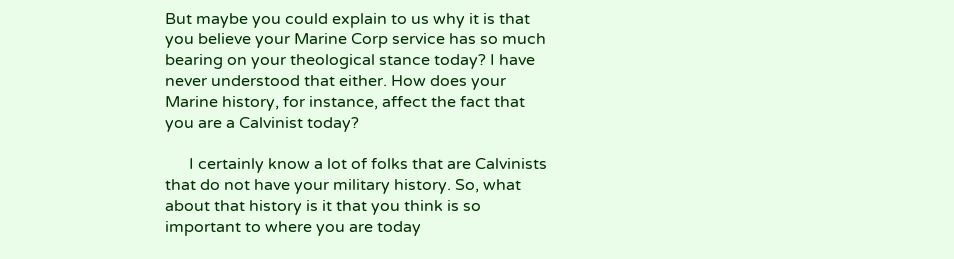But maybe you could explain to us why it is that you believe your Marine Corp service has so much bearing on your theological stance today? I have never understood that either. How does your Marine history, for instance, affect the fact that you are a Calvinist today?

      I certainly know a lot of folks that are Calvinists that do not have your military history. So, what about that history is it that you think is so important to where you are today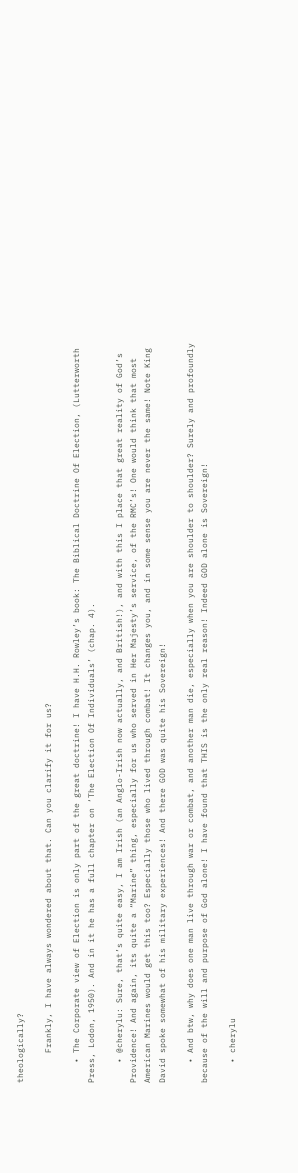theologically?

      Frankly, I have always wondered about that. Can you clarify it for us?

    • The Corporate view of Election is only part of the great doctrine! I have H.H. Rowley’s book: The Biblical Doctrine Of Election, (Lutterworth Press, Lodon, 1950). And in it he has a full chapter on ‘The Election Of Individuals’ (chap. 4).

    • @cherylu: Sure, that’s quite easy, I am Irish (an Anglo-Irish now actually, and British!), and with this I place that great reality of God’s Providence! And again, its quite a “Marine” thing, especially for us who served in Her Majesty’s service, of the RMC’s! One would think that most American Marines would get this too? Especially those who lived through combat! It changes you, and in some sense you are never the same! Note King David spoke somewhat of his military experiences! And there GOD was quite his Sovereign!

    • And btw, why does one man live through war or combat, and another man die, especially when you are shoulder to shoulder? Surely and profoundly because of the will and purpose of God alone! I have found that THIS is the only real reason! Indeed GOD alone is Sovereign!

    • cherylu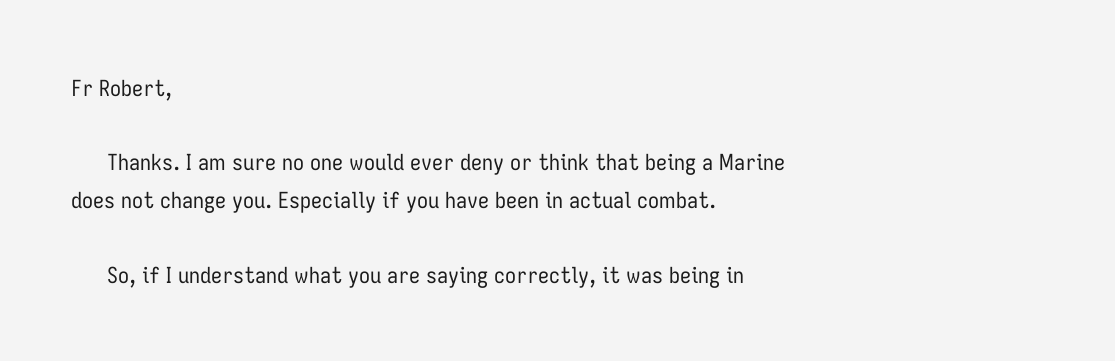Fr Robert,

      Thanks. I am sure no one would ever deny or think that being a Marine does not change you. Especially if you have been in actual combat.

      So, if I understand what you are saying correctly, it was being in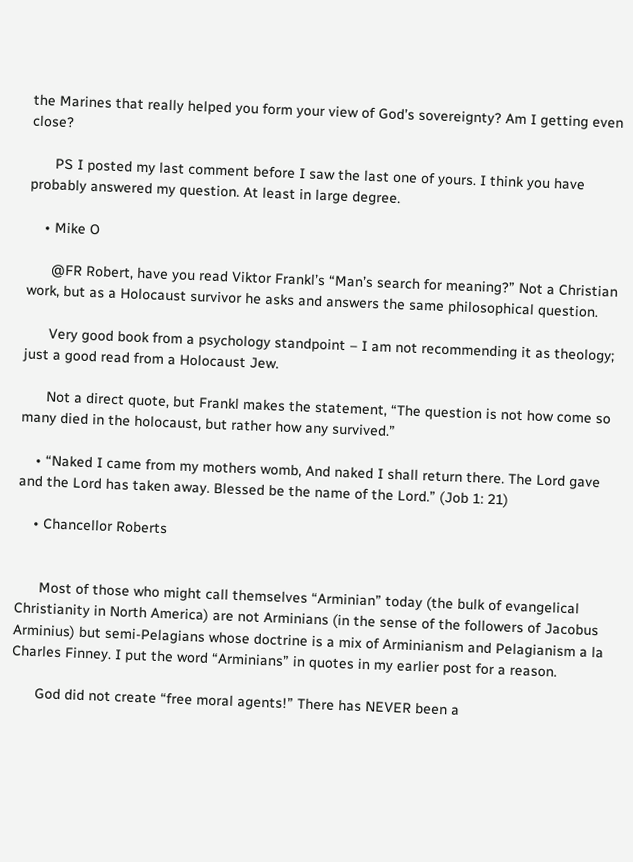the Marines that really helped you form your view of God’s sovereignty? Am I getting even close?

      PS I posted my last comment before I saw the last one of yours. I think you have probably answered my question. At least in large degree.

    • Mike O

      @FR Robert, have you read Viktor Frankl’s “Man’s search for meaning?” Not a Christian work, but as a Holocaust survivor he asks and answers the same philosophical question.

      Very good book from a psychology standpoint – I am not recommending it as theology; just a good read from a Holocaust Jew.

      Not a direct quote, but Frankl makes the statement, “The question is not how come so many died in the holocaust, but rather how any survived.”

    • “Naked I came from my mothers womb, And naked I shall return there. The Lord gave and the Lord has taken away. Blessed be the name of the Lord.” (Job 1: 21)

    • Chancellor Roberts


      Most of those who might call themselves “Arminian” today (the bulk of evangelical Christianity in North America) are not Arminians (in the sense of the followers of Jacobus Arminius) but semi-Pelagians whose doctrine is a mix of Arminianism and Pelagianism a la Charles Finney. I put the word “Arminians” in quotes in my earlier post for a reason.

      God did not create “free moral agents!” There has NEVER been a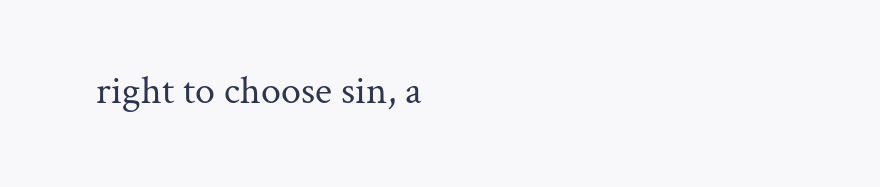right to choose sin, a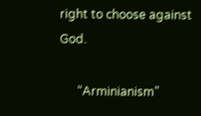right to choose against God.

      “Arminianism”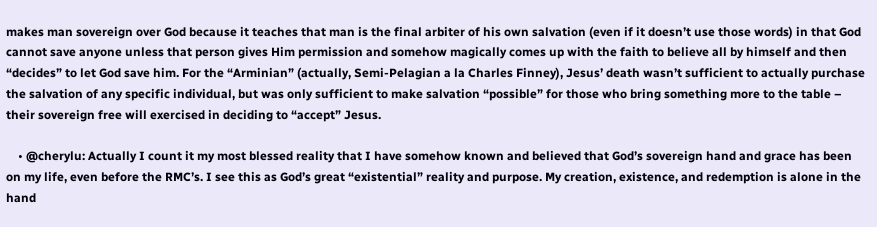makes man sovereign over God because it teaches that man is the final arbiter of his own salvation (even if it doesn’t use those words) in that God cannot save anyone unless that person gives Him permission and somehow magically comes up with the faith to believe all by himself and then “decides” to let God save him. For the “Arminian” (actually, Semi-Pelagian a la Charles Finney), Jesus’ death wasn’t sufficient to actually purchase the salvation of any specific individual, but was only sufficient to make salvation “possible” for those who bring something more to the table – their sovereign free will exercised in deciding to “accept” Jesus.

    • @cherylu: Actually I count it my most blessed reality that I have somehow known and believed that God’s sovereign hand and grace has been on my life, even before the RMC’s. I see this as God’s great “existential” reality and purpose. My creation, existence, and redemption is alone in the hand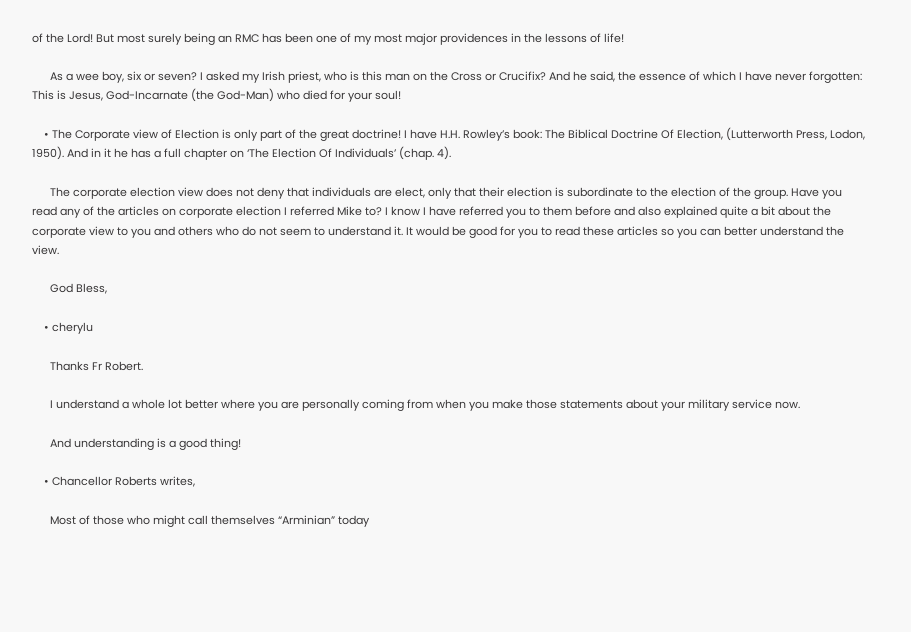of the Lord! But most surely being an RMC has been one of my most major providences in the lessons of life!

      As a wee boy, six or seven? I asked my Irish priest, who is this man on the Cross or Crucifix? And he said, the essence of which I have never forgotten: This is Jesus, God-Incarnate (the God-Man) who died for your soul!

    • The Corporate view of Election is only part of the great doctrine! I have H.H. Rowley’s book: The Biblical Doctrine Of Election, (Lutterworth Press, Lodon, 1950). And in it he has a full chapter on ‘The Election Of Individuals’ (chap. 4).

      The corporate election view does not deny that individuals are elect, only that their election is subordinate to the election of the group. Have you read any of the articles on corporate election I referred Mike to? I know I have referred you to them before and also explained quite a bit about the corporate view to you and others who do not seem to understand it. It would be good for you to read these articles so you can better understand the view.

      God Bless,

    • cherylu

      Thanks Fr Robert.

      I understand a whole lot better where you are personally coming from when you make those statements about your military service now.

      And understanding is a good thing!

    • Chancellor Roberts writes,

      Most of those who might call themselves “Arminian” today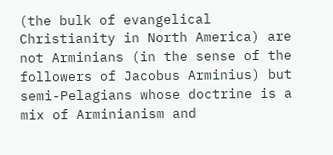(the bulk of evangelical Christianity in North America) are not Arminians (in the sense of the followers of Jacobus Arminius) but semi-Pelagians whose doctrine is a mix of Arminianism and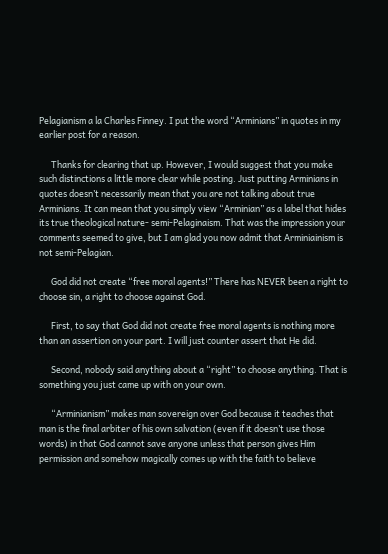Pelagianism a la Charles Finney. I put the word “Arminians” in quotes in my earlier post for a reason.

      Thanks for clearing that up. However, I would suggest that you make such distinctions a little more clear while posting. Just putting Arminians in quotes doesn’t necessarily mean that you are not talking about true Arminians. It can mean that you simply view “Arminian” as a label that hides its true theological nature- semi-Pelaginaism. That was the impression your comments seemed to give, but I am glad you now admit that Arminiainism is not semi-Pelagian.

      God did not create “free moral agents!” There has NEVER been a right to choose sin, a right to choose against God.

      First, to say that God did not create free moral agents is nothing more than an assertion on your part. I will just counter assert that He did.

      Second, nobody said anything about a “right” to choose anything. That is something you just came up with on your own.

      “Arminianism” makes man sovereign over God because it teaches that man is the final arbiter of his own salvation (even if it doesn’t use those words) in that God cannot save anyone unless that person gives Him permission and somehow magically comes up with the faith to believe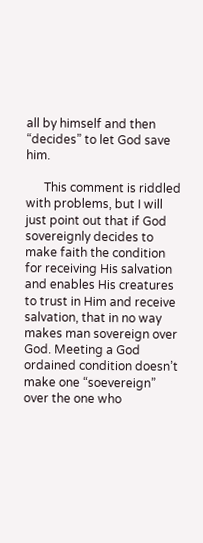all by himself and then “decides” to let God save him.

      This comment is riddled with problems, but I will just point out that if God sovereignly decides to make faith the condition for receiving His salvation and enables His creatures to trust in Him and receive salvation, that in no way makes man sovereign over God. Meeting a God ordained condition doesn’t make one “soevereign” over the one who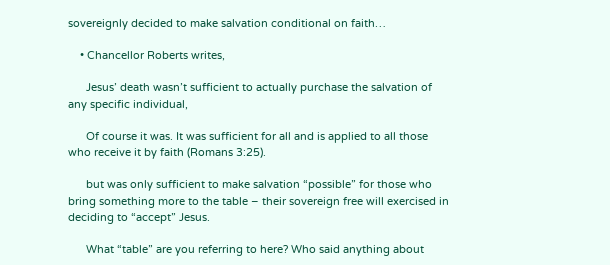sovereignly decided to make salvation conditional on faith…

    • Chancellor Roberts writes,

      Jesus’ death wasn’t sufficient to actually purchase the salvation of any specific individual,

      Of course it was. It was sufficient for all and is applied to all those who receive it by faith (Romans 3:25).

      but was only sufficient to make salvation “possible” for those who bring something more to the table – their sovereign free will exercised in deciding to “accept” Jesus.

      What “table” are you referring to here? Who said anything about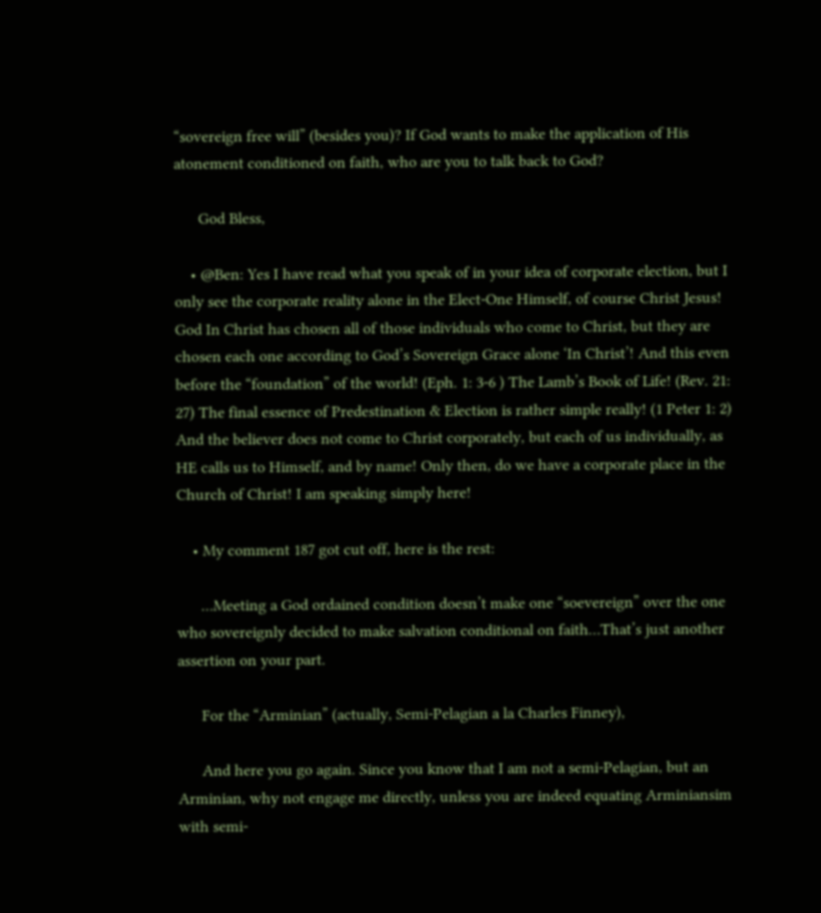“sovereign free will” (besides you)? If God wants to make the application of His atonement conditioned on faith, who are you to talk back to God?

      God Bless,

    • @Ben: Yes I have read what you speak of in your idea of corporate election, but I only see the corporate reality alone in the Elect-One Himself, of course Christ Jesus! God In Christ has chosen all of those individuals who come to Christ, but they are chosen each one according to God’s Sovereign Grace alone ‘In Christ’! And this even before the “foundation” of the world! (Eph. 1: 3-6 ) The Lamb’s Book of Life! (Rev. 21: 27) The final essence of Predestination & Election is rather simple really! (1 Peter 1: 2) And the believer does not come to Christ corporately, but each of us individually, as HE calls us to Himself, and by name! Only then, do we have a corporate place in the Church of Christ! I am speaking simply here!

    • My comment 187 got cut off, here is the rest:

      …Meeting a God ordained condition doesn’t make one “soevereign” over the one who sovereignly decided to make salvation conditional on faith…That’s just another assertion on your part.

      For the “Arminian” (actually, Semi-Pelagian a la Charles Finney),

      And here you go again. Since you know that I am not a semi-Pelagian, but an Arminian, why not engage me directly, unless you are indeed equating Arminiansim with semi-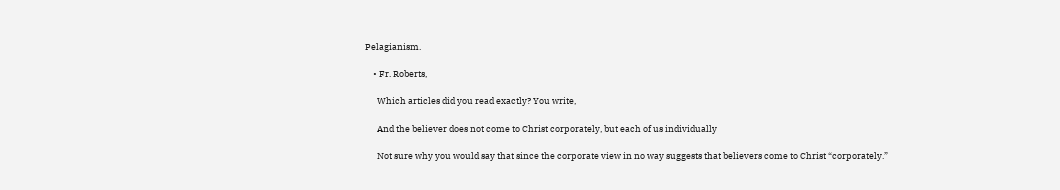Pelagianism.

    • Fr. Roberts,

      Which articles did you read exactly? You write,

      And the believer does not come to Christ corporately, but each of us individually

      Not sure why you would say that since the corporate view in no way suggests that believers come to Christ “corporately.”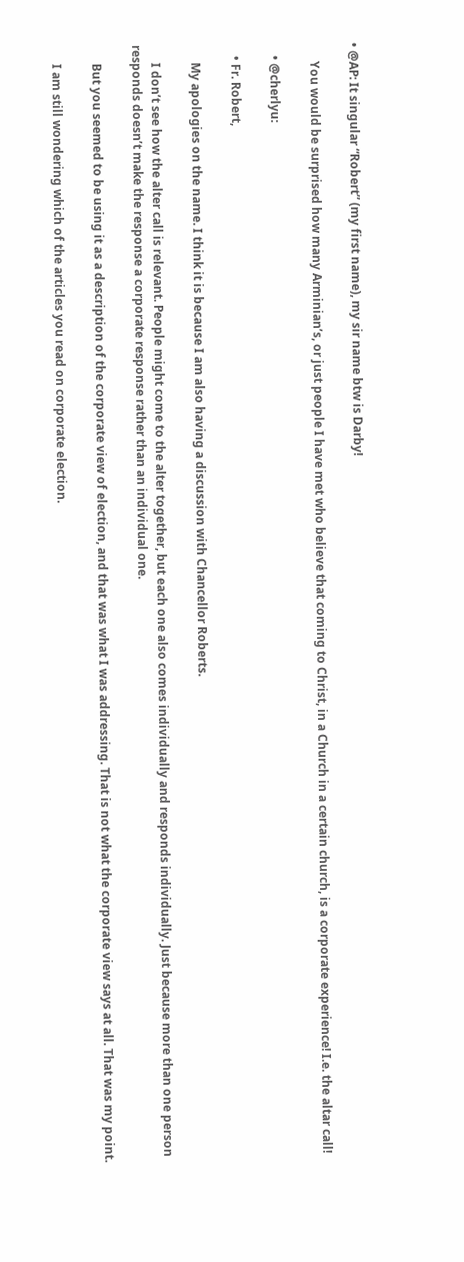• @AP: It singular “Robert” (my first name), my sir name btw is Darby!

      You would be surprised how many Arminian’s, or just people I have met who believe that coming to Christ, in a Church in a certain church, is a corporate experience! I.e. the altar call!

    • @cherlyu:

    • Fr. Robert,

      My apologies on the name. I think it is because I am also having a discussion with Chancellor Roberts.

      I don’t see how the alter call is relevant. People might come to the alter together, but each one also comes individually and responds individually. Just because more than one person responds doesn’t make the response a corporate response rather than an individual one.

      But you seemed to be using it as a description of the corporate view of election, and that was what I was addressing. That is not what the corporate view says at all. That was my point.

      I am still wondering which of the articles you read on corporate election.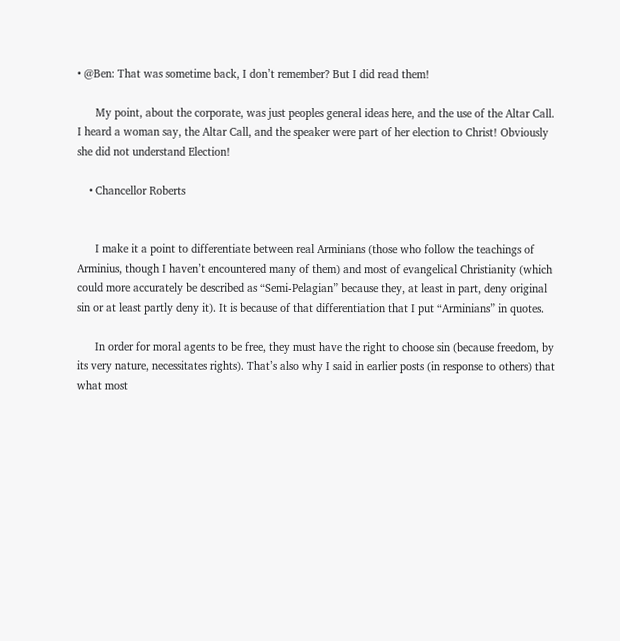• @Ben: That was sometime back, I don’t remember? But I did read them!

      My point, about the corporate, was just peoples general ideas here, and the use of the Altar Call. I heard a woman say, the Altar Call, and the speaker were part of her election to Christ! Obviously she did not understand Election!

    • Chancellor Roberts


      I make it a point to differentiate between real Arminians (those who follow the teachings of Arminius, though I haven’t encountered many of them) and most of evangelical Christianity (which could more accurately be described as “Semi-Pelagian” because they, at least in part, deny original sin or at least partly deny it). It is because of that differentiation that I put “Arminians” in quotes.

      In order for moral agents to be free, they must have the right to choose sin (because freedom, by its very nature, necessitates rights). That’s also why I said in earlier posts (in response to others) that what most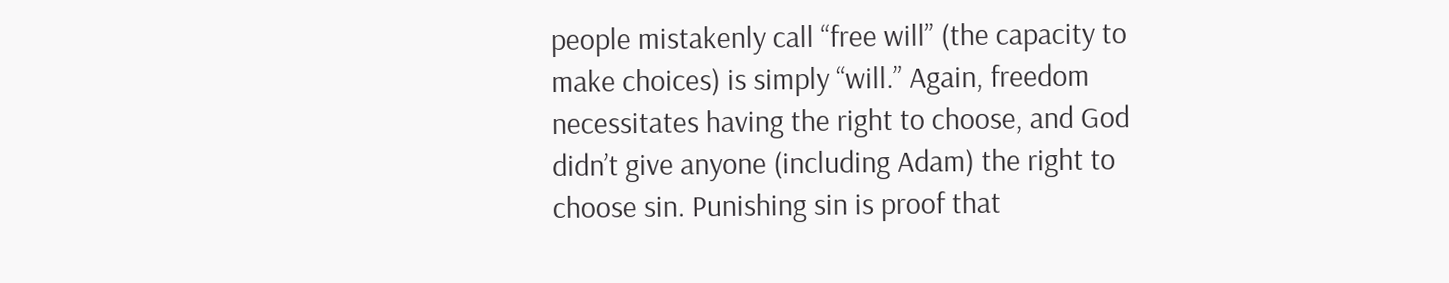people mistakenly call “free will” (the capacity to make choices) is simply “will.” Again, freedom necessitates having the right to choose, and God didn’t give anyone (including Adam) the right to choose sin. Punishing sin is proof that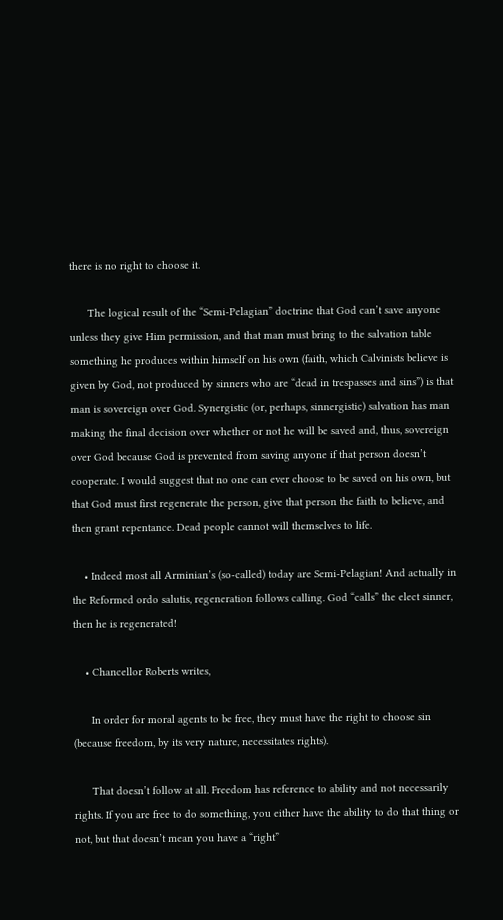there is no right to choose it.

      The logical result of the “Semi-Pelagian” doctrine that God can’t save anyone unless they give Him permission, and that man must bring to the salvation table something he produces within himself on his own (faith, which Calvinists believe is given by God, not produced by sinners who are “dead in trespasses and sins”) is that man is sovereign over God. Synergistic (or, perhaps, sinnergistic) salvation has man making the final decision over whether or not he will be saved and, thus, sovereign over God because God is prevented from saving anyone if that person doesn’t cooperate. I would suggest that no one can ever choose to be saved on his own, but that God must first regenerate the person, give that person the faith to believe, and then grant repentance. Dead people cannot will themselves to life.

    • Indeed most all Arminian’s (so-called) today are Semi-Pelagian! And actually in the Reformed ordo salutis, regeneration follows calling. God “calls” the elect sinner, then he is regenerated!

    • Chancellor Roberts writes,

      In order for moral agents to be free, they must have the right to choose sin (because freedom, by its very nature, necessitates rights).

      That doesn’t follow at all. Freedom has reference to ability and not necessarily rights. If you are free to do something, you either have the ability to do that thing or not, but that doesn’t mean you have a “right”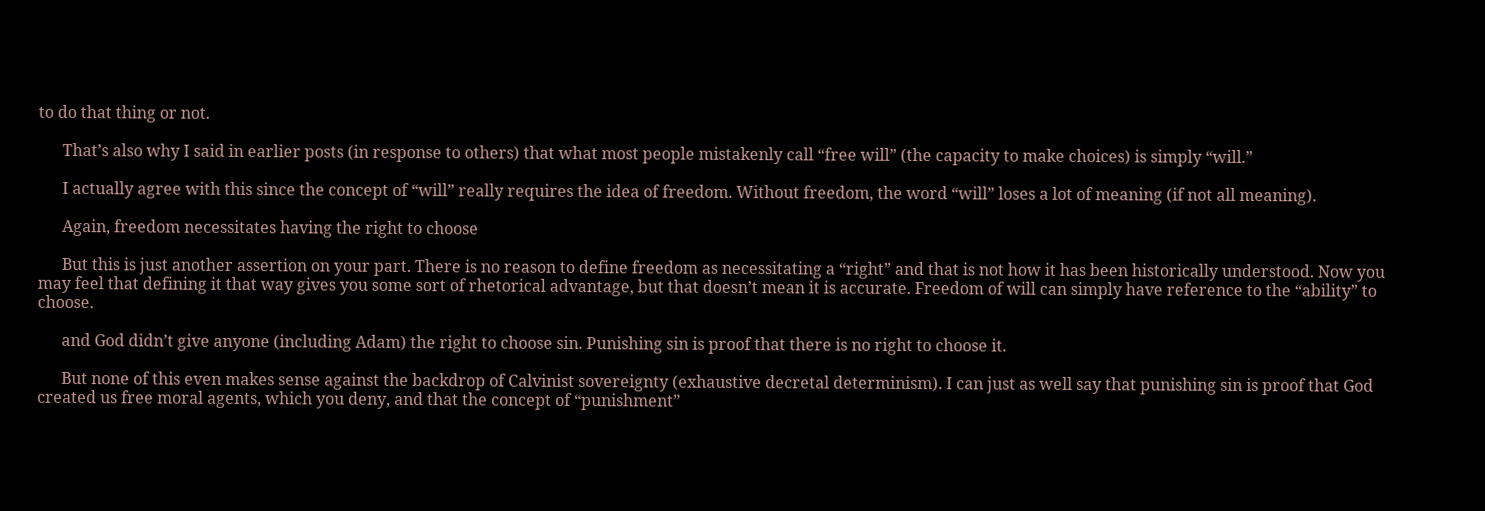to do that thing or not.

      That’s also why I said in earlier posts (in response to others) that what most people mistakenly call “free will” (the capacity to make choices) is simply “will.”

      I actually agree with this since the concept of “will” really requires the idea of freedom. Without freedom, the word “will” loses a lot of meaning (if not all meaning).

      Again, freedom necessitates having the right to choose

      But this is just another assertion on your part. There is no reason to define freedom as necessitating a “right” and that is not how it has been historically understood. Now you may feel that defining it that way gives you some sort of rhetorical advantage, but that doesn’t mean it is accurate. Freedom of will can simply have reference to the “ability” to choose.

      and God didn’t give anyone (including Adam) the right to choose sin. Punishing sin is proof that there is no right to choose it.

      But none of this even makes sense against the backdrop of Calvinist sovereignty (exhaustive decretal determinism). I can just as well say that punishing sin is proof that God created us free moral agents, which you deny, and that the concept of “punishment”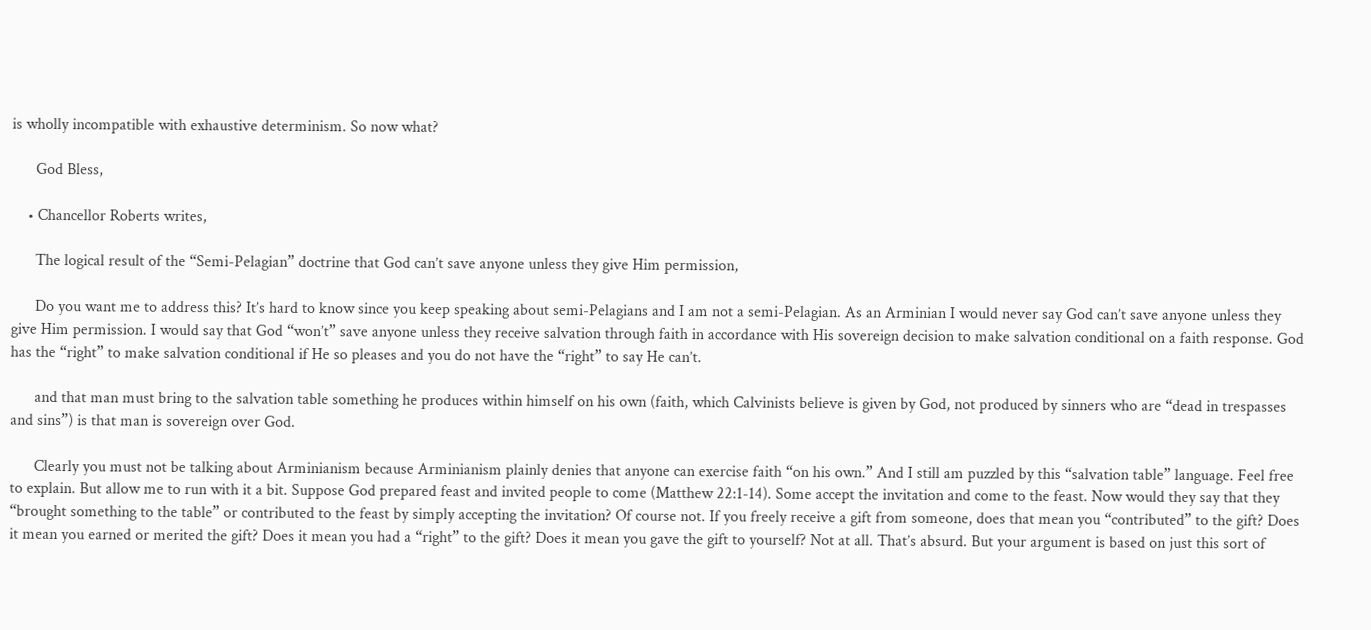is wholly incompatible with exhaustive determinism. So now what?

      God Bless,

    • Chancellor Roberts writes,

      The logical result of the “Semi-Pelagian” doctrine that God can’t save anyone unless they give Him permission,

      Do you want me to address this? It’s hard to know since you keep speaking about semi-Pelagians and I am not a semi-Pelagian. As an Arminian I would never say God can’t save anyone unless they give Him permission. I would say that God “won’t” save anyone unless they receive salvation through faith in accordance with His sovereign decision to make salvation conditional on a faith response. God has the “right” to make salvation conditional if He so pleases and you do not have the “right” to say He can’t.

      and that man must bring to the salvation table something he produces within himself on his own (faith, which Calvinists believe is given by God, not produced by sinners who are “dead in trespasses and sins”) is that man is sovereign over God.

      Clearly you must not be talking about Arminianism because Arminianism plainly denies that anyone can exercise faith “on his own.” And I still am puzzled by this “salvation table” language. Feel free to explain. But allow me to run with it a bit. Suppose God prepared feast and invited people to come (Matthew 22:1-14). Some accept the invitation and come to the feast. Now would they say that they “brought something to the table” or contributed to the feast by simply accepting the invitation? Of course not. If you freely receive a gift from someone, does that mean you “contributed” to the gift? Does it mean you earned or merited the gift? Does it mean you had a “right” to the gift? Does it mean you gave the gift to yourself? Not at all. That’s absurd. But your argument is based on just this sort of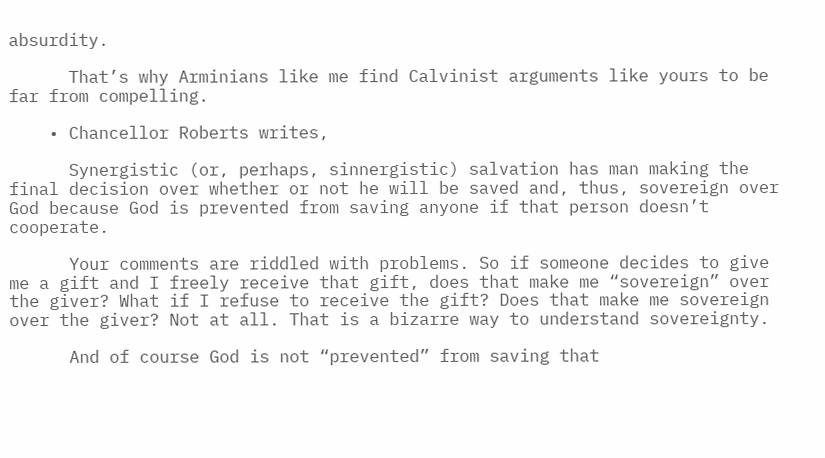absurdity.

      That’s why Arminians like me find Calvinist arguments like yours to be far from compelling.

    • Chancellor Roberts writes,

      Synergistic (or, perhaps, sinnergistic) salvation has man making the final decision over whether or not he will be saved and, thus, sovereign over God because God is prevented from saving anyone if that person doesn’t cooperate.

      Your comments are riddled with problems. So if someone decides to give me a gift and I freely receive that gift, does that make me “sovereign” over the giver? What if I refuse to receive the gift? Does that make me sovereign over the giver? Not at all. That is a bizarre way to understand sovereignty.

      And of course God is not “prevented” from saving that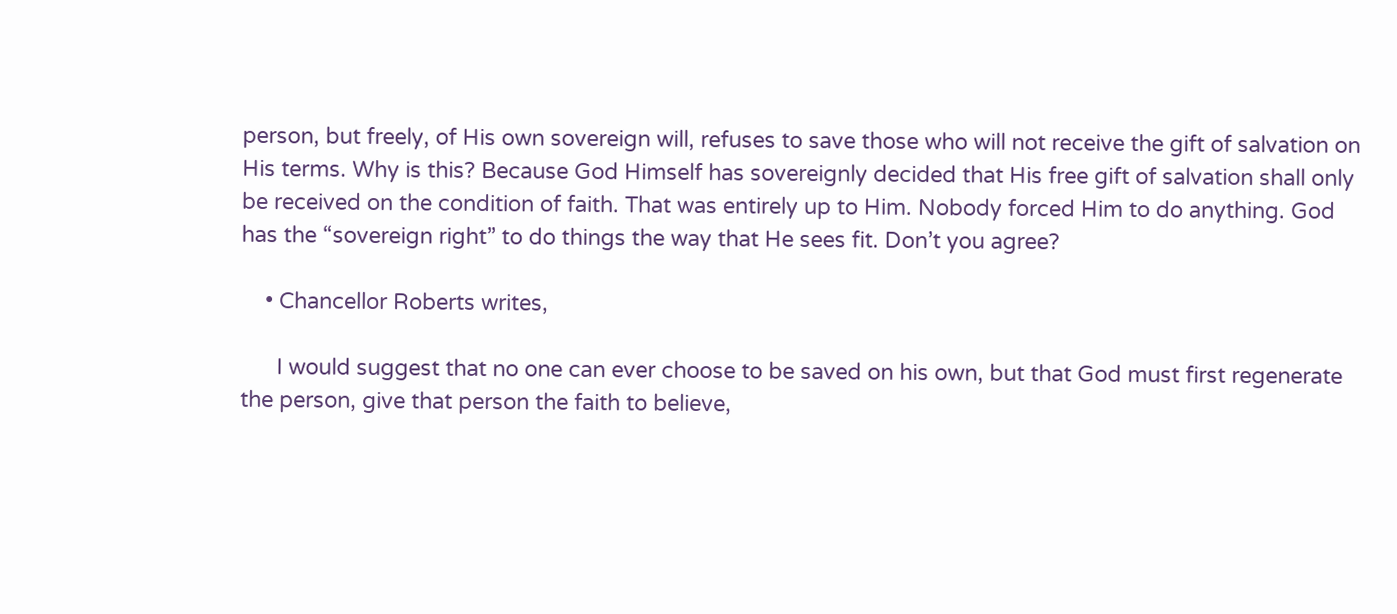person, but freely, of His own sovereign will, refuses to save those who will not receive the gift of salvation on His terms. Why is this? Because God Himself has sovereignly decided that His free gift of salvation shall only be received on the condition of faith. That was entirely up to Him. Nobody forced Him to do anything. God has the “sovereign right” to do things the way that He sees fit. Don’t you agree?

    • Chancellor Roberts writes,

      I would suggest that no one can ever choose to be saved on his own, but that God must first regenerate the person, give that person the faith to believe,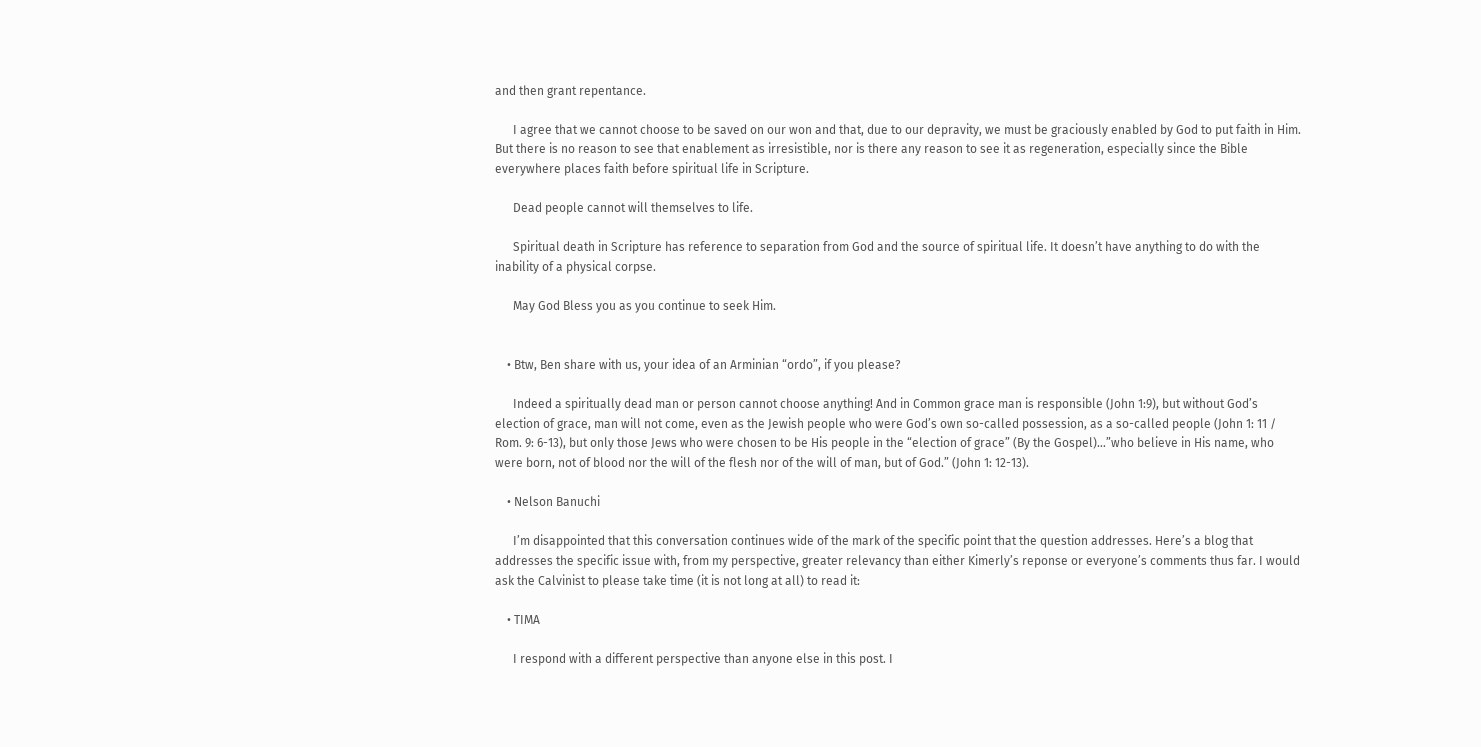and then grant repentance.

      I agree that we cannot choose to be saved on our won and that, due to our depravity, we must be graciously enabled by God to put faith in Him. But there is no reason to see that enablement as irresistible, nor is there any reason to see it as regeneration, especially since the Bible everywhere places faith before spiritual life in Scripture.

      Dead people cannot will themselves to life.

      Spiritual death in Scripture has reference to separation from God and the source of spiritual life. It doesn’t have anything to do with the inability of a physical corpse.

      May God Bless you as you continue to seek Him.


    • Btw, Ben share with us, your idea of an Arminian “ordo”, if you please?

      Indeed a spiritually dead man or person cannot choose anything! And in Common grace man is responsible (John 1:9), but without God’s election of grace, man will not come, even as the Jewish people who were God’s own so-called possession, as a so-called people (John 1: 11 / Rom. 9: 6-13), but only those Jews who were chosen to be His people in the “election of grace” (By the Gospel)…”who believe in His name, who were born, not of blood nor the will of the flesh nor of the will of man, but of God.” (John 1: 12-13).

    • Nelson Banuchi

      I’m disappointed that this conversation continues wide of the mark of the specific point that the question addresses. Here’s a blog that addresses the specific issue with, from my perspective, greater relevancy than either Kimerly’s reponse or everyone’s comments thus far. I would ask the Calvinist to please take time (it is not long at all) to read it:

    • TIMA

      I respond with a different perspective than anyone else in this post. I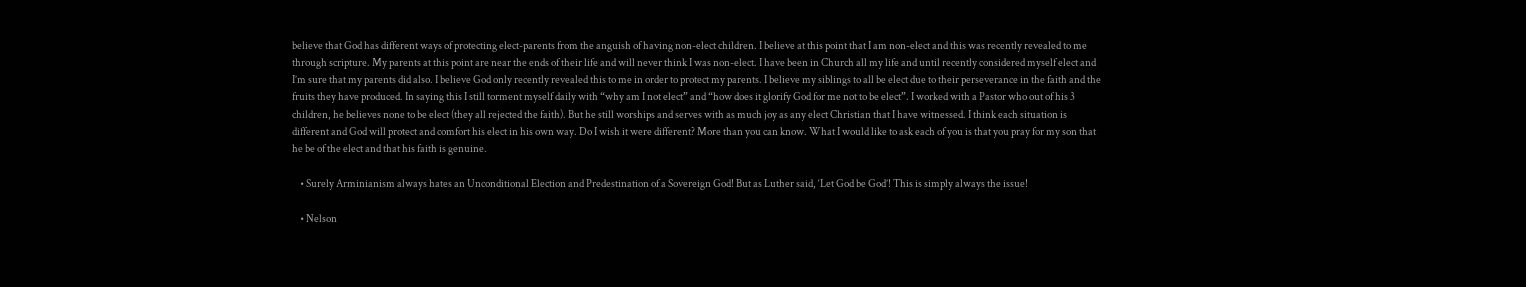believe that God has different ways of protecting elect-parents from the anguish of having non-elect children. I believe at this point that I am non-elect and this was recently revealed to me through scripture. My parents at this point are near the ends of their life and will never think I was non-elect. I have been in Church all my life and until recently considered myself elect and I’m sure that my parents did also. I believe God only recently revealed this to me in order to protect my parents. I believe my siblings to all be elect due to their perseverance in the faith and the fruits they have produced. In saying this I still torment myself daily with “why am I not elect” and “how does it glorify God for me not to be elect”. I worked with a Pastor who out of his 3 children, he believes none to be elect (they all rejected the faith). But he still worships and serves with as much joy as any elect Christian that I have witnessed. I think each situation is different and God will protect and comfort his elect in his own way. Do I wish it were different? More than you can know. What I would like to ask each of you is that you pray for my son that he be of the elect and that his faith is genuine.

    • Surely Arminianism always hates an Unconditional Election and Predestination of a Sovereign God! But as Luther said, ‘Let God be God’! This is simply always the issue!

    • Nelson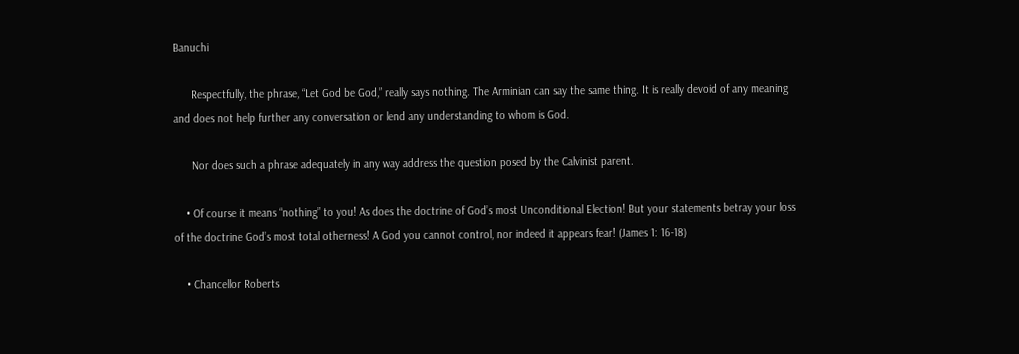Banuchi

      Respectfully, the phrase, “Let God be God,” really says nothing. The Arminian can say the same thing. It is really devoid of any meaning and does not help further any conversation or lend any understanding to whom is God.

      Nor does such a phrase adequately in any way address the question posed by the Calvinist parent.

    • Of course it means “nothing” to you! As does the doctrine of God’s most Unconditional Election! But your statements betray your loss of the doctrine God’s most total otherness! A God you cannot control, nor indeed it appears fear! (James 1: 16-18)

    • Chancellor Roberts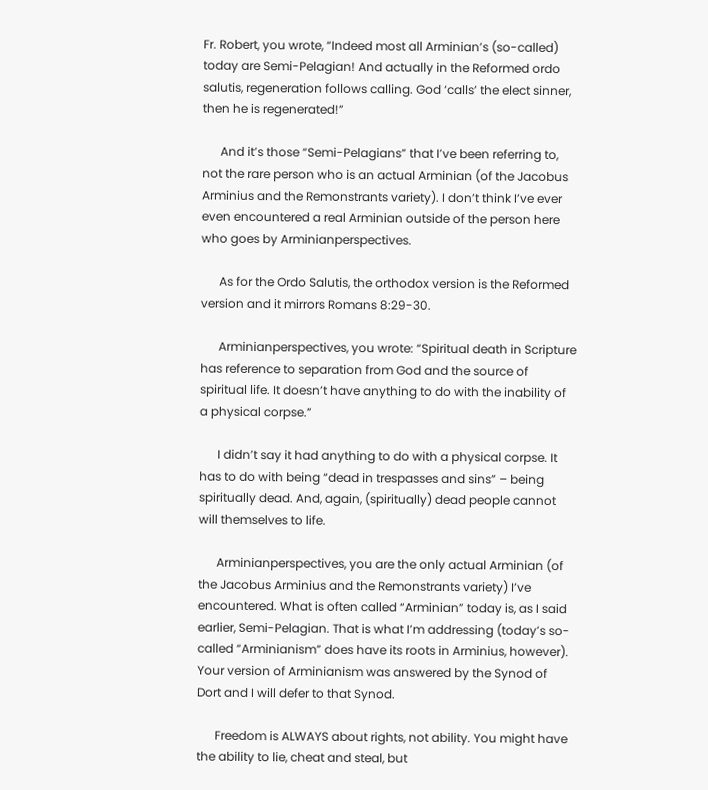Fr. Robert, you wrote, “Indeed most all Arminian’s (so-called) today are Semi-Pelagian! And actually in the Reformed ordo salutis, regeneration follows calling. God ‘calls’ the elect sinner, then he is regenerated!”

      And it’s those “Semi-Pelagians” that I’ve been referring to, not the rare person who is an actual Arminian (of the Jacobus Arminius and the Remonstrants variety). I don’t think I’ve ever even encountered a real Arminian outside of the person here who goes by Arminianperspectives.

      As for the Ordo Salutis, the orthodox version is the Reformed version and it mirrors Romans 8:29-30.

      Arminianperspectives, you wrote: “Spiritual death in Scripture has reference to separation from God and the source of spiritual life. It doesn’t have anything to do with the inability of a physical corpse.”

      I didn’t say it had anything to do with a physical corpse. It has to do with being “dead in trespasses and sins” – being spiritually dead. And, again, (spiritually) dead people cannot will themselves to life.

      Arminianperspectives, you are the only actual Arminian (of the Jacobus Arminius and the Remonstrants variety) I’ve encountered. What is often called “Arminian” today is, as I said earlier, Semi-Pelagian. That is what I’m addressing (today’s so-called “Arminianism” does have its roots in Arminius, however). Your version of Arminianism was answered by the Synod of Dort and I will defer to that Synod.

      Freedom is ALWAYS about rights, not ability. You might have the ability to lie, cheat and steal, but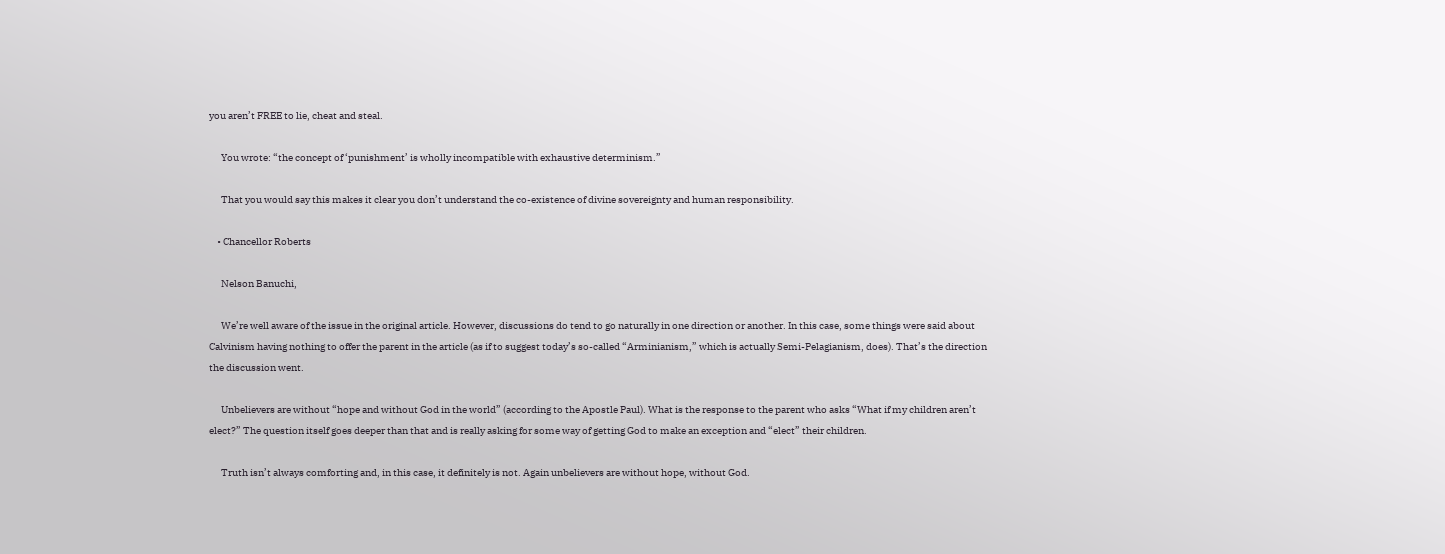you aren’t FREE to lie, cheat and steal.

      You wrote: “the concept of ‘punishment’ is wholly incompatible with exhaustive determinism.”

      That you would say this makes it clear you don’t understand the co-existence of divine sovereignty and human responsibility.

    • Chancellor Roberts

      Nelson Banuchi,

      We’re well aware of the issue in the original article. However, discussions do tend to go naturally in one direction or another. In this case, some things were said about Calvinism having nothing to offer the parent in the article (as if to suggest today’s so-called “Arminianism,” which is actually Semi-Pelagianism, does). That’s the direction the discussion went.

      Unbelievers are without “hope and without God in the world” (according to the Apostle Paul). What is the response to the parent who asks “What if my children aren’t elect?” The question itself goes deeper than that and is really asking for some way of getting God to make an exception and “elect” their children.

      Truth isn’t always comforting and, in this case, it definitely is not. Again unbelievers are without hope, without God.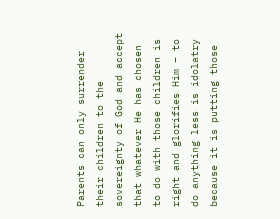Parents can only surrender their children to the sovereignty of God and accept that whatever He has chosen to do with those children is right and glorifies Him – to do anything less is idolatry because it is putting those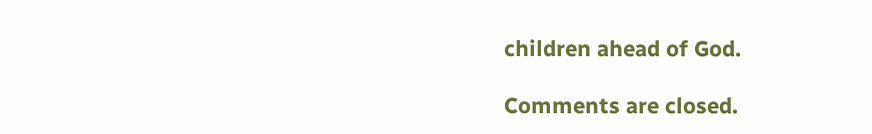children ahead of God.

Comments are closed.